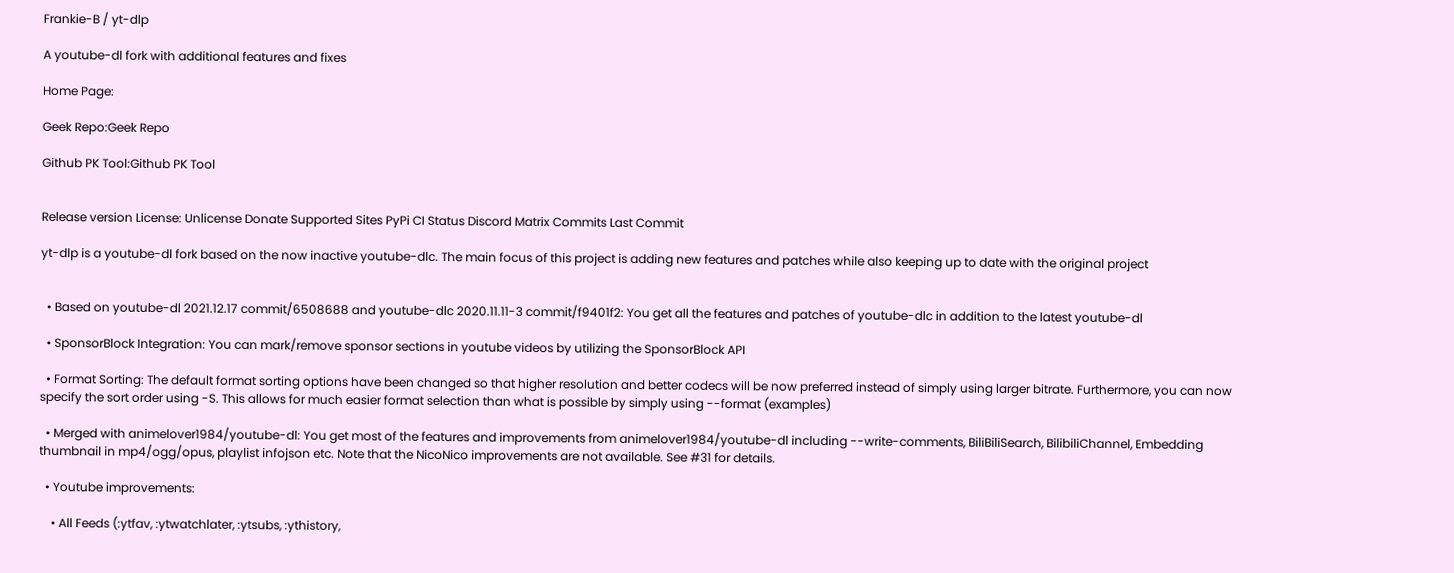Frankie-B / yt-dlp

A youtube-dl fork with additional features and fixes

Home Page:

Geek Repo:Geek Repo

Github PK Tool:Github PK Tool


Release version License: Unlicense Donate Supported Sites PyPi CI Status Discord Matrix Commits Last Commit

yt-dlp is a youtube-dl fork based on the now inactive youtube-dlc. The main focus of this project is adding new features and patches while also keeping up to date with the original project


  • Based on youtube-dl 2021.12.17 commit/6508688 and youtube-dlc 2020.11.11-3 commit/f9401f2: You get all the features and patches of youtube-dlc in addition to the latest youtube-dl

  • SponsorBlock Integration: You can mark/remove sponsor sections in youtube videos by utilizing the SponsorBlock API

  • Format Sorting: The default format sorting options have been changed so that higher resolution and better codecs will be now preferred instead of simply using larger bitrate. Furthermore, you can now specify the sort order using -S. This allows for much easier format selection than what is possible by simply using --format (examples)

  • Merged with animelover1984/youtube-dl: You get most of the features and improvements from animelover1984/youtube-dl including --write-comments, BiliBiliSearch, BilibiliChannel, Embedding thumbnail in mp4/ogg/opus, playlist infojson etc. Note that the NicoNico improvements are not available. See #31 for details.

  • Youtube improvements:

    • All Feeds (:ytfav, :ytwatchlater, :ytsubs, :ythistory,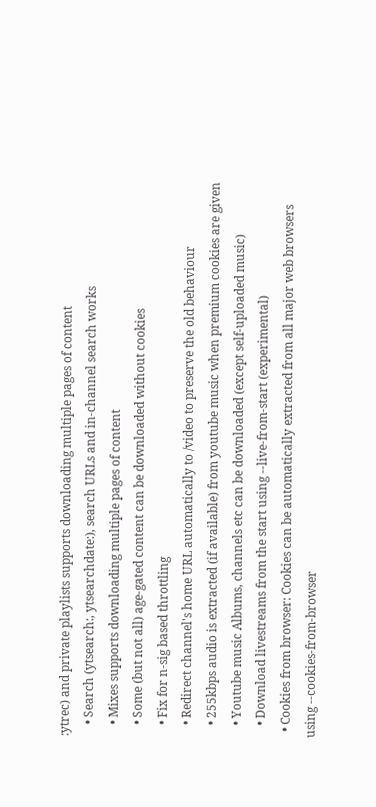:ytrec) and private playlists supports downloading multiple pages of content
    • Search (ytsearch:, ytsearchdate:), search URLs and in-channel search works
    • Mixes supports downloading multiple pages of content
    • Some (but not all) age-gated content can be downloaded without cookies
    • Fix for n-sig based throttling
    • Redirect channel's home URL automatically to /video to preserve the old behaviour
    • 255kbps audio is extracted (if available) from youtube music when premium cookies are given
    • Youtube music Albums, channels etc can be downloaded (except self-uploaded music)
    • Download livestreams from the start using --live-from-start (experimental)
  • Cookies from browser: Cookies can be automatically extracted from all major web browsers using --cookies-from-browser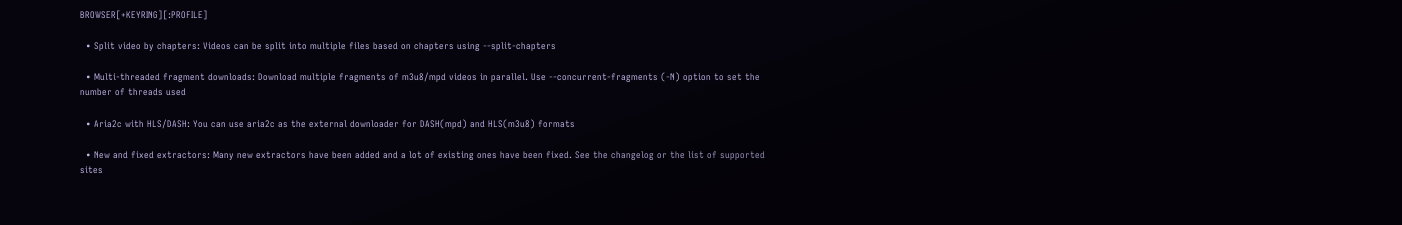BROWSER[+KEYRING][:PROFILE]

  • Split video by chapters: Videos can be split into multiple files based on chapters using --split-chapters

  • Multi-threaded fragment downloads: Download multiple fragments of m3u8/mpd videos in parallel. Use --concurrent-fragments (-N) option to set the number of threads used

  • Aria2c with HLS/DASH: You can use aria2c as the external downloader for DASH(mpd) and HLS(m3u8) formats

  • New and fixed extractors: Many new extractors have been added and a lot of existing ones have been fixed. See the changelog or the list of supported sites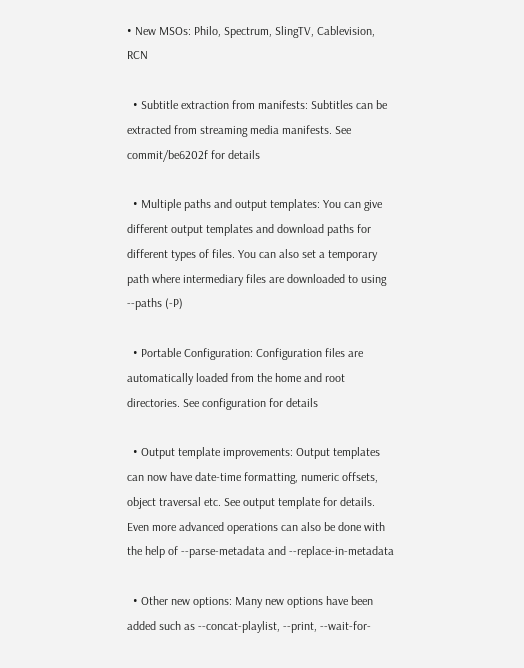• New MSOs: Philo, Spectrum, SlingTV, Cablevision, RCN

  • Subtitle extraction from manifests: Subtitles can be extracted from streaming media manifests. See commit/be6202f for details

  • Multiple paths and output templates: You can give different output templates and download paths for different types of files. You can also set a temporary path where intermediary files are downloaded to using --paths (-P)

  • Portable Configuration: Configuration files are automatically loaded from the home and root directories. See configuration for details

  • Output template improvements: Output templates can now have date-time formatting, numeric offsets, object traversal etc. See output template for details. Even more advanced operations can also be done with the help of --parse-metadata and --replace-in-metadata

  • Other new options: Many new options have been added such as --concat-playlist, --print, --wait-for-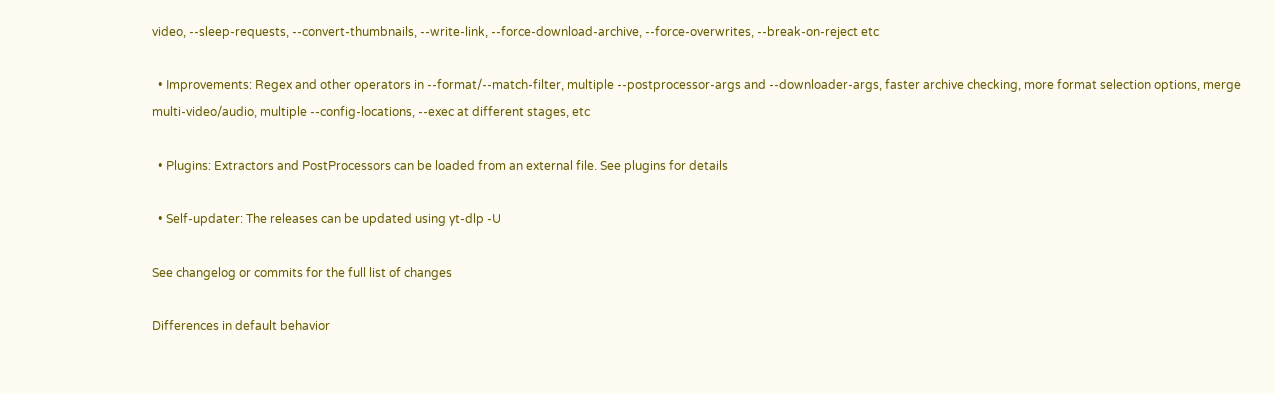video, --sleep-requests, --convert-thumbnails, --write-link, --force-download-archive, --force-overwrites, --break-on-reject etc

  • Improvements: Regex and other operators in --format/--match-filter, multiple --postprocessor-args and --downloader-args, faster archive checking, more format selection options, merge multi-video/audio, multiple --config-locations, --exec at different stages, etc

  • Plugins: Extractors and PostProcessors can be loaded from an external file. See plugins for details

  • Self-updater: The releases can be updated using yt-dlp -U

See changelog or commits for the full list of changes

Differences in default behavior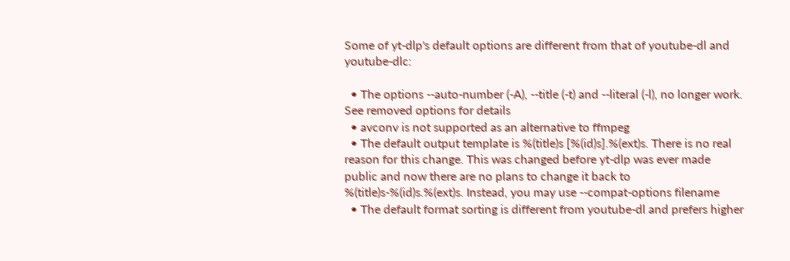Some of yt-dlp's default options are different from that of youtube-dl and youtube-dlc:

  • The options --auto-number (-A), --title (-t) and --literal (-l), no longer work. See removed options for details
  • avconv is not supported as an alternative to ffmpeg
  • The default output template is %(title)s [%(id)s].%(ext)s. There is no real reason for this change. This was changed before yt-dlp was ever made public and now there are no plans to change it back to %(title)s-%(id)s.%(ext)s. Instead, you may use --compat-options filename
  • The default format sorting is different from youtube-dl and prefers higher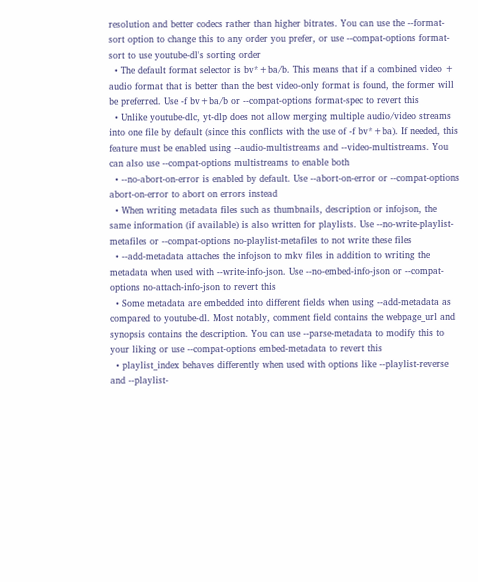resolution and better codecs rather than higher bitrates. You can use the --format-sort option to change this to any order you prefer, or use --compat-options format-sort to use youtube-dl's sorting order
  • The default format selector is bv*+ba/b. This means that if a combined video + audio format that is better than the best video-only format is found, the former will be preferred. Use -f bv+ba/b or --compat-options format-spec to revert this
  • Unlike youtube-dlc, yt-dlp does not allow merging multiple audio/video streams into one file by default (since this conflicts with the use of -f bv*+ba). If needed, this feature must be enabled using --audio-multistreams and --video-multistreams. You can also use --compat-options multistreams to enable both
  • --no-abort-on-error is enabled by default. Use --abort-on-error or --compat-options abort-on-error to abort on errors instead
  • When writing metadata files such as thumbnails, description or infojson, the same information (if available) is also written for playlists. Use --no-write-playlist-metafiles or --compat-options no-playlist-metafiles to not write these files
  • --add-metadata attaches the infojson to mkv files in addition to writing the metadata when used with --write-info-json. Use --no-embed-info-json or --compat-options no-attach-info-json to revert this
  • Some metadata are embedded into different fields when using --add-metadata as compared to youtube-dl. Most notably, comment field contains the webpage_url and synopsis contains the description. You can use --parse-metadata to modify this to your liking or use --compat-options embed-metadata to revert this
  • playlist_index behaves differently when used with options like --playlist-reverse and --playlist-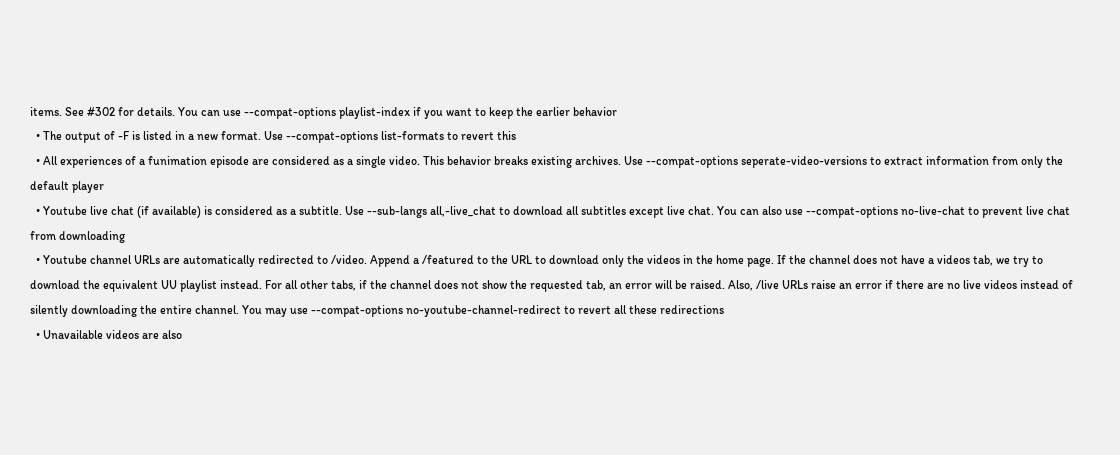items. See #302 for details. You can use --compat-options playlist-index if you want to keep the earlier behavior
  • The output of -F is listed in a new format. Use --compat-options list-formats to revert this
  • All experiences of a funimation episode are considered as a single video. This behavior breaks existing archives. Use --compat-options seperate-video-versions to extract information from only the default player
  • Youtube live chat (if available) is considered as a subtitle. Use --sub-langs all,-live_chat to download all subtitles except live chat. You can also use --compat-options no-live-chat to prevent live chat from downloading
  • Youtube channel URLs are automatically redirected to /video. Append a /featured to the URL to download only the videos in the home page. If the channel does not have a videos tab, we try to download the equivalent UU playlist instead. For all other tabs, if the channel does not show the requested tab, an error will be raised. Also, /live URLs raise an error if there are no live videos instead of silently downloading the entire channel. You may use --compat-options no-youtube-channel-redirect to revert all these redirections
  • Unavailable videos are also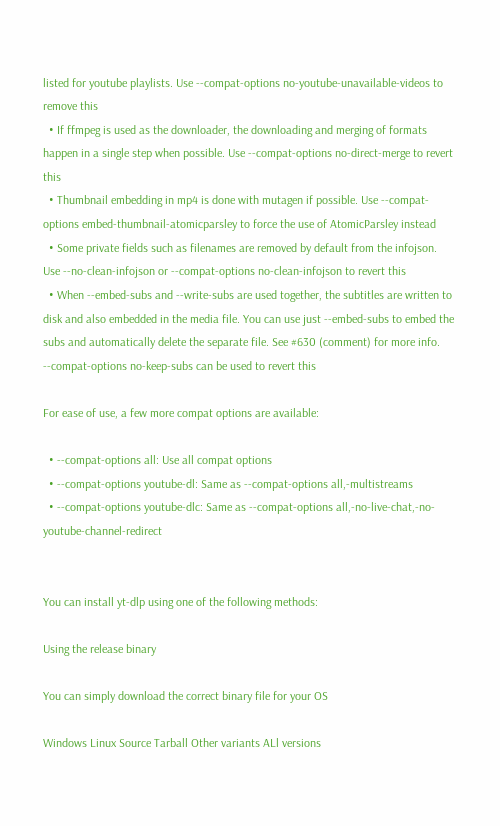listed for youtube playlists. Use --compat-options no-youtube-unavailable-videos to remove this
  • If ffmpeg is used as the downloader, the downloading and merging of formats happen in a single step when possible. Use --compat-options no-direct-merge to revert this
  • Thumbnail embedding in mp4 is done with mutagen if possible. Use --compat-options embed-thumbnail-atomicparsley to force the use of AtomicParsley instead
  • Some private fields such as filenames are removed by default from the infojson. Use --no-clean-infojson or --compat-options no-clean-infojson to revert this
  • When --embed-subs and --write-subs are used together, the subtitles are written to disk and also embedded in the media file. You can use just --embed-subs to embed the subs and automatically delete the separate file. See #630 (comment) for more info. --compat-options no-keep-subs can be used to revert this

For ease of use, a few more compat options are available:

  • --compat-options all: Use all compat options
  • --compat-options youtube-dl: Same as --compat-options all,-multistreams
  • --compat-options youtube-dlc: Same as --compat-options all,-no-live-chat,-no-youtube-channel-redirect


You can install yt-dlp using one of the following methods:

Using the release binary

You can simply download the correct binary file for your OS

Windows Linux Source Tarball Other variants ALl versions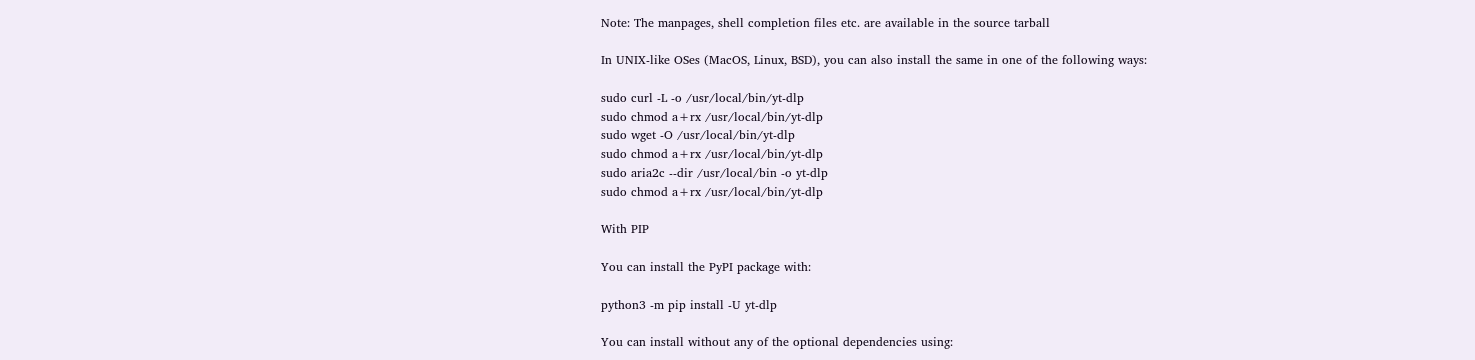Note: The manpages, shell completion files etc. are available in the source tarball

In UNIX-like OSes (MacOS, Linux, BSD), you can also install the same in one of the following ways:

sudo curl -L -o /usr/local/bin/yt-dlp
sudo chmod a+rx /usr/local/bin/yt-dlp
sudo wget -O /usr/local/bin/yt-dlp
sudo chmod a+rx /usr/local/bin/yt-dlp
sudo aria2c --dir /usr/local/bin -o yt-dlp
sudo chmod a+rx /usr/local/bin/yt-dlp

With PIP

You can install the PyPI package with:

python3 -m pip install -U yt-dlp

You can install without any of the optional dependencies using: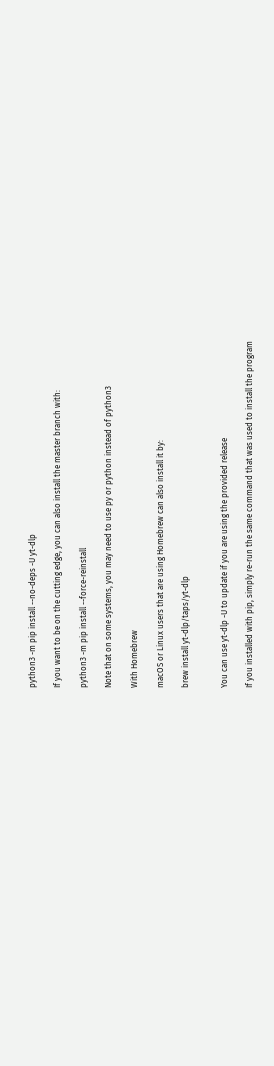python3 -m pip install --no-deps -U yt-dlp

If you want to be on the cutting edge, you can also install the master branch with:

python3 -m pip install --force-reinstall

Note that on some systems, you may need to use py or python instead of python3

With Homebrew

macOS or Linux users that are using Homebrew can also install it by:

brew install yt-dlp/taps/yt-dlp


You can use yt-dlp -U to update if you are using the provided release

If you installed with pip, simply re-run the same command that was used to install the program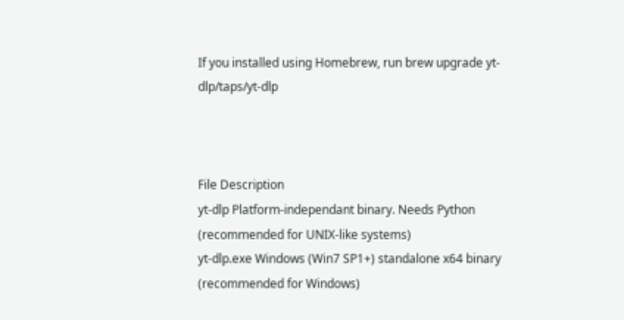If you installed using Homebrew, run brew upgrade yt-dlp/taps/yt-dlp



File Description
yt-dlp Platform-independant binary. Needs Python (recommended for UNIX-like systems)
yt-dlp.exe Windows (Win7 SP1+) standalone x64 binary (recommended for Windows)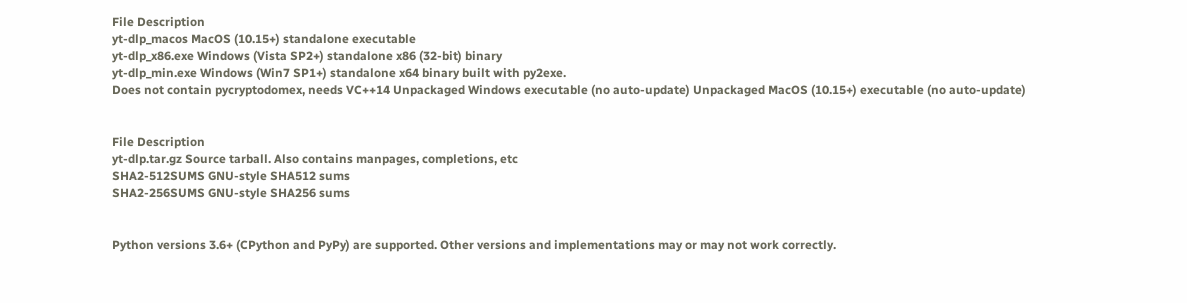File Description
yt-dlp_macos MacOS (10.15+) standalone executable
yt-dlp_x86.exe Windows (Vista SP2+) standalone x86 (32-bit) binary
yt-dlp_min.exe Windows (Win7 SP1+) standalone x64 binary built with py2exe.
Does not contain pycryptodomex, needs VC++14 Unpackaged Windows executable (no auto-update) Unpackaged MacOS (10.15+) executable (no auto-update)


File Description
yt-dlp.tar.gz Source tarball. Also contains manpages, completions, etc
SHA2-512SUMS GNU-style SHA512 sums
SHA2-256SUMS GNU-style SHA256 sums


Python versions 3.6+ (CPython and PyPy) are supported. Other versions and implementations may or may not work correctly.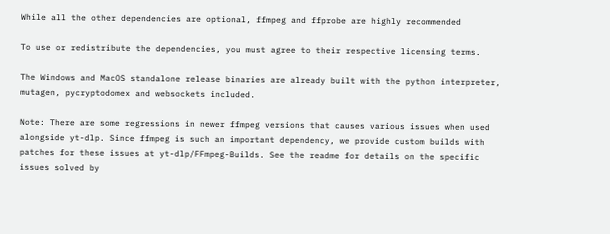While all the other dependencies are optional, ffmpeg and ffprobe are highly recommended

To use or redistribute the dependencies, you must agree to their respective licensing terms.

The Windows and MacOS standalone release binaries are already built with the python interpreter, mutagen, pycryptodomex and websockets included.

Note: There are some regressions in newer ffmpeg versions that causes various issues when used alongside yt-dlp. Since ffmpeg is such an important dependency, we provide custom builds with patches for these issues at yt-dlp/FFmpeg-Builds. See the readme for details on the specific issues solved by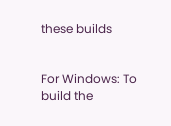these builds


For Windows: To build the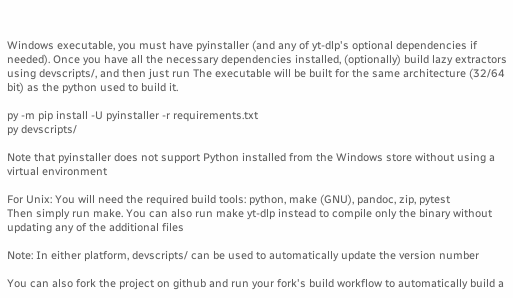Windows executable, you must have pyinstaller (and any of yt-dlp's optional dependencies if needed). Once you have all the necessary dependencies installed, (optionally) build lazy extractors using devscripts/, and then just run The executable will be built for the same architecture (32/64 bit) as the python used to build it.

py -m pip install -U pyinstaller -r requirements.txt
py devscripts/

Note that pyinstaller does not support Python installed from the Windows store without using a virtual environment

For Unix: You will need the required build tools: python, make (GNU), pandoc, zip, pytest
Then simply run make. You can also run make yt-dlp instead to compile only the binary without updating any of the additional files

Note: In either platform, devscripts/ can be used to automatically update the version number

You can also fork the project on github and run your fork's build workflow to automatically build a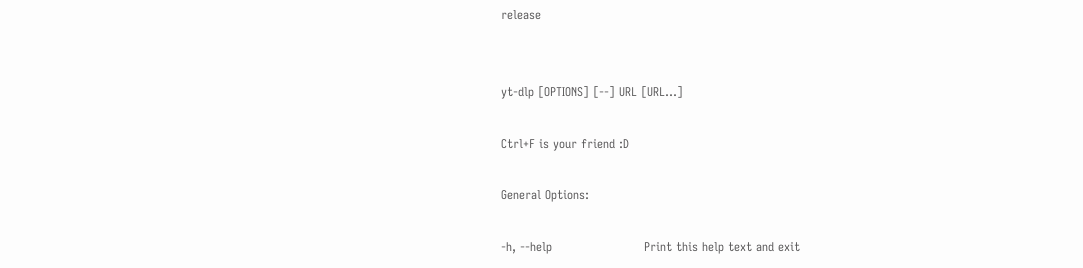release


yt-dlp [OPTIONS] [--] URL [URL...]

Ctrl+F is your friend :D

General Options:

-h, --help                       Print this help text and exit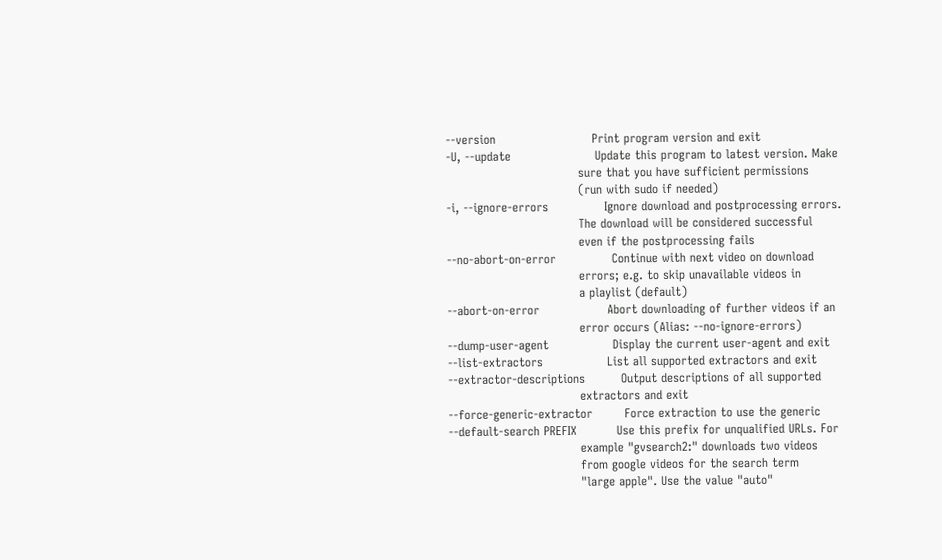--version                        Print program version and exit
-U, --update                     Update this program to latest version. Make
                                 sure that you have sufficient permissions
                                 (run with sudo if needed)
-i, --ignore-errors              Ignore download and postprocessing errors.
                                 The download will be considered successful
                                 even if the postprocessing fails
--no-abort-on-error              Continue with next video on download
                                 errors; e.g. to skip unavailable videos in
                                 a playlist (default)
--abort-on-error                 Abort downloading of further videos if an
                                 error occurs (Alias: --no-ignore-errors)
--dump-user-agent                Display the current user-agent and exit
--list-extractors                List all supported extractors and exit
--extractor-descriptions         Output descriptions of all supported
                                 extractors and exit
--force-generic-extractor        Force extraction to use the generic
--default-search PREFIX          Use this prefix for unqualified URLs. For
                                 example "gvsearch2:" downloads two videos
                                 from google videos for the search term
                                 "large apple". Use the value "auto"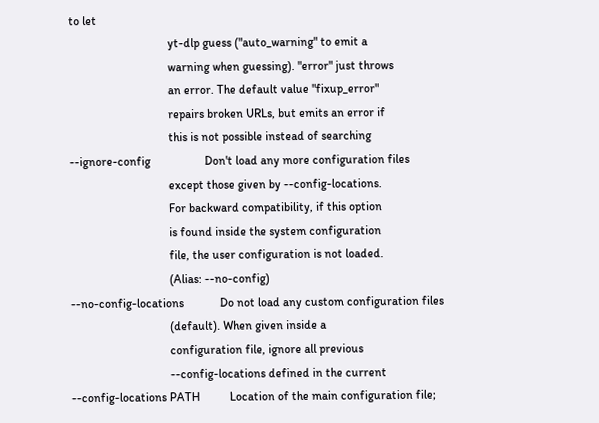to let
                                 yt-dlp guess ("auto_warning" to emit a
                                 warning when guessing). "error" just throws
                                 an error. The default value "fixup_error"
                                 repairs broken URLs, but emits an error if
                                 this is not possible instead of searching
--ignore-config                  Don't load any more configuration files
                                 except those given by --config-locations.
                                 For backward compatibility, if this option
                                 is found inside the system configuration
                                 file, the user configuration is not loaded.
                                 (Alias: --no-config)
--no-config-locations            Do not load any custom configuration files
                                 (default). When given inside a
                                 configuration file, ignore all previous
                                 --config-locations defined in the current
--config-locations PATH          Location of the main configuration file;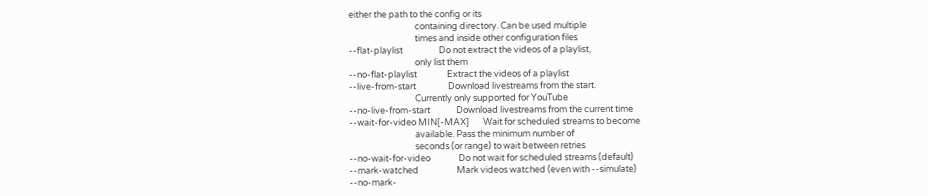either the path to the config or its
                                 containing directory. Can be used multiple
                                 times and inside other configuration files
--flat-playlist                  Do not extract the videos of a playlist,
                                 only list them
--no-flat-playlist               Extract the videos of a playlist
--live-from-start                Download livestreams from the start.
                                 Currently only supported for YouTube
--no-live-from-start             Download livestreams from the current time
--wait-for-video MIN[-MAX]       Wait for scheduled streams to become
                                 available. Pass the minimum number of
                                 seconds (or range) to wait between retries
--no-wait-for-video              Do not wait for scheduled streams (default)
--mark-watched                   Mark videos watched (even with --simulate)
--no-mark-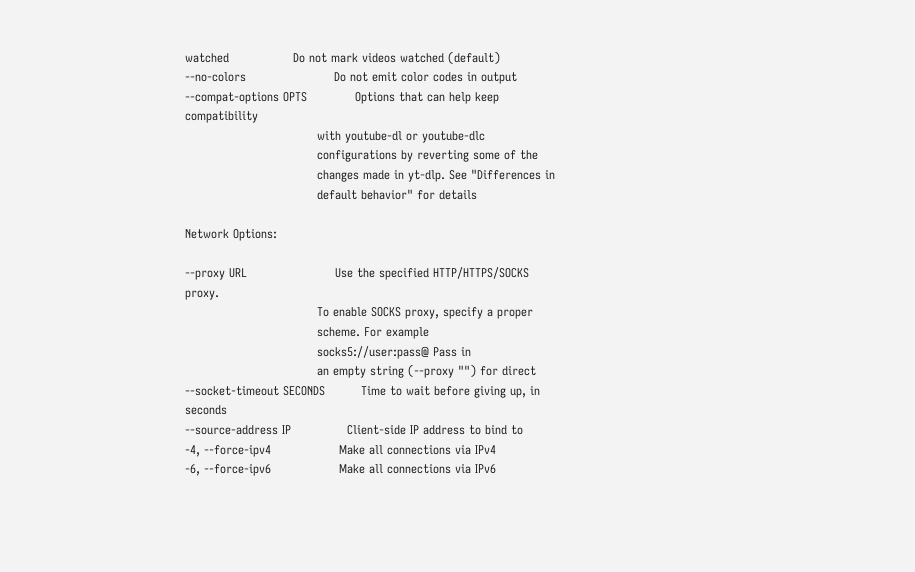watched                Do not mark videos watched (default)
--no-colors                      Do not emit color codes in output
--compat-options OPTS            Options that can help keep compatibility
                                 with youtube-dl or youtube-dlc
                                 configurations by reverting some of the
                                 changes made in yt-dlp. See "Differences in
                                 default behavior" for details

Network Options:

--proxy URL                      Use the specified HTTP/HTTPS/SOCKS proxy.
                                 To enable SOCKS proxy, specify a proper
                                 scheme. For example
                                 socks5://user:pass@ Pass in
                                 an empty string (--proxy "") for direct
--socket-timeout SECONDS         Time to wait before giving up, in seconds
--source-address IP              Client-side IP address to bind to
-4, --force-ipv4                 Make all connections via IPv4
-6, --force-ipv6                 Make all connections via IPv6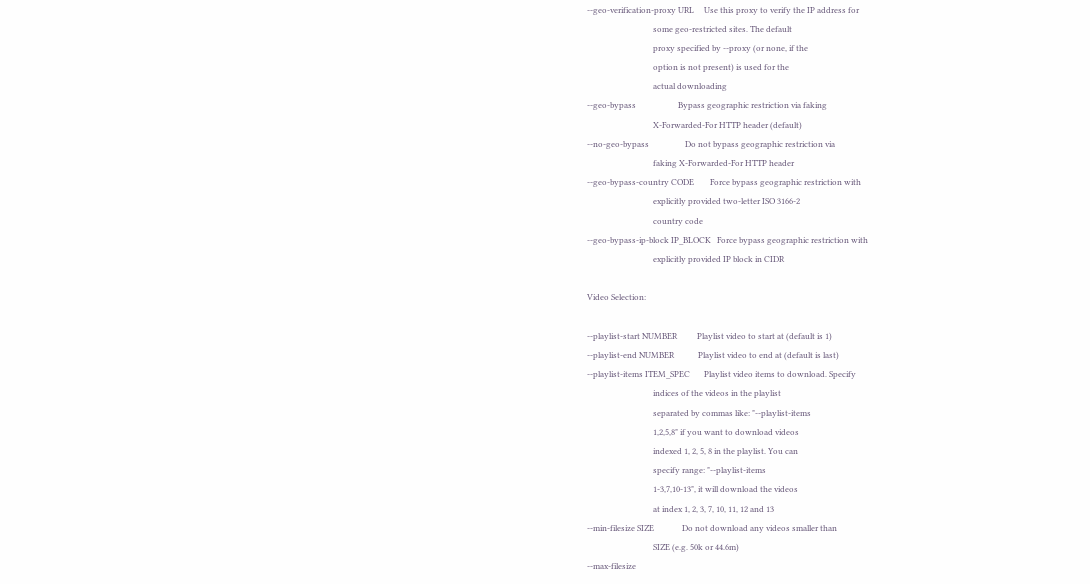--geo-verification-proxy URL     Use this proxy to verify the IP address for
                                 some geo-restricted sites. The default
                                 proxy specified by --proxy (or none, if the
                                 option is not present) is used for the
                                 actual downloading
--geo-bypass                     Bypass geographic restriction via faking
                                 X-Forwarded-For HTTP header (default)
--no-geo-bypass                  Do not bypass geographic restriction via
                                 faking X-Forwarded-For HTTP header
--geo-bypass-country CODE        Force bypass geographic restriction with
                                 explicitly provided two-letter ISO 3166-2
                                 country code
--geo-bypass-ip-block IP_BLOCK   Force bypass geographic restriction with
                                 explicitly provided IP block in CIDR

Video Selection:

--playlist-start NUMBER          Playlist video to start at (default is 1)
--playlist-end NUMBER            Playlist video to end at (default is last)
--playlist-items ITEM_SPEC       Playlist video items to download. Specify
                                 indices of the videos in the playlist
                                 separated by commas like: "--playlist-items
                                 1,2,5,8" if you want to download videos
                                 indexed 1, 2, 5, 8 in the playlist. You can
                                 specify range: "--playlist-items
                                 1-3,7,10-13", it will download the videos
                                 at index 1, 2, 3, 7, 10, 11, 12 and 13
--min-filesize SIZE              Do not download any videos smaller than
                                 SIZE (e.g. 50k or 44.6m)
--max-filesize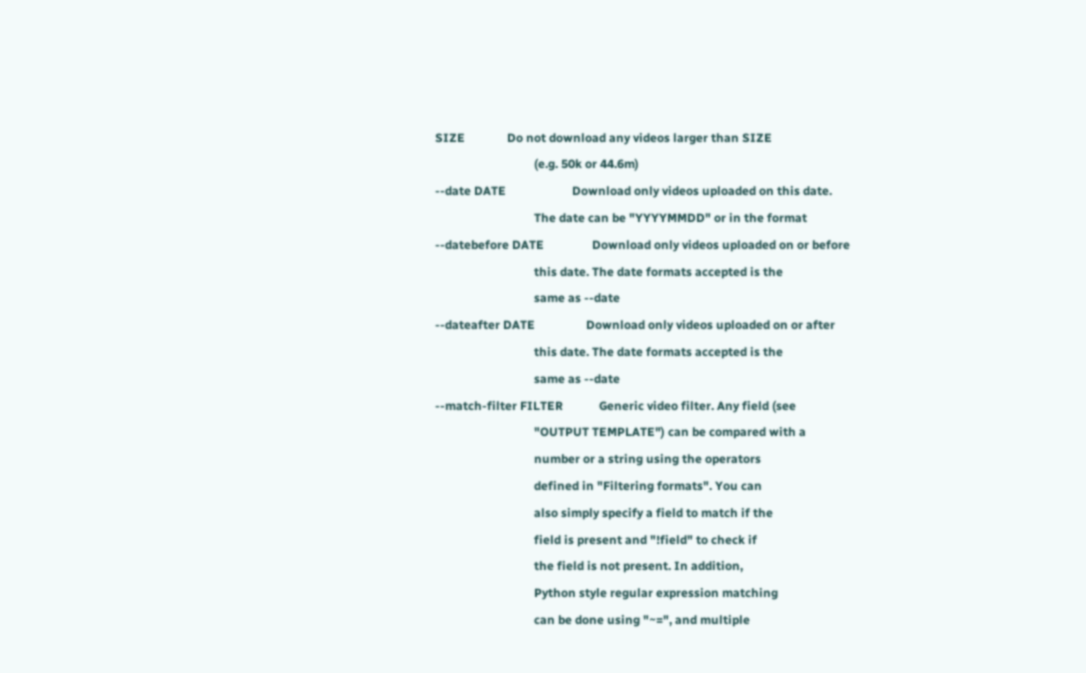SIZE              Do not download any videos larger than SIZE
                                 (e.g. 50k or 44.6m)
--date DATE                      Download only videos uploaded on this date.
                                 The date can be "YYYYMMDD" or in the format
--datebefore DATE                Download only videos uploaded on or before
                                 this date. The date formats accepted is the
                                 same as --date
--dateafter DATE                 Download only videos uploaded on or after
                                 this date. The date formats accepted is the
                                 same as --date
--match-filter FILTER            Generic video filter. Any field (see
                                 "OUTPUT TEMPLATE") can be compared with a
                                 number or a string using the operators
                                 defined in "Filtering formats". You can
                                 also simply specify a field to match if the
                                 field is present and "!field" to check if
                                 the field is not present. In addition,
                                 Python style regular expression matching
                                 can be done using "~=", and multiple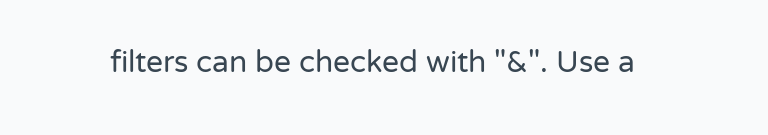filters can be checked with "&". Use a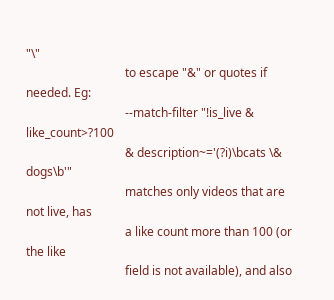"\"
                                 to escape "&" or quotes if needed. Eg:
                                 --match-filter "!is_live & like_count>?100
                                 & description~='(?i)\bcats \& dogs\b'"
                                 matches only videos that are not live, has
                                 a like count more than 100 (or the like
                                 field is not available), and also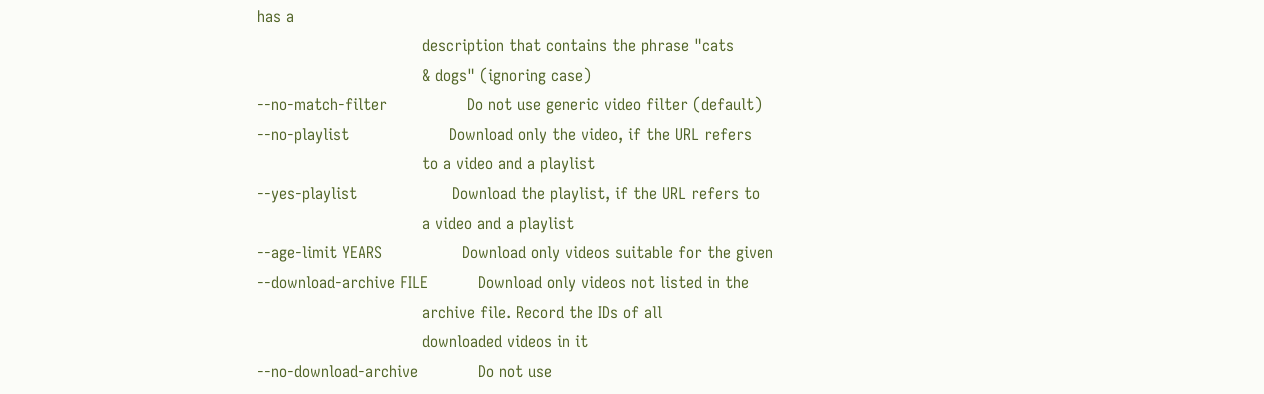has a
                                 description that contains the phrase "cats
                                 & dogs" (ignoring case)
--no-match-filter                Do not use generic video filter (default)
--no-playlist                    Download only the video, if the URL refers
                                 to a video and a playlist
--yes-playlist                   Download the playlist, if the URL refers to
                                 a video and a playlist
--age-limit YEARS                Download only videos suitable for the given
--download-archive FILE          Download only videos not listed in the
                                 archive file. Record the IDs of all
                                 downloaded videos in it
--no-download-archive            Do not use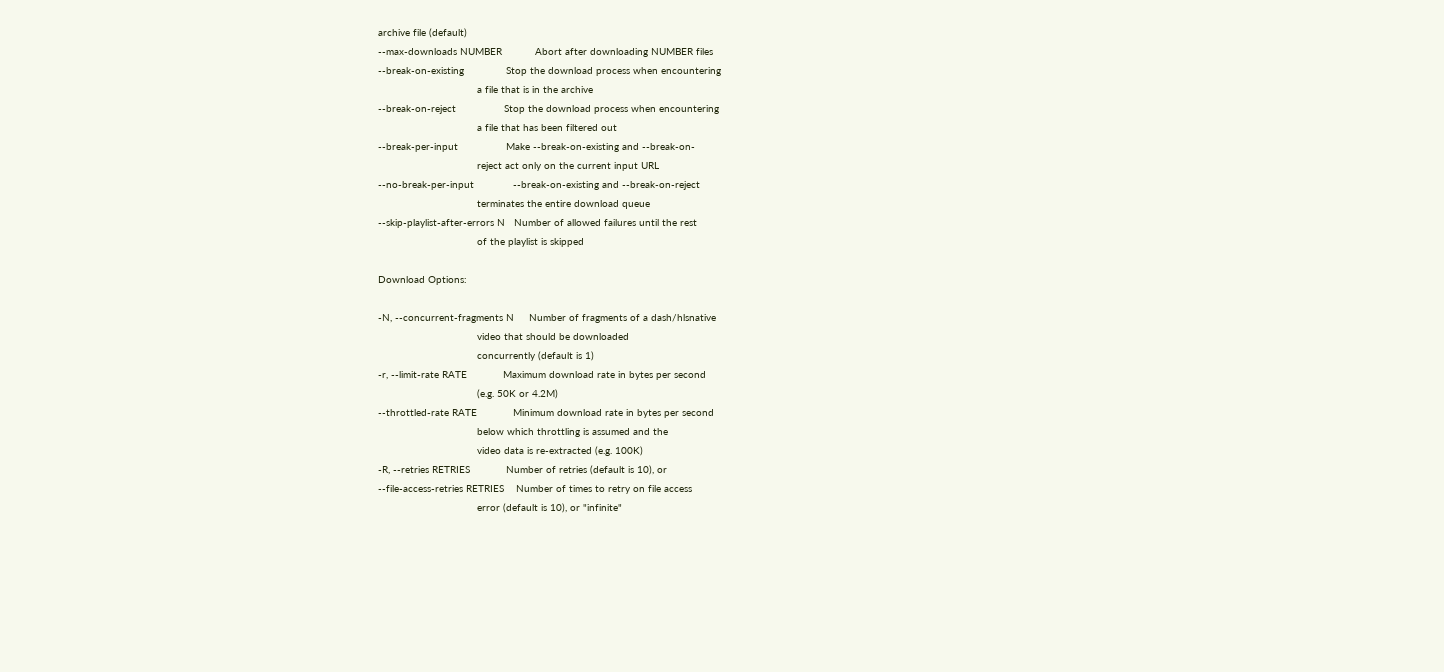archive file (default)
--max-downloads NUMBER           Abort after downloading NUMBER files
--break-on-existing              Stop the download process when encountering
                                 a file that is in the archive
--break-on-reject                Stop the download process when encountering
                                 a file that has been filtered out
--break-per-input                Make --break-on-existing and --break-on-
                                 reject act only on the current input URL
--no-break-per-input             --break-on-existing and --break-on-reject
                                 terminates the entire download queue
--skip-playlist-after-errors N   Number of allowed failures until the rest
                                 of the playlist is skipped

Download Options:

-N, --concurrent-fragments N     Number of fragments of a dash/hlsnative
                                 video that should be downloaded
                                 concurrently (default is 1)
-r, --limit-rate RATE            Maximum download rate in bytes per second
                                 (e.g. 50K or 4.2M)
--throttled-rate RATE            Minimum download rate in bytes per second
                                 below which throttling is assumed and the
                                 video data is re-extracted (e.g. 100K)
-R, --retries RETRIES            Number of retries (default is 10), or
--file-access-retries RETRIES    Number of times to retry on file access
                                 error (default is 10), or "infinite"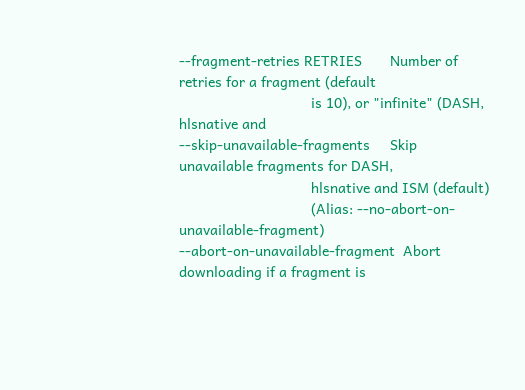--fragment-retries RETRIES       Number of retries for a fragment (default
                                 is 10), or "infinite" (DASH, hlsnative and
--skip-unavailable-fragments     Skip unavailable fragments for DASH,
                                 hlsnative and ISM (default)
                                 (Alias: --no-abort-on-unavailable-fragment)
--abort-on-unavailable-fragment  Abort downloading if a fragment is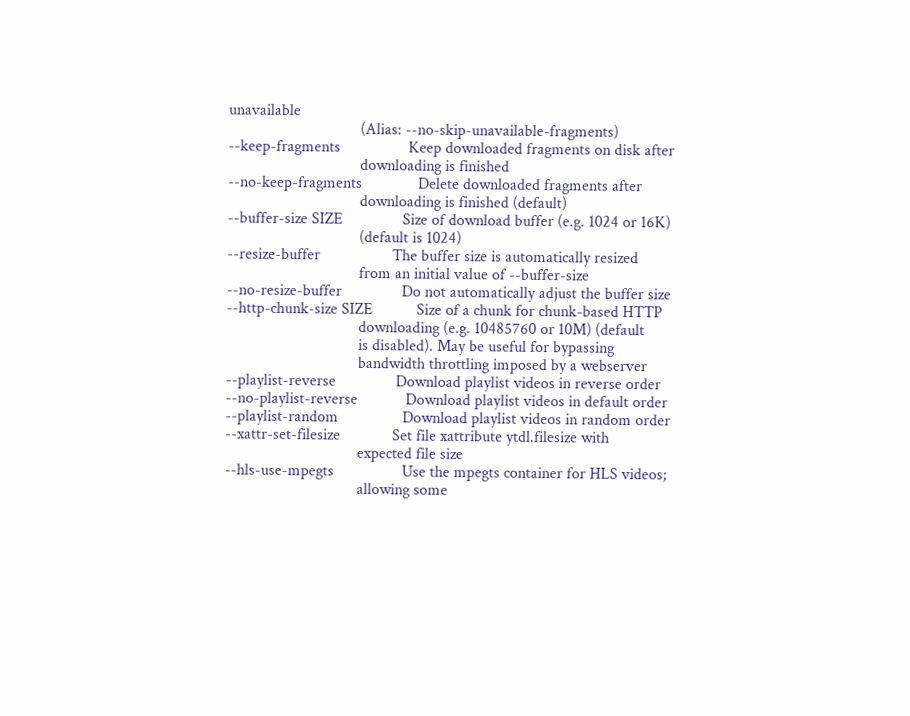unavailable
                                 (Alias: --no-skip-unavailable-fragments)
--keep-fragments                 Keep downloaded fragments on disk after
                                 downloading is finished
--no-keep-fragments              Delete downloaded fragments after
                                 downloading is finished (default)
--buffer-size SIZE               Size of download buffer (e.g. 1024 or 16K)
                                 (default is 1024)
--resize-buffer                  The buffer size is automatically resized
                                 from an initial value of --buffer-size
--no-resize-buffer               Do not automatically adjust the buffer size
--http-chunk-size SIZE           Size of a chunk for chunk-based HTTP
                                 downloading (e.g. 10485760 or 10M) (default
                                 is disabled). May be useful for bypassing
                                 bandwidth throttling imposed by a webserver
--playlist-reverse               Download playlist videos in reverse order
--no-playlist-reverse            Download playlist videos in default order
--playlist-random                Download playlist videos in random order
--xattr-set-filesize             Set file xattribute ytdl.filesize with
                                 expected file size
--hls-use-mpegts                 Use the mpegts container for HLS videos;
                                 allowing some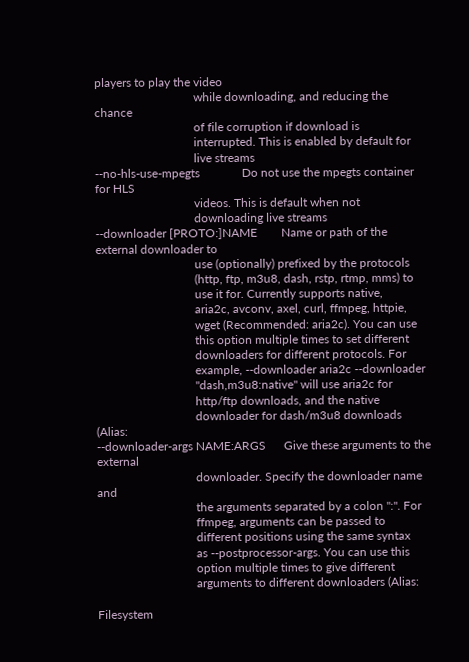players to play the video
                                 while downloading, and reducing the chance
                                 of file corruption if download is
                                 interrupted. This is enabled by default for
                                 live streams
--no-hls-use-mpegts              Do not use the mpegts container for HLS
                                 videos. This is default when not
                                 downloading live streams
--downloader [PROTO:]NAME        Name or path of the external downloader to
                                 use (optionally) prefixed by the protocols
                                 (http, ftp, m3u8, dash, rstp, rtmp, mms) to
                                 use it for. Currently supports native,
                                 aria2c, avconv, axel, curl, ffmpeg, httpie,
                                 wget (Recommended: aria2c). You can use
                                 this option multiple times to set different
                                 downloaders for different protocols. For
                                 example, --downloader aria2c --downloader
                                 "dash,m3u8:native" will use aria2c for
                                 http/ftp downloads, and the native
                                 downloader for dash/m3u8 downloads (Alias:
--downloader-args NAME:ARGS      Give these arguments to the external
                                 downloader. Specify the downloader name and
                                 the arguments separated by a colon ":". For
                                 ffmpeg, arguments can be passed to
                                 different positions using the same syntax
                                 as --postprocessor-args. You can use this
                                 option multiple times to give different
                                 arguments to different downloaders (Alias:

Filesystem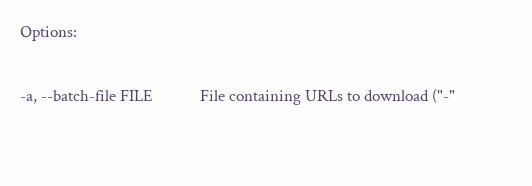Options:

-a, --batch-file FILE            File containing URLs to download ("-"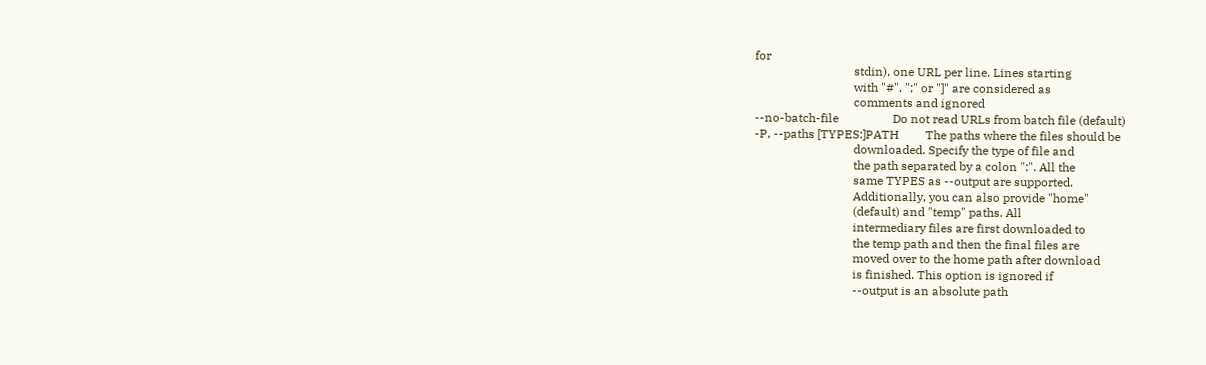for
                                 stdin), one URL per line. Lines starting
                                 with "#", ";" or "]" are considered as
                                 comments and ignored
--no-batch-file                  Do not read URLs from batch file (default)
-P, --paths [TYPES:]PATH         The paths where the files should be
                                 downloaded. Specify the type of file and
                                 the path separated by a colon ":". All the
                                 same TYPES as --output are supported.
                                 Additionally, you can also provide "home"
                                 (default) and "temp" paths. All
                                 intermediary files are first downloaded to
                                 the temp path and then the final files are
                                 moved over to the home path after download
                                 is finished. This option is ignored if
                                 --output is an absolute path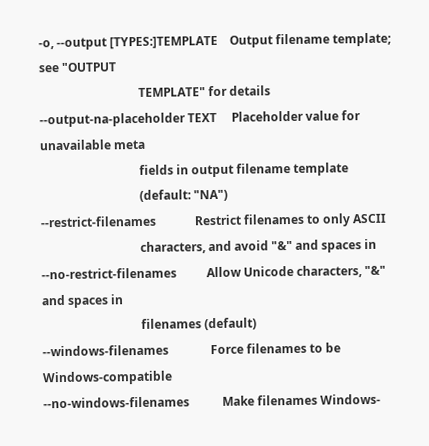-o, --output [TYPES:]TEMPLATE    Output filename template; see "OUTPUT
                                 TEMPLATE" for details
--output-na-placeholder TEXT     Placeholder value for unavailable meta
                                 fields in output filename template
                                 (default: "NA")
--restrict-filenames             Restrict filenames to only ASCII
                                 characters, and avoid "&" and spaces in
--no-restrict-filenames          Allow Unicode characters, "&" and spaces in
                                 filenames (default)
--windows-filenames              Force filenames to be Windows-compatible
--no-windows-filenames           Make filenames Windows-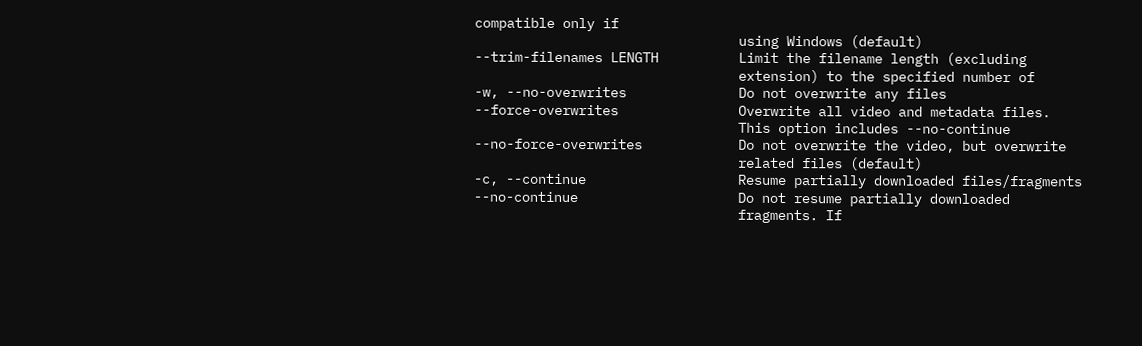compatible only if
                                 using Windows (default)
--trim-filenames LENGTH          Limit the filename length (excluding
                                 extension) to the specified number of
-w, --no-overwrites              Do not overwrite any files
--force-overwrites               Overwrite all video and metadata files.
                                 This option includes --no-continue
--no-force-overwrites            Do not overwrite the video, but overwrite
                                 related files (default)
-c, --continue                   Resume partially downloaded files/fragments
--no-continue                    Do not resume partially downloaded
                                 fragments. If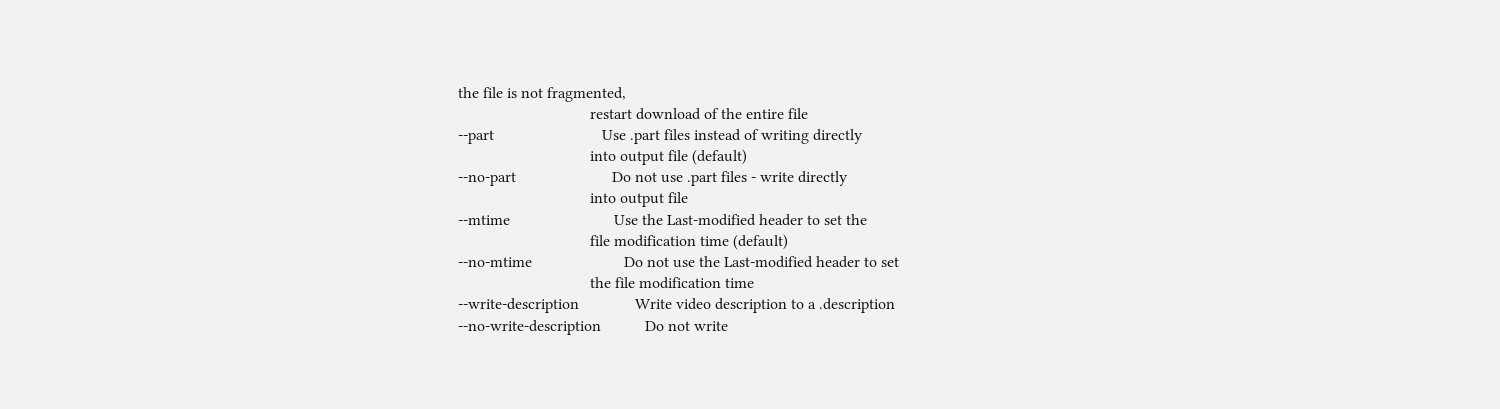the file is not fragmented,
                                 restart download of the entire file
--part                           Use .part files instead of writing directly
                                 into output file (default)
--no-part                        Do not use .part files - write directly
                                 into output file
--mtime                          Use the Last-modified header to set the
                                 file modification time (default)
--no-mtime                       Do not use the Last-modified header to set
                                 the file modification time
--write-description              Write video description to a .description
--no-write-description           Do not write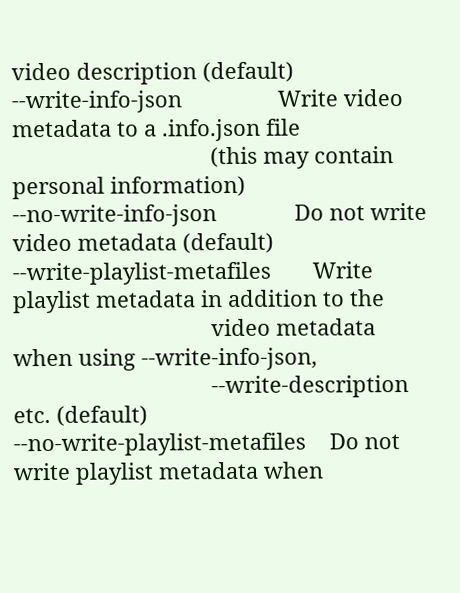video description (default)
--write-info-json                Write video metadata to a .info.json file
                                 (this may contain personal information)
--no-write-info-json             Do not write video metadata (default)
--write-playlist-metafiles       Write playlist metadata in addition to the
                                 video metadata when using --write-info-json,
                                 --write-description etc. (default)
--no-write-playlist-metafiles    Do not write playlist metadata when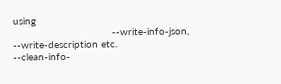using
                                 --write-info-json, --write-description etc.
--clean-info-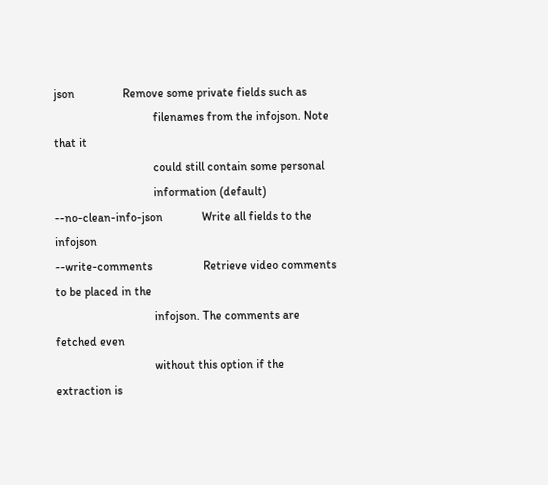json                Remove some private fields such as
                                 filenames from the infojson. Note that it
                                 could still contain some personal
                                 information (default)
--no-clean-info-json             Write all fields to the infojson
--write-comments                 Retrieve video comments to be placed in the
                                 infojson. The comments are fetched even
                                 without this option if the extraction is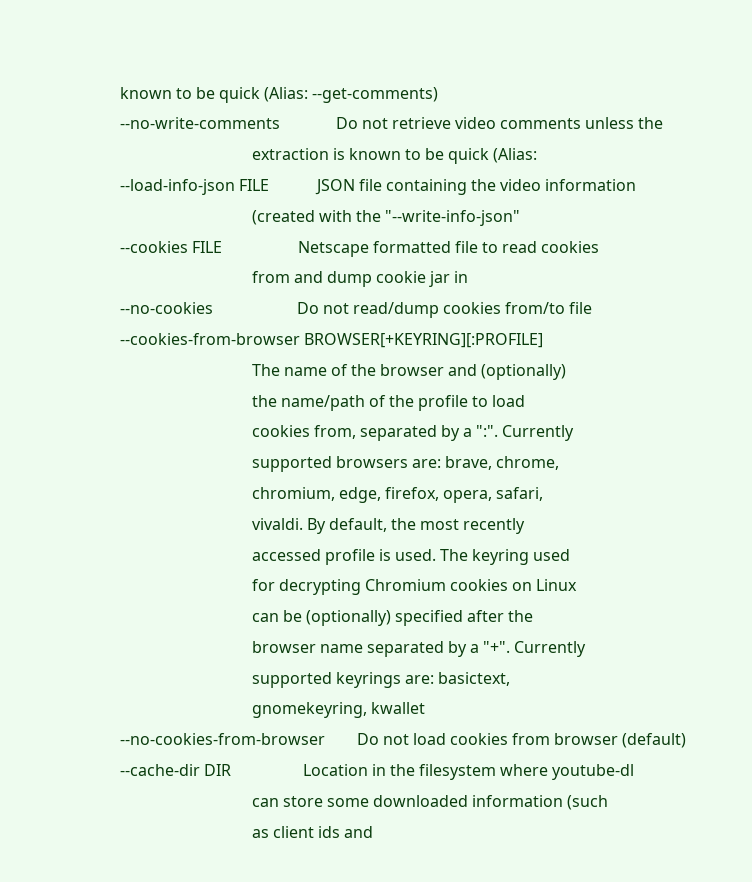known to be quick (Alias: --get-comments)
--no-write-comments              Do not retrieve video comments unless the
                                 extraction is known to be quick (Alias:
--load-info-json FILE            JSON file containing the video information
                                 (created with the "--write-info-json"
--cookies FILE                   Netscape formatted file to read cookies
                                 from and dump cookie jar in
--no-cookies                     Do not read/dump cookies from/to file
--cookies-from-browser BROWSER[+KEYRING][:PROFILE]
                                 The name of the browser and (optionally)
                                 the name/path of the profile to load
                                 cookies from, separated by a ":". Currently
                                 supported browsers are: brave, chrome,
                                 chromium, edge, firefox, opera, safari,
                                 vivaldi. By default, the most recently
                                 accessed profile is used. The keyring used
                                 for decrypting Chromium cookies on Linux
                                 can be (optionally) specified after the
                                 browser name separated by a "+". Currently
                                 supported keyrings are: basictext,
                                 gnomekeyring, kwallet
--no-cookies-from-browser        Do not load cookies from browser (default)
--cache-dir DIR                  Location in the filesystem where youtube-dl
                                 can store some downloaded information (such
                                 as client ids and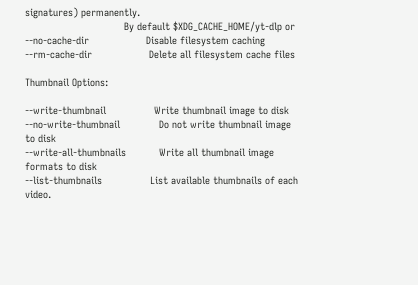signatures) permanently.
                                 By default $XDG_CACHE_HOME/yt-dlp or
--no-cache-dir                   Disable filesystem caching
--rm-cache-dir                   Delete all filesystem cache files

Thumbnail Options:

--write-thumbnail                Write thumbnail image to disk
--no-write-thumbnail             Do not write thumbnail image to disk
--write-all-thumbnails           Write all thumbnail image formats to disk
--list-thumbnails                List available thumbnails of each video.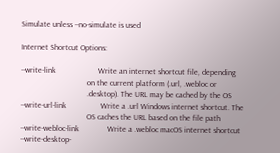Simulate unless --no-simulate is used

Internet Shortcut Options:

--write-link                     Write an internet shortcut file, depending
                                 on the current platform (.url, .webloc or
                                 .desktop). The URL may be cached by the OS
--write-url-link                 Write a .url Windows internet shortcut. The
                                 OS caches the URL based on the file path
--write-webloc-link              Write a .webloc macOS internet shortcut
--write-desktop-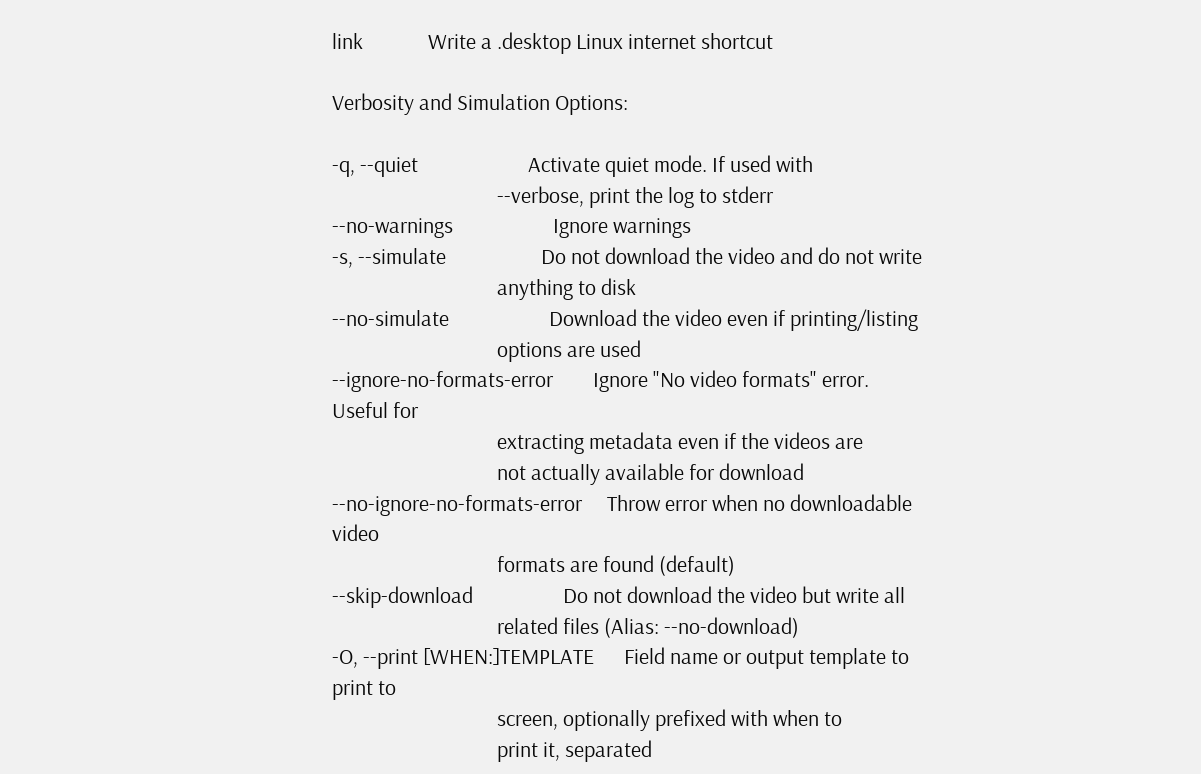link             Write a .desktop Linux internet shortcut

Verbosity and Simulation Options:

-q, --quiet                      Activate quiet mode. If used with
                                 --verbose, print the log to stderr
--no-warnings                    Ignore warnings
-s, --simulate                   Do not download the video and do not write
                                 anything to disk
--no-simulate                    Download the video even if printing/listing
                                 options are used
--ignore-no-formats-error        Ignore "No video formats" error. Useful for
                                 extracting metadata even if the videos are
                                 not actually available for download
--no-ignore-no-formats-error     Throw error when no downloadable video
                                 formats are found (default)
--skip-download                  Do not download the video but write all
                                 related files (Alias: --no-download)
-O, --print [WHEN:]TEMPLATE      Field name or output template to print to
                                 screen, optionally prefixed with when to
                                 print it, separated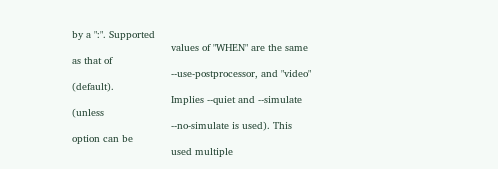by a ":". Supported
                                 values of "WHEN" are the same as that of
                                 --use-postprocessor, and "video" (default).
                                 Implies --quiet and --simulate (unless
                                 --no-simulate is used). This option can be
                                 used multiple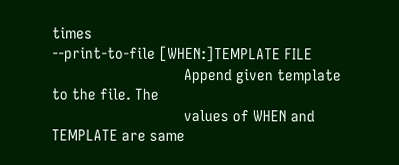times
--print-to-file [WHEN:]TEMPLATE FILE
                                 Append given template to the file. The
                                 values of WHEN and TEMPLATE are same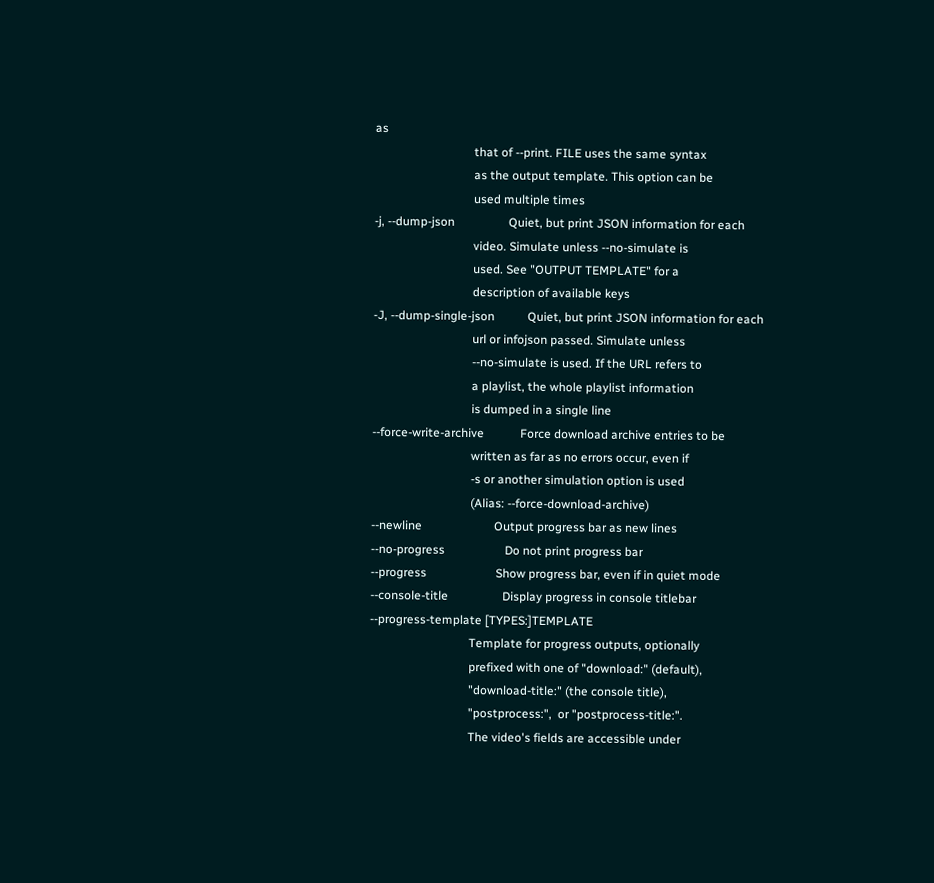as
                                 that of --print. FILE uses the same syntax
                                 as the output template. This option can be
                                 used multiple times
-j, --dump-json                  Quiet, but print JSON information for each
                                 video. Simulate unless --no-simulate is
                                 used. See "OUTPUT TEMPLATE" for a
                                 description of available keys
-J, --dump-single-json           Quiet, but print JSON information for each
                                 url or infojson passed. Simulate unless
                                 --no-simulate is used. If the URL refers to
                                 a playlist, the whole playlist information
                                 is dumped in a single line
--force-write-archive            Force download archive entries to be
                                 written as far as no errors occur, even if
                                 -s or another simulation option is used
                                 (Alias: --force-download-archive)
--newline                        Output progress bar as new lines
--no-progress                    Do not print progress bar
--progress                       Show progress bar, even if in quiet mode
--console-title                  Display progress in console titlebar
--progress-template [TYPES:]TEMPLATE
                                 Template for progress outputs, optionally
                                 prefixed with one of "download:" (default),
                                 "download-title:" (the console title),
                                 "postprocess:",  or "postprocess-title:".
                                 The video's fields are accessible under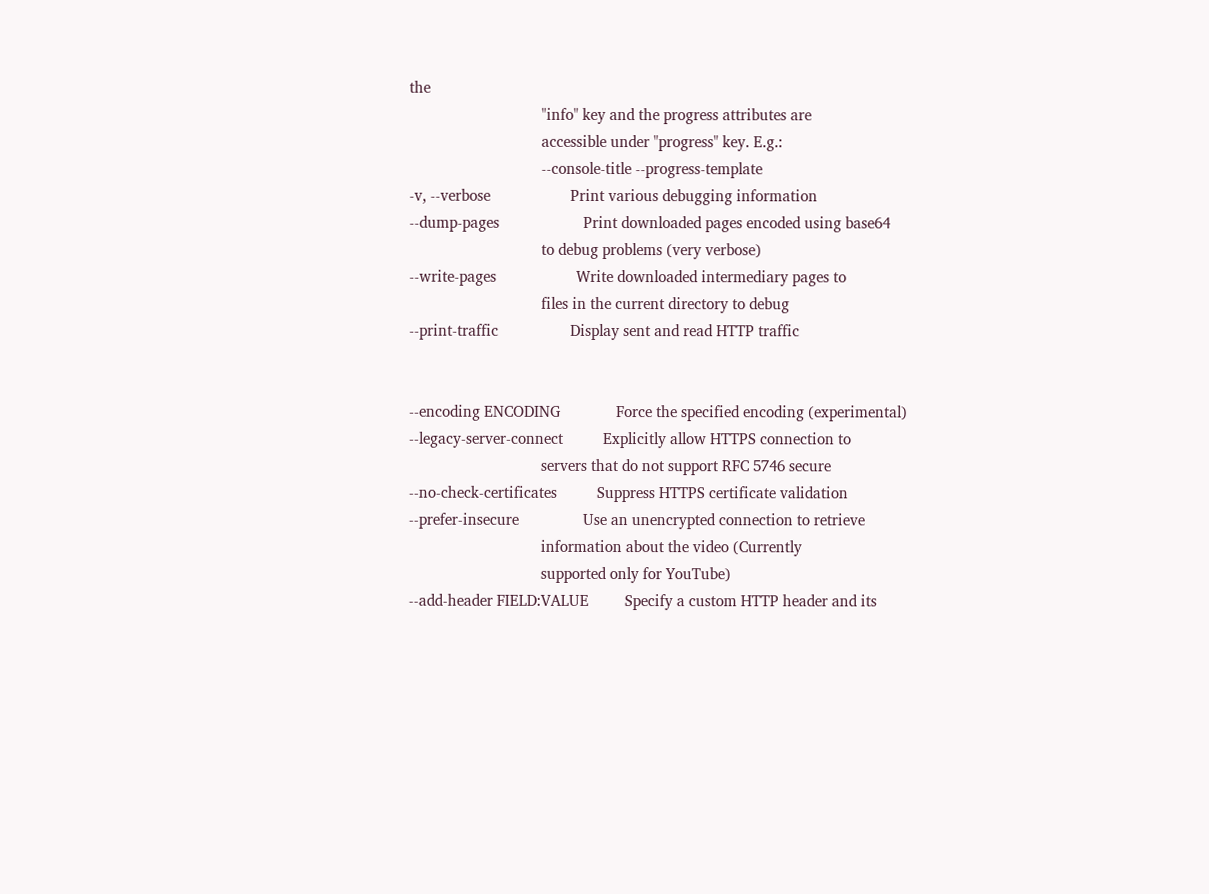the
                                 "info" key and the progress attributes are
                                 accessible under "progress" key. E.g.:
                                 --console-title --progress-template
-v, --verbose                    Print various debugging information
--dump-pages                     Print downloaded pages encoded using base64
                                 to debug problems (very verbose)
--write-pages                    Write downloaded intermediary pages to
                                 files in the current directory to debug
--print-traffic                  Display sent and read HTTP traffic


--encoding ENCODING              Force the specified encoding (experimental)
--legacy-server-connect          Explicitly allow HTTPS connection to
                                 servers that do not support RFC 5746 secure
--no-check-certificates          Suppress HTTPS certificate validation
--prefer-insecure                Use an unencrypted connection to retrieve
                                 information about the video (Currently
                                 supported only for YouTube)
--add-header FIELD:VALUE         Specify a custom HTTP header and its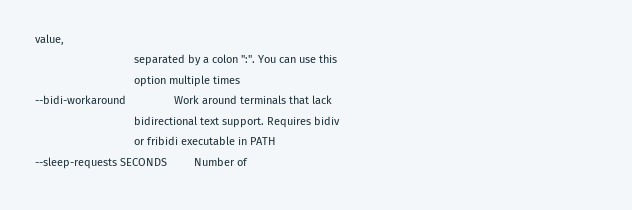value,
                                 separated by a colon ":". You can use this
                                 option multiple times
--bidi-workaround                Work around terminals that lack
                                 bidirectional text support. Requires bidiv
                                 or fribidi executable in PATH
--sleep-requests SECONDS         Number of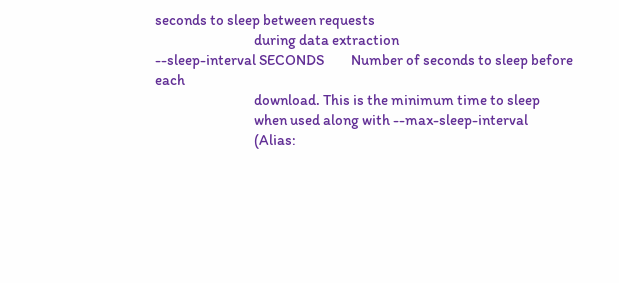seconds to sleep between requests
                                 during data extraction
--sleep-interval SECONDS         Number of seconds to sleep before each
                                 download. This is the minimum time to sleep
                                 when used along with --max-sleep-interval
                                 (Alias: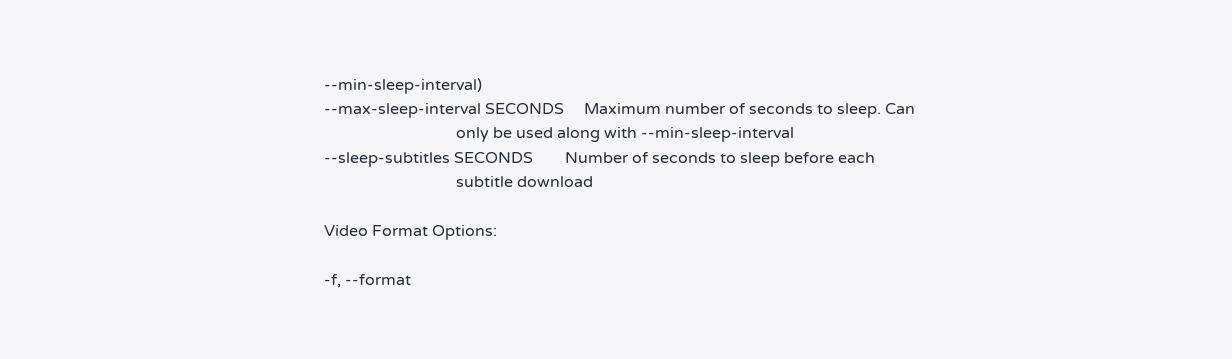--min-sleep-interval)
--max-sleep-interval SECONDS     Maximum number of seconds to sleep. Can
                                 only be used along with --min-sleep-interval
--sleep-subtitles SECONDS        Number of seconds to sleep before each
                                 subtitle download

Video Format Options:

-f, --format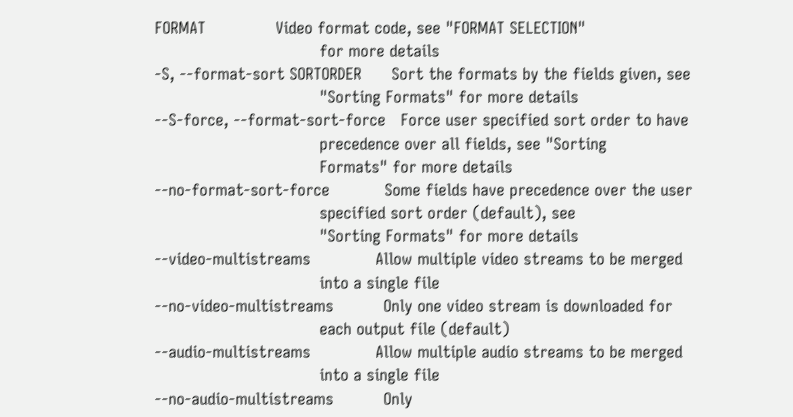FORMAT              Video format code, see "FORMAT SELECTION"
                                 for more details
-S, --format-sort SORTORDER      Sort the formats by the fields given, see
                                 "Sorting Formats" for more details
--S-force, --format-sort-force   Force user specified sort order to have
                                 precedence over all fields, see "Sorting
                                 Formats" for more details
--no-format-sort-force           Some fields have precedence over the user
                                 specified sort order (default), see
                                 "Sorting Formats" for more details
--video-multistreams             Allow multiple video streams to be merged
                                 into a single file
--no-video-multistreams          Only one video stream is downloaded for
                                 each output file (default)
--audio-multistreams             Allow multiple audio streams to be merged
                                 into a single file
--no-audio-multistreams          Only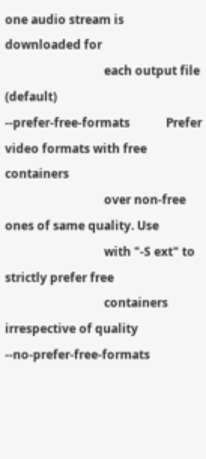one audio stream is downloaded for
                                 each output file (default)
--prefer-free-formats            Prefer video formats with free containers
                                 over non-free ones of same quality. Use
                                 with "-S ext" to strictly prefer free
                                 containers irrespective of quality
--no-prefer-free-formats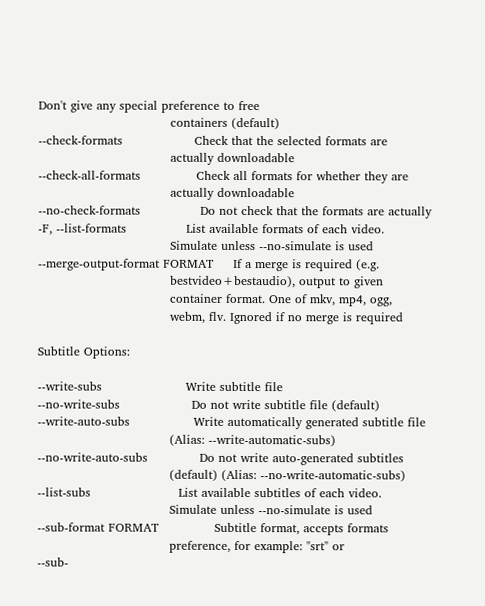Don't give any special preference to free
                                 containers (default)
--check-formats                  Check that the selected formats are
                                 actually downloadable
--check-all-formats              Check all formats for whether they are
                                 actually downloadable
--no-check-formats               Do not check that the formats are actually
-F, --list-formats               List available formats of each video.
                                 Simulate unless --no-simulate is used
--merge-output-format FORMAT     If a merge is required (e.g.
                                 bestvideo+bestaudio), output to given
                                 container format. One of mkv, mp4, ogg,
                                 webm, flv. Ignored if no merge is required

Subtitle Options:

--write-subs                     Write subtitle file
--no-write-subs                  Do not write subtitle file (default)
--write-auto-subs                Write automatically generated subtitle file
                                 (Alias: --write-automatic-subs)
--no-write-auto-subs             Do not write auto-generated subtitles
                                 (default) (Alias: --no-write-automatic-subs)
--list-subs                      List available subtitles of each video.
                                 Simulate unless --no-simulate is used
--sub-format FORMAT              Subtitle format, accepts formats
                                 preference, for example: "srt" or
--sub-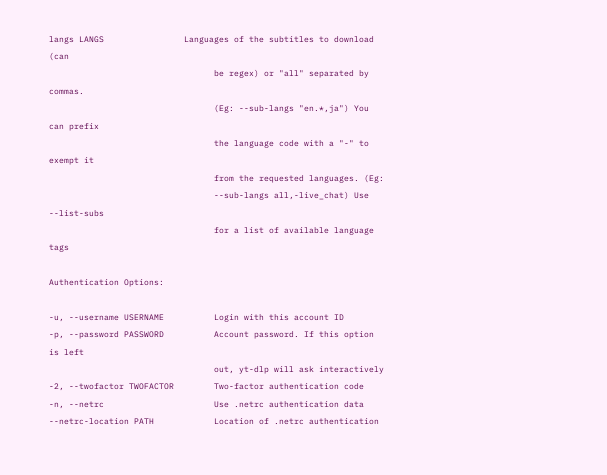langs LANGS                Languages of the subtitles to download (can
                                 be regex) or "all" separated by commas.
                                 (Eg: --sub-langs "en.*,ja") You can prefix
                                 the language code with a "-" to exempt it
                                 from the requested languages. (Eg:
                                 --sub-langs all,-live_chat) Use --list-subs
                                 for a list of available language tags

Authentication Options:

-u, --username USERNAME          Login with this account ID
-p, --password PASSWORD          Account password. If this option is left
                                 out, yt-dlp will ask interactively
-2, --twofactor TWOFACTOR        Two-factor authentication code
-n, --netrc                      Use .netrc authentication data
--netrc-location PATH            Location of .netrc authentication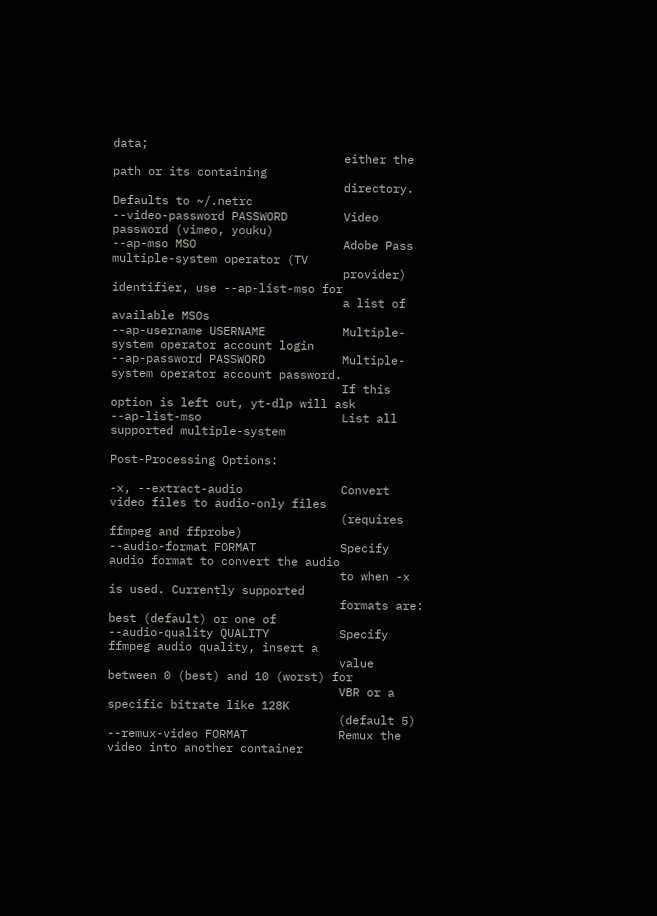data;
                                 either the path or its containing
                                 directory. Defaults to ~/.netrc
--video-password PASSWORD        Video password (vimeo, youku)
--ap-mso MSO                     Adobe Pass multiple-system operator (TV
                                 provider) identifier, use --ap-list-mso for
                                 a list of available MSOs
--ap-username USERNAME           Multiple-system operator account login
--ap-password PASSWORD           Multiple-system operator account password.
                                 If this option is left out, yt-dlp will ask
--ap-list-mso                    List all supported multiple-system

Post-Processing Options:

-x, --extract-audio              Convert video files to audio-only files
                                 (requires ffmpeg and ffprobe)
--audio-format FORMAT            Specify audio format to convert the audio
                                 to when -x is used. Currently supported
                                 formats are: best (default) or one of
--audio-quality QUALITY          Specify ffmpeg audio quality, insert a
                                 value between 0 (best) and 10 (worst) for
                                 VBR or a specific bitrate like 128K
                                 (default 5)
--remux-video FORMAT             Remux the video into another container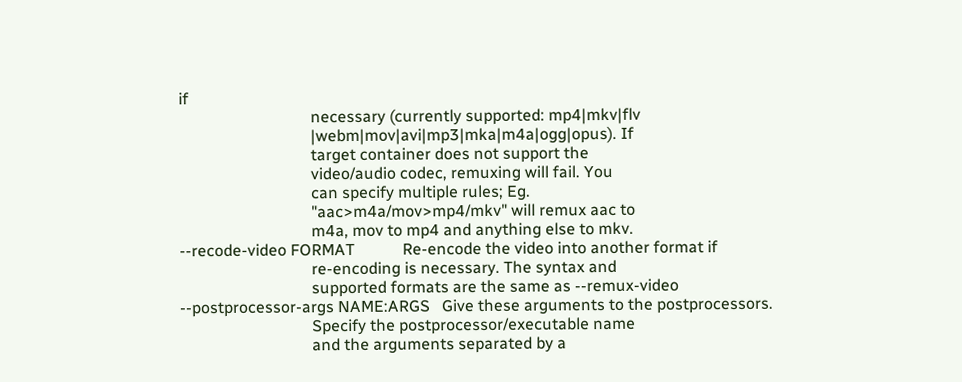if
                                 necessary (currently supported: mp4|mkv|flv
                                 |webm|mov|avi|mp3|mka|m4a|ogg|opus). If
                                 target container does not support the
                                 video/audio codec, remuxing will fail. You
                                 can specify multiple rules; Eg.
                                 "aac>m4a/mov>mp4/mkv" will remux aac to
                                 m4a, mov to mp4 and anything else to mkv.
--recode-video FORMAT            Re-encode the video into another format if
                                 re-encoding is necessary. The syntax and
                                 supported formats are the same as --remux-video
--postprocessor-args NAME:ARGS   Give these arguments to the postprocessors.
                                 Specify the postprocessor/executable name
                                 and the arguments separated by a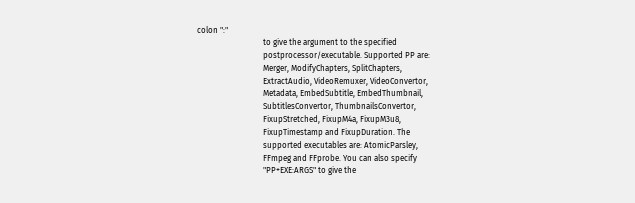colon ":"
                                 to give the argument to the specified
                                 postprocessor/executable. Supported PP are:
                                 Merger, ModifyChapters, SplitChapters,
                                 ExtractAudio, VideoRemuxer, VideoConvertor,
                                 Metadata, EmbedSubtitle, EmbedThumbnail,
                                 SubtitlesConvertor, ThumbnailsConvertor,
                                 FixupStretched, FixupM4a, FixupM3u8,
                                 FixupTimestamp and FixupDuration. The
                                 supported executables are: AtomicParsley,
                                 FFmpeg and FFprobe. You can also specify
                                 "PP+EXE:ARGS" to give the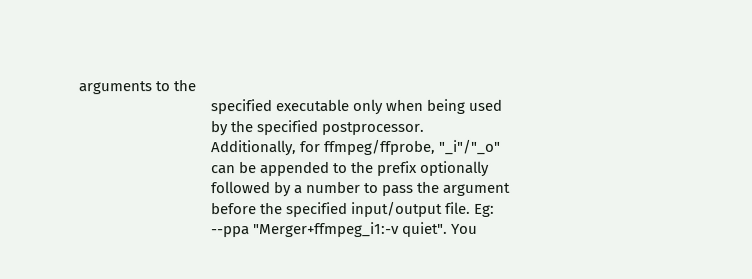arguments to the
                                 specified executable only when being used
                                 by the specified postprocessor.
                                 Additionally, for ffmpeg/ffprobe, "_i"/"_o"
                                 can be appended to the prefix optionally
                                 followed by a number to pass the argument
                                 before the specified input/output file. Eg:
                                 --ppa "Merger+ffmpeg_i1:-v quiet". You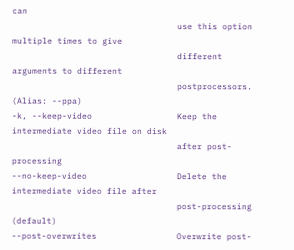can
                                 use this option multiple times to give
                                 different arguments to different
                                 postprocessors. (Alias: --ppa)
-k, --keep-video                 Keep the intermediate video file on disk
                                 after post-processing
--no-keep-video                  Delete the intermediate video file after
                                 post-processing (default)
--post-overwrites                Overwrite post-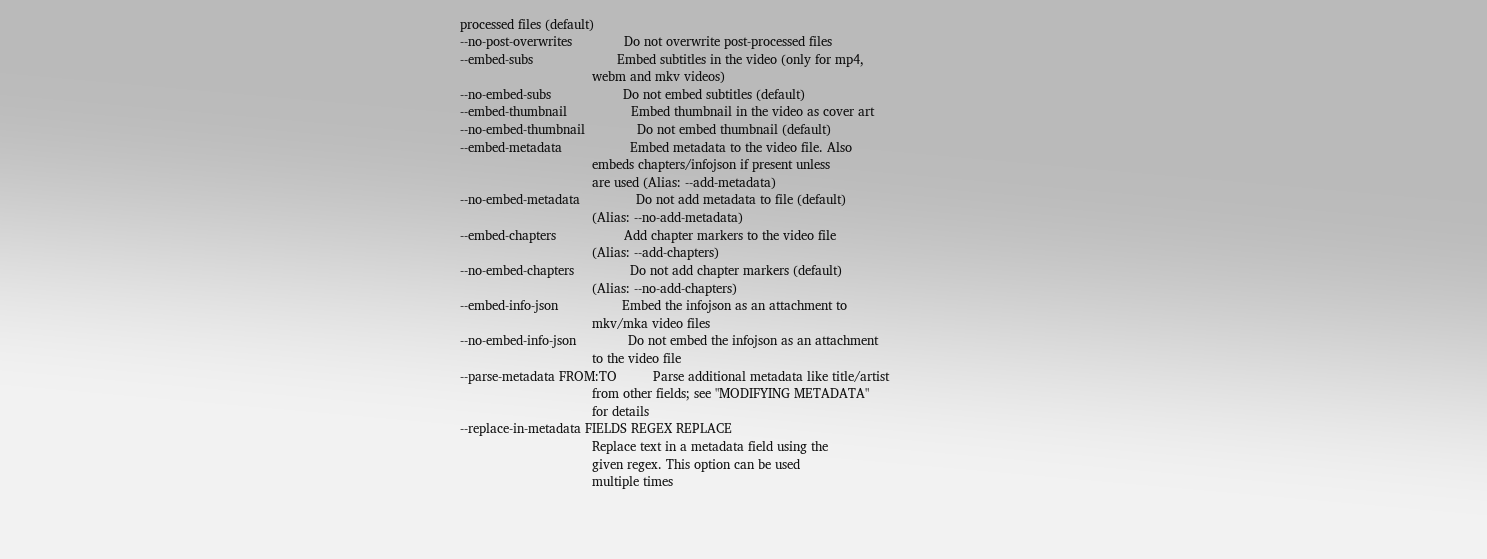processed files (default)
--no-post-overwrites             Do not overwrite post-processed files
--embed-subs                     Embed subtitles in the video (only for mp4,
                                 webm and mkv videos)
--no-embed-subs                  Do not embed subtitles (default)
--embed-thumbnail                Embed thumbnail in the video as cover art
--no-embed-thumbnail             Do not embed thumbnail (default)
--embed-metadata                 Embed metadata to the video file. Also
                                 embeds chapters/infojson if present unless
                                 are used (Alias: --add-metadata)
--no-embed-metadata              Do not add metadata to file (default)
                                 (Alias: --no-add-metadata)
--embed-chapters                 Add chapter markers to the video file
                                 (Alias: --add-chapters)
--no-embed-chapters              Do not add chapter markers (default)
                                 (Alias: --no-add-chapters)
--embed-info-json                Embed the infojson as an attachment to
                                 mkv/mka video files
--no-embed-info-json             Do not embed the infojson as an attachment
                                 to the video file
--parse-metadata FROM:TO         Parse additional metadata like title/artist
                                 from other fields; see "MODIFYING METADATA"
                                 for details
--replace-in-metadata FIELDS REGEX REPLACE
                                 Replace text in a metadata field using the
                                 given regex. This option can be used
                                 multiple times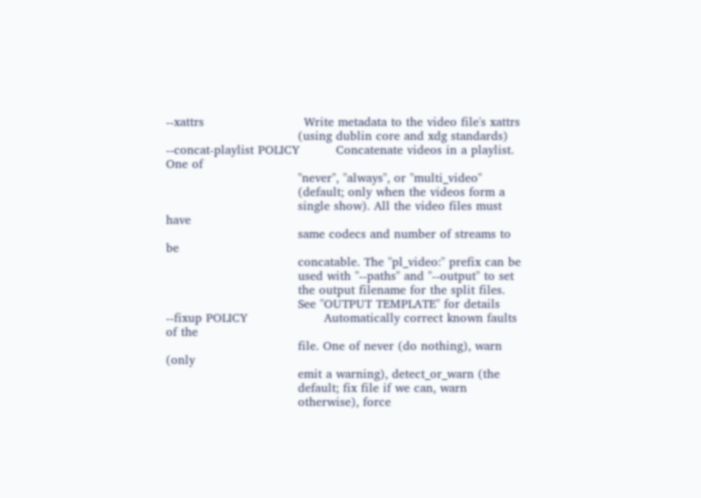--xattrs                         Write metadata to the video file's xattrs
                                 (using dublin core and xdg standards)
--concat-playlist POLICY         Concatenate videos in a playlist. One of
                                 "never", "always", or "multi_video"
                                 (default; only when the videos form a
                                 single show). All the video files must have
                                 same codecs and number of streams to be
                                 concatable. The "pl_video:" prefix can be
                                 used with "--paths" and "--output" to set
                                 the output filename for the split files.
                                 See "OUTPUT TEMPLATE" for details
--fixup POLICY                   Automatically correct known faults of the
                                 file. One of never (do nothing), warn (only
                                 emit a warning), detect_or_warn (the
                                 default; fix file if we can, warn
                                 otherwise), force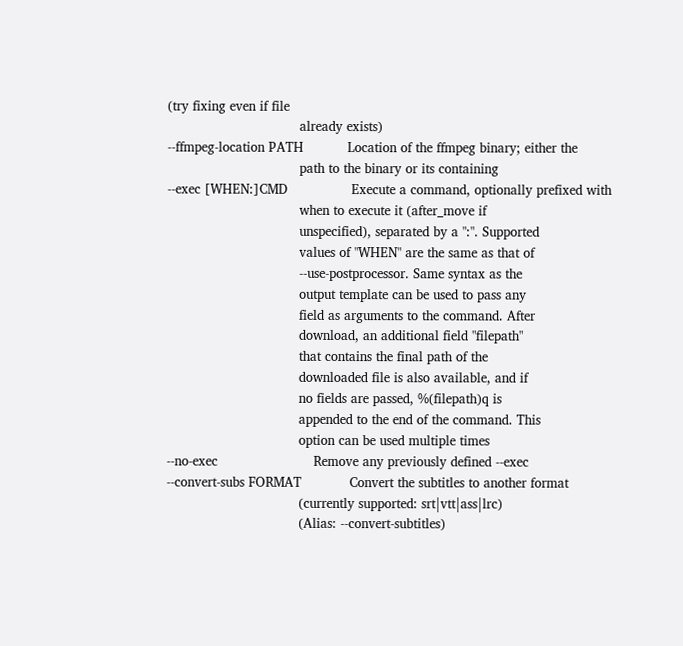(try fixing even if file
                                 already exists)
--ffmpeg-location PATH           Location of the ffmpeg binary; either the
                                 path to the binary or its containing
--exec [WHEN:]CMD                Execute a command, optionally prefixed with
                                 when to execute it (after_move if
                                 unspecified), separated by a ":". Supported
                                 values of "WHEN" are the same as that of
                                 --use-postprocessor. Same syntax as the
                                 output template can be used to pass any
                                 field as arguments to the command. After
                                 download, an additional field "filepath"
                                 that contains the final path of the
                                 downloaded file is also available, and if
                                 no fields are passed, %(filepath)q is
                                 appended to the end of the command. This
                                 option can be used multiple times
--no-exec                        Remove any previously defined --exec
--convert-subs FORMAT            Convert the subtitles to another format
                                 (currently supported: srt|vtt|ass|lrc)
                                 (Alias: --convert-subtitles)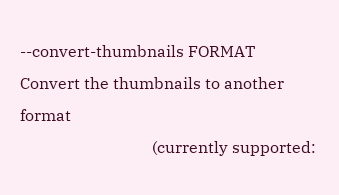--convert-thumbnails FORMAT      Convert the thumbnails to another format
                                 (currently supported: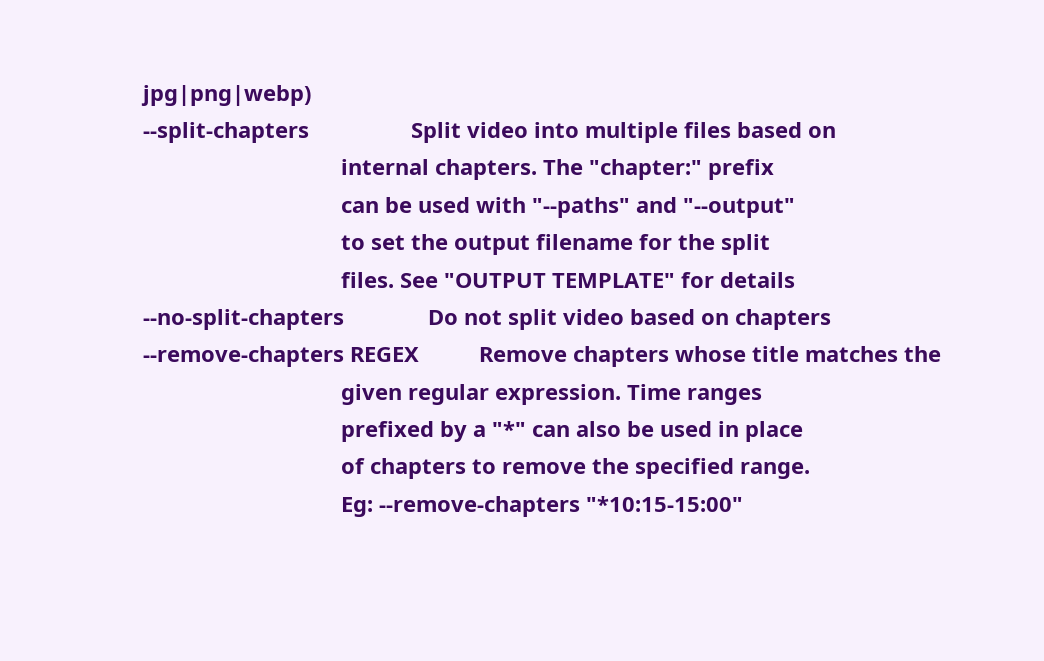jpg|png|webp)
--split-chapters                 Split video into multiple files based on
                                 internal chapters. The "chapter:" prefix
                                 can be used with "--paths" and "--output"
                                 to set the output filename for the split
                                 files. See "OUTPUT TEMPLATE" for details
--no-split-chapters              Do not split video based on chapters
--remove-chapters REGEX          Remove chapters whose title matches the
                                 given regular expression. Time ranges
                                 prefixed by a "*" can also be used in place
                                 of chapters to remove the specified range.
                                 Eg: --remove-chapters "*10:15-15:00"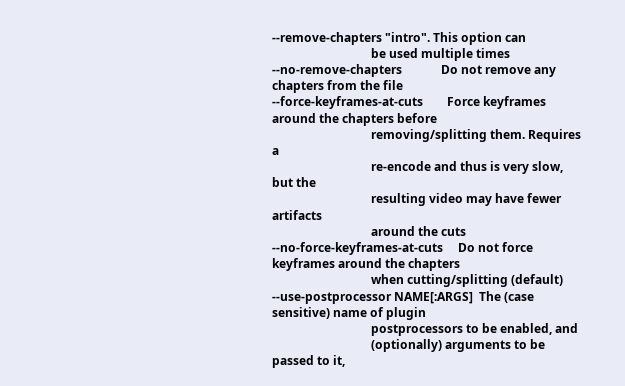--remove-chapters "intro". This option can
                                 be used multiple times
--no-remove-chapters             Do not remove any chapters from the file
--force-keyframes-at-cuts        Force keyframes around the chapters before
                                 removing/splitting them. Requires a
                                 re-encode and thus is very slow, but the
                                 resulting video may have fewer artifacts
                                 around the cuts
--no-force-keyframes-at-cuts     Do not force keyframes around the chapters
                                 when cutting/splitting (default)
--use-postprocessor NAME[:ARGS]  The (case sensitive) name of plugin
                                 postprocessors to be enabled, and
                                 (optionally) arguments to be passed to it,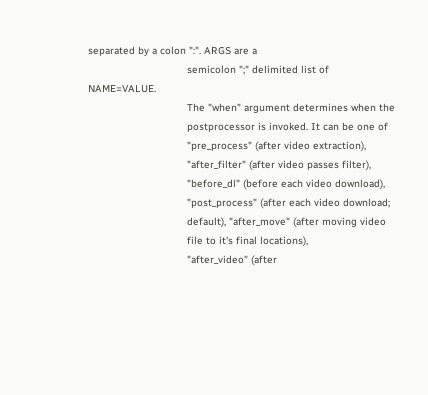separated by a colon ":". ARGS are a
                                 semicolon ";" delimited list of NAME=VALUE.
                                 The "when" argument determines when the
                                 postprocessor is invoked. It can be one of
                                 "pre_process" (after video extraction),
                                 "after_filter" (after video passes filter),
                                 "before_dl" (before each video download),
                                 "post_process" (after each video download;
                                 default), "after_move" (after moving video
                                 file to it's final locations),
                                 "after_video" (after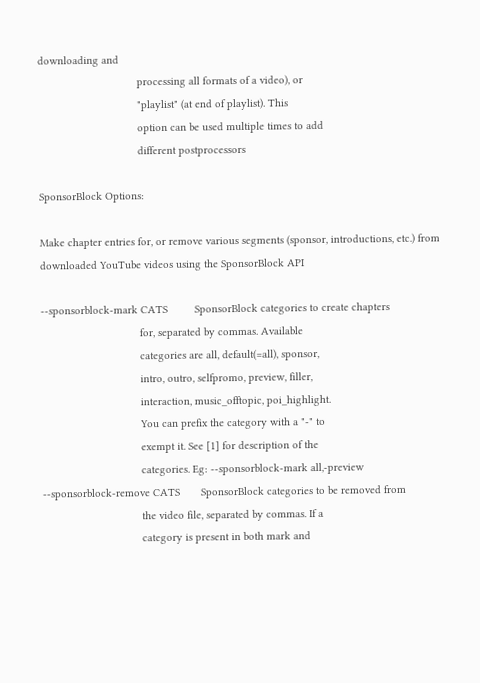downloading and
                                 processing all formats of a video), or
                                 "playlist" (at end of playlist). This
                                 option can be used multiple times to add
                                 different postprocessors

SponsorBlock Options:

Make chapter entries for, or remove various segments (sponsor, introductions, etc.) from downloaded YouTube videos using the SponsorBlock API

--sponsorblock-mark CATS         SponsorBlock categories to create chapters
                                 for, separated by commas. Available
                                 categories are all, default(=all), sponsor,
                                 intro, outro, selfpromo, preview, filler,
                                 interaction, music_offtopic, poi_highlight.
                                 You can prefix the category with a "-" to
                                 exempt it. See [1] for description of the
                                 categories. Eg: --sponsorblock-mark all,-preview
--sponsorblock-remove CATS       SponsorBlock categories to be removed from
                                 the video file, separated by commas. If a
                                 category is present in both mark and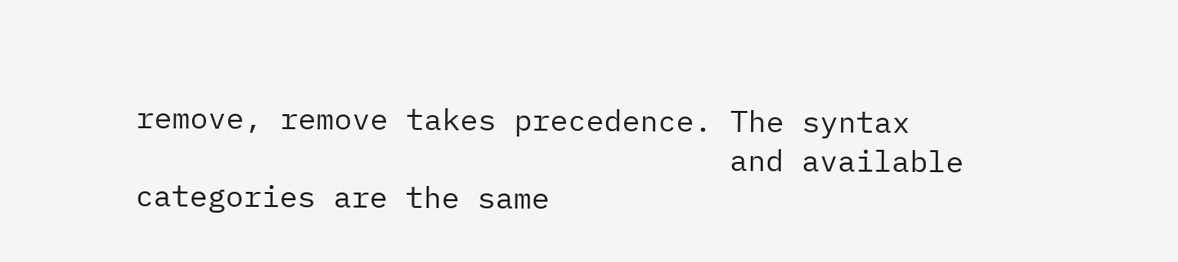remove, remove takes precedence. The syntax
                                 and available categories are the same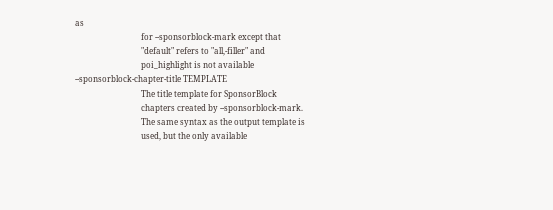as
                                 for --sponsorblock-mark except that
                                 "default" refers to "all,-filler" and
                                 poi_highlight is not available
--sponsorblock-chapter-title TEMPLATE
                                 The title template for SponsorBlock
                                 chapters created by --sponsorblock-mark.
                                 The same syntax as the output template is
                                 used, but the only available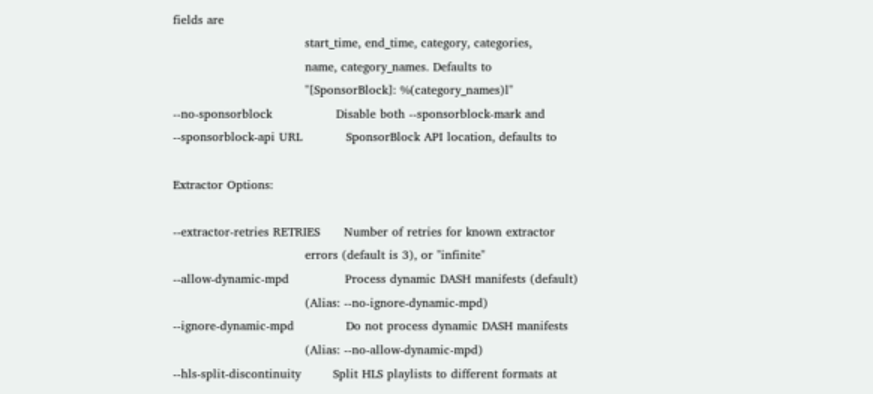fields are
                                 start_time, end_time, category, categories,
                                 name, category_names. Defaults to
                                 "[SponsorBlock]: %(category_names)l"
--no-sponsorblock                Disable both --sponsorblock-mark and
--sponsorblock-api URL           SponsorBlock API location, defaults to

Extractor Options:

--extractor-retries RETRIES      Number of retries for known extractor
                                 errors (default is 3), or "infinite"
--allow-dynamic-mpd              Process dynamic DASH manifests (default)
                                 (Alias: --no-ignore-dynamic-mpd)
--ignore-dynamic-mpd             Do not process dynamic DASH manifests
                                 (Alias: --no-allow-dynamic-mpd)
--hls-split-discontinuity        Split HLS playlists to different formats at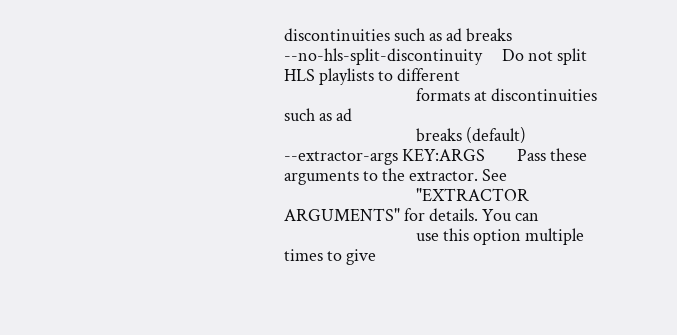discontinuities such as ad breaks
--no-hls-split-discontinuity     Do not split HLS playlists to different
                                 formats at discontinuities such as ad
                                 breaks (default)
--extractor-args KEY:ARGS        Pass these arguments to the extractor. See
                                 "EXTRACTOR ARGUMENTS" for details. You can
                                 use this option multiple times to give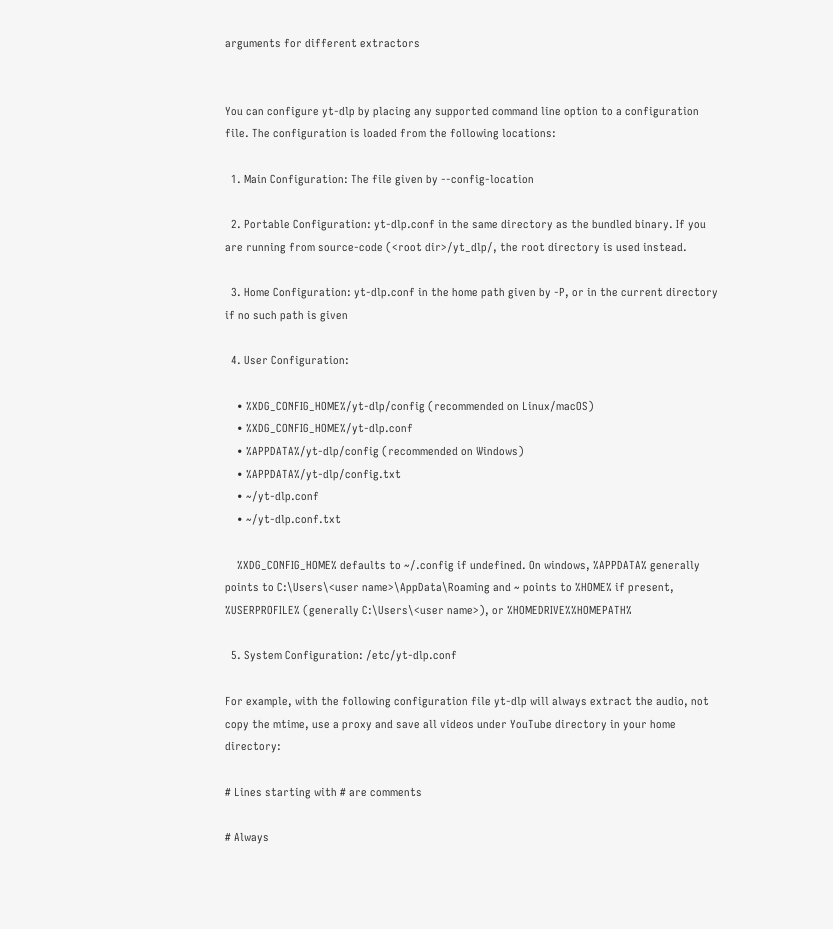arguments for different extractors


You can configure yt-dlp by placing any supported command line option to a configuration file. The configuration is loaded from the following locations:

  1. Main Configuration: The file given by --config-location

  2. Portable Configuration: yt-dlp.conf in the same directory as the bundled binary. If you are running from source-code (<root dir>/yt_dlp/, the root directory is used instead.

  3. Home Configuration: yt-dlp.conf in the home path given by -P, or in the current directory if no such path is given

  4. User Configuration:

    • %XDG_CONFIG_HOME%/yt-dlp/config (recommended on Linux/macOS)
    • %XDG_CONFIG_HOME%/yt-dlp.conf
    • %APPDATA%/yt-dlp/config (recommended on Windows)
    • %APPDATA%/yt-dlp/config.txt
    • ~/yt-dlp.conf
    • ~/yt-dlp.conf.txt

    %XDG_CONFIG_HOME% defaults to ~/.config if undefined. On windows, %APPDATA% generally points to C:\Users\<user name>\AppData\Roaming and ~ points to %HOME% if present, %USERPROFILE% (generally C:\Users\<user name>), or %HOMEDRIVE%%HOMEPATH%

  5. System Configuration: /etc/yt-dlp.conf

For example, with the following configuration file yt-dlp will always extract the audio, not copy the mtime, use a proxy and save all videos under YouTube directory in your home directory:

# Lines starting with # are comments

# Always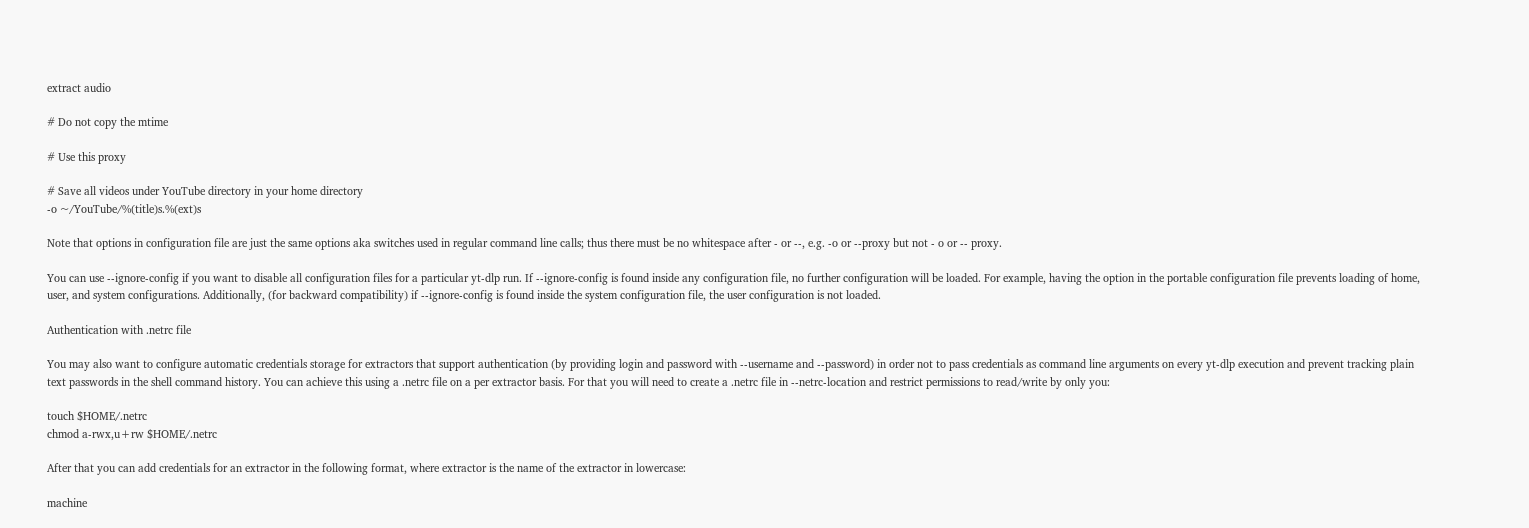extract audio

# Do not copy the mtime

# Use this proxy

# Save all videos under YouTube directory in your home directory
-o ~/YouTube/%(title)s.%(ext)s

Note that options in configuration file are just the same options aka switches used in regular command line calls; thus there must be no whitespace after - or --, e.g. -o or --proxy but not - o or -- proxy.

You can use --ignore-config if you want to disable all configuration files for a particular yt-dlp run. If --ignore-config is found inside any configuration file, no further configuration will be loaded. For example, having the option in the portable configuration file prevents loading of home, user, and system configurations. Additionally, (for backward compatibility) if --ignore-config is found inside the system configuration file, the user configuration is not loaded.

Authentication with .netrc file

You may also want to configure automatic credentials storage for extractors that support authentication (by providing login and password with --username and --password) in order not to pass credentials as command line arguments on every yt-dlp execution and prevent tracking plain text passwords in the shell command history. You can achieve this using a .netrc file on a per extractor basis. For that you will need to create a .netrc file in --netrc-location and restrict permissions to read/write by only you:

touch $HOME/.netrc
chmod a-rwx,u+rw $HOME/.netrc

After that you can add credentials for an extractor in the following format, where extractor is the name of the extractor in lowercase:

machine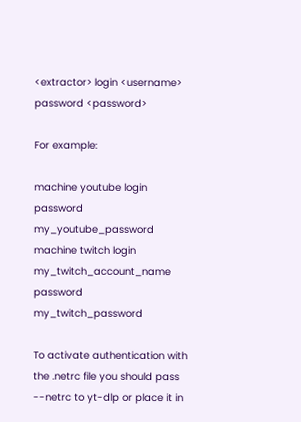<extractor> login <username> password <password>

For example:

machine youtube login password my_youtube_password
machine twitch login my_twitch_account_name password my_twitch_password

To activate authentication with the .netrc file you should pass --netrc to yt-dlp or place it in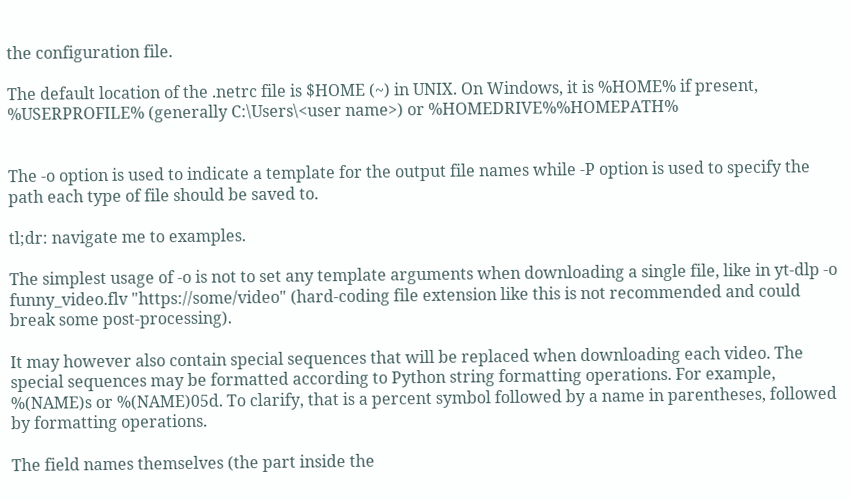the configuration file.

The default location of the .netrc file is $HOME (~) in UNIX. On Windows, it is %HOME% if present, %USERPROFILE% (generally C:\Users\<user name>) or %HOMEDRIVE%%HOMEPATH%


The -o option is used to indicate a template for the output file names while -P option is used to specify the path each type of file should be saved to.

tl;dr: navigate me to examples.

The simplest usage of -o is not to set any template arguments when downloading a single file, like in yt-dlp -o funny_video.flv "https://some/video" (hard-coding file extension like this is not recommended and could break some post-processing).

It may however also contain special sequences that will be replaced when downloading each video. The special sequences may be formatted according to Python string formatting operations. For example, %(NAME)s or %(NAME)05d. To clarify, that is a percent symbol followed by a name in parentheses, followed by formatting operations.

The field names themselves (the part inside the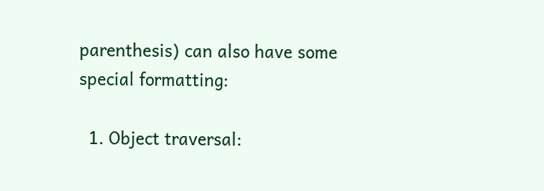parenthesis) can also have some special formatting:

  1. Object traversal: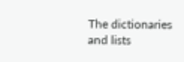The dictionaries and lists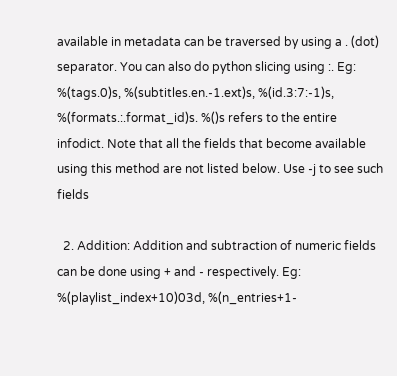available in metadata can be traversed by using a . (dot) separator. You can also do python slicing using :. Eg: %(tags.0)s, %(subtitles.en.-1.ext)s, %(id.3:7:-1)s, %(formats.:.format_id)s. %()s refers to the entire infodict. Note that all the fields that become available using this method are not listed below. Use -j to see such fields

  2. Addition: Addition and subtraction of numeric fields can be done using + and - respectively. Eg: %(playlist_index+10)03d, %(n_entries+1-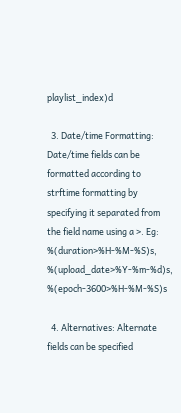playlist_index)d

  3. Date/time Formatting: Date/time fields can be formatted according to strftime formatting by specifying it separated from the field name using a >. Eg: %(duration>%H-%M-%S)s, %(upload_date>%Y-%m-%d)s, %(epoch-3600>%H-%M-%S)s

  4. Alternatives: Alternate fields can be specified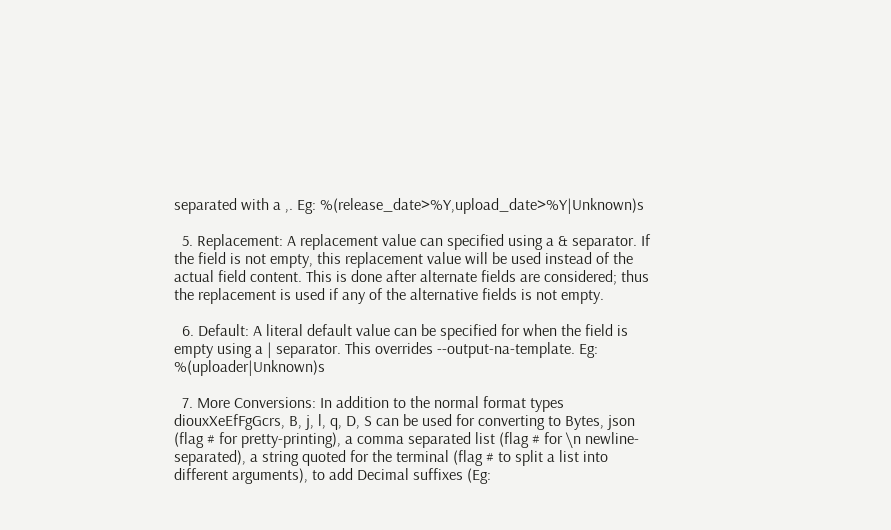separated with a ,. Eg: %(release_date>%Y,upload_date>%Y|Unknown)s

  5. Replacement: A replacement value can specified using a & separator. If the field is not empty, this replacement value will be used instead of the actual field content. This is done after alternate fields are considered; thus the replacement is used if any of the alternative fields is not empty.

  6. Default: A literal default value can be specified for when the field is empty using a | separator. This overrides --output-na-template. Eg: %(uploader|Unknown)s

  7. More Conversions: In addition to the normal format types diouxXeEfFgGcrs, B, j, l, q, D, S can be used for converting to Bytes, json (flag # for pretty-printing), a comma separated list (flag # for \n newline-separated), a string quoted for the terminal (flag # to split a list into different arguments), to add Decimal suffixes (Eg: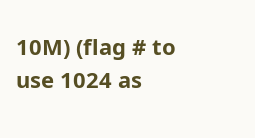10M) (flag # to use 1024 as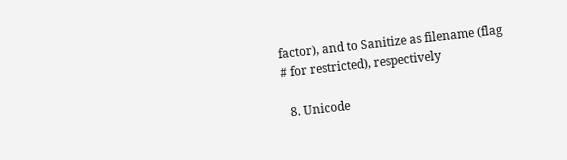factor), and to Sanitize as filename (flag # for restricted), respectively

  8. Unicode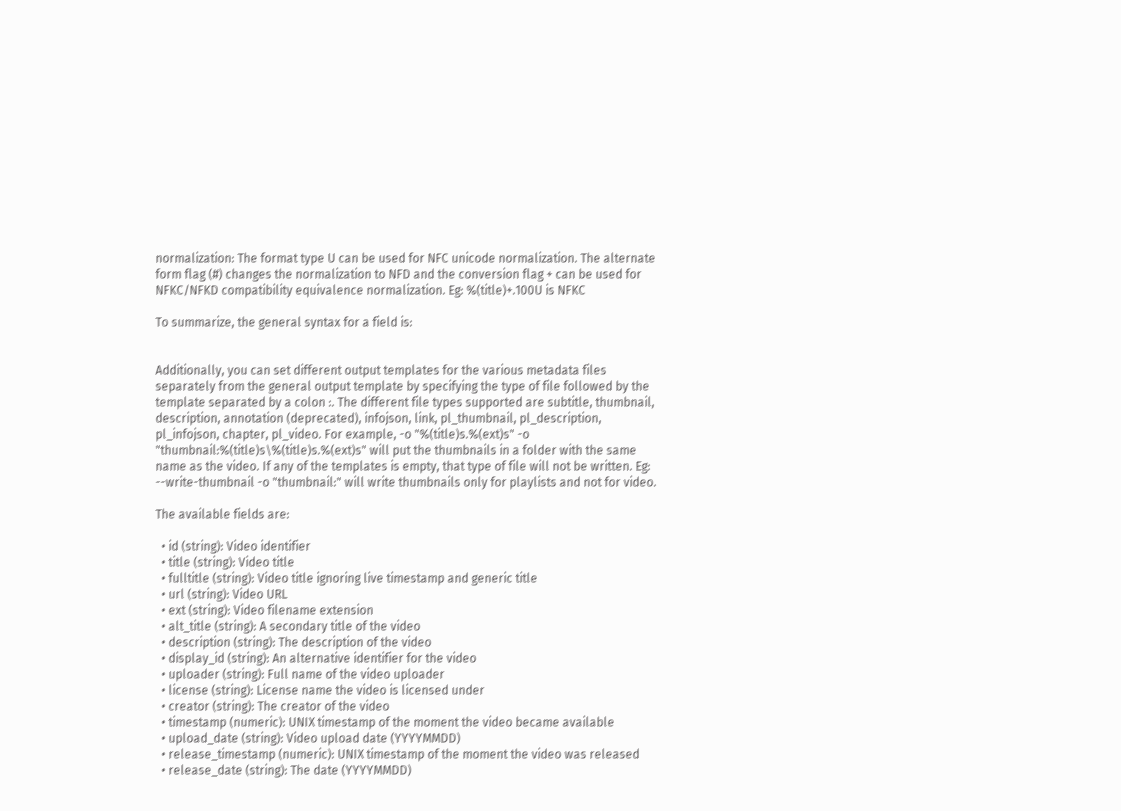normalization: The format type U can be used for NFC unicode normalization. The alternate form flag (#) changes the normalization to NFD and the conversion flag + can be used for NFKC/NFKD compatibility equivalence normalization. Eg: %(title)+.100U is NFKC

To summarize, the general syntax for a field is:


Additionally, you can set different output templates for the various metadata files separately from the general output template by specifying the type of file followed by the template separated by a colon :. The different file types supported are subtitle, thumbnail, description, annotation (deprecated), infojson, link, pl_thumbnail, pl_description, pl_infojson, chapter, pl_video. For example, -o "%(title)s.%(ext)s" -o "thumbnail:%(title)s\%(title)s.%(ext)s" will put the thumbnails in a folder with the same name as the video. If any of the templates is empty, that type of file will not be written. Eg: --write-thumbnail -o "thumbnail:" will write thumbnails only for playlists and not for video.

The available fields are:

  • id (string): Video identifier
  • title (string): Video title
  • fulltitle (string): Video title ignoring live timestamp and generic title
  • url (string): Video URL
  • ext (string): Video filename extension
  • alt_title (string): A secondary title of the video
  • description (string): The description of the video
  • display_id (string): An alternative identifier for the video
  • uploader (string): Full name of the video uploader
  • license (string): License name the video is licensed under
  • creator (string): The creator of the video
  • timestamp (numeric): UNIX timestamp of the moment the video became available
  • upload_date (string): Video upload date (YYYYMMDD)
  • release_timestamp (numeric): UNIX timestamp of the moment the video was released
  • release_date (string): The date (YYYYMMDD)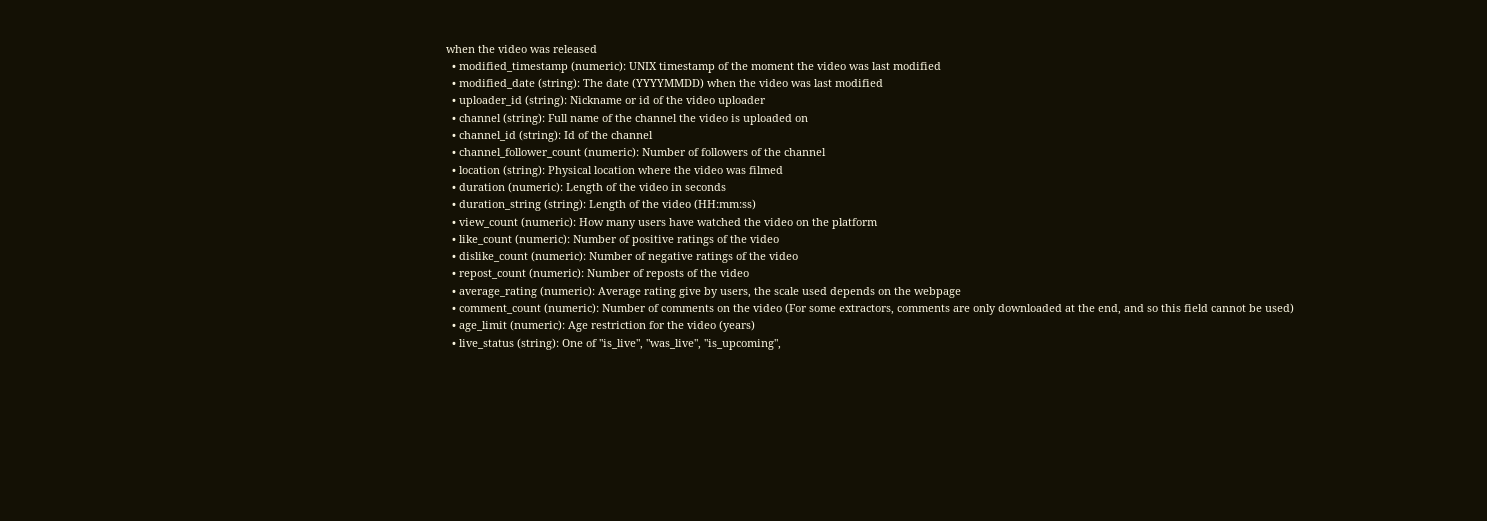when the video was released
  • modified_timestamp (numeric): UNIX timestamp of the moment the video was last modified
  • modified_date (string): The date (YYYYMMDD) when the video was last modified
  • uploader_id (string): Nickname or id of the video uploader
  • channel (string): Full name of the channel the video is uploaded on
  • channel_id (string): Id of the channel
  • channel_follower_count (numeric): Number of followers of the channel
  • location (string): Physical location where the video was filmed
  • duration (numeric): Length of the video in seconds
  • duration_string (string): Length of the video (HH:mm:ss)
  • view_count (numeric): How many users have watched the video on the platform
  • like_count (numeric): Number of positive ratings of the video
  • dislike_count (numeric): Number of negative ratings of the video
  • repost_count (numeric): Number of reposts of the video
  • average_rating (numeric): Average rating give by users, the scale used depends on the webpage
  • comment_count (numeric): Number of comments on the video (For some extractors, comments are only downloaded at the end, and so this field cannot be used)
  • age_limit (numeric): Age restriction for the video (years)
  • live_status (string): One of "is_live", "was_live", "is_upcoming",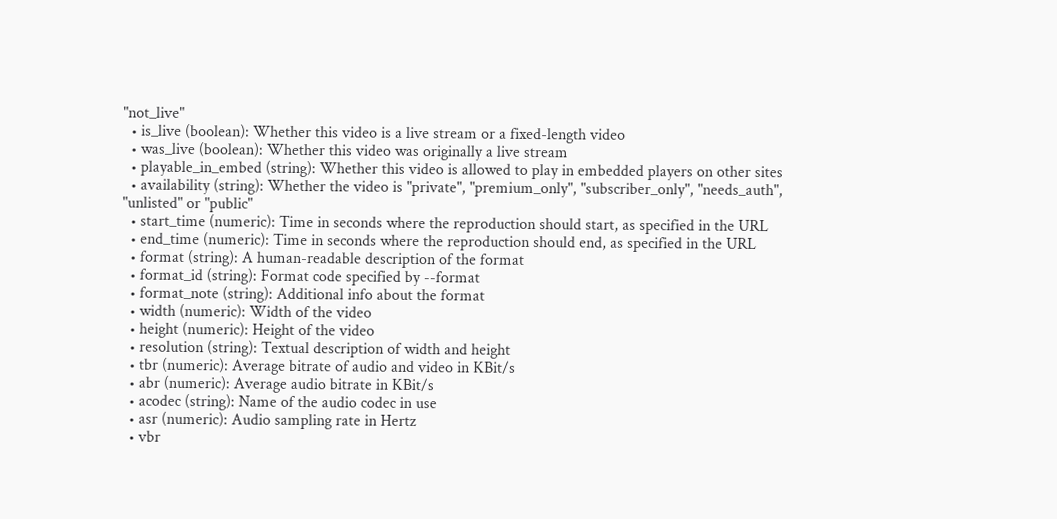"not_live"
  • is_live (boolean): Whether this video is a live stream or a fixed-length video
  • was_live (boolean): Whether this video was originally a live stream
  • playable_in_embed (string): Whether this video is allowed to play in embedded players on other sites
  • availability (string): Whether the video is "private", "premium_only", "subscriber_only", "needs_auth", "unlisted" or "public"
  • start_time (numeric): Time in seconds where the reproduction should start, as specified in the URL
  • end_time (numeric): Time in seconds where the reproduction should end, as specified in the URL
  • format (string): A human-readable description of the format
  • format_id (string): Format code specified by --format
  • format_note (string): Additional info about the format
  • width (numeric): Width of the video
  • height (numeric): Height of the video
  • resolution (string): Textual description of width and height
  • tbr (numeric): Average bitrate of audio and video in KBit/s
  • abr (numeric): Average audio bitrate in KBit/s
  • acodec (string): Name of the audio codec in use
  • asr (numeric): Audio sampling rate in Hertz
  • vbr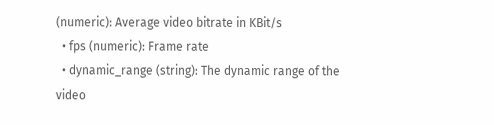(numeric): Average video bitrate in KBit/s
  • fps (numeric): Frame rate
  • dynamic_range (string): The dynamic range of the video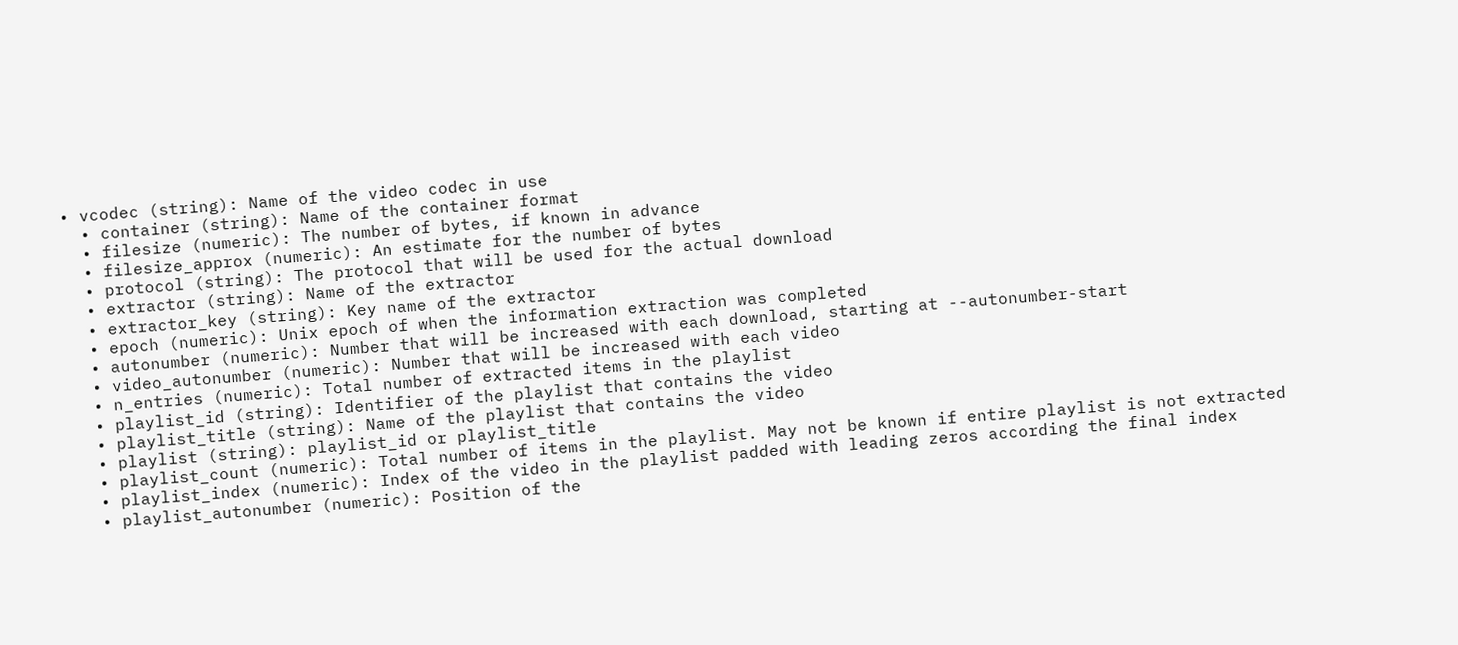• vcodec (string): Name of the video codec in use
  • container (string): Name of the container format
  • filesize (numeric): The number of bytes, if known in advance
  • filesize_approx (numeric): An estimate for the number of bytes
  • protocol (string): The protocol that will be used for the actual download
  • extractor (string): Name of the extractor
  • extractor_key (string): Key name of the extractor
  • epoch (numeric): Unix epoch of when the information extraction was completed
  • autonumber (numeric): Number that will be increased with each download, starting at --autonumber-start
  • video_autonumber (numeric): Number that will be increased with each video
  • n_entries (numeric): Total number of extracted items in the playlist
  • playlist_id (string): Identifier of the playlist that contains the video
  • playlist_title (string): Name of the playlist that contains the video
  • playlist (string): playlist_id or playlist_title
  • playlist_count (numeric): Total number of items in the playlist. May not be known if entire playlist is not extracted
  • playlist_index (numeric): Index of the video in the playlist padded with leading zeros according the final index
  • playlist_autonumber (numeric): Position of the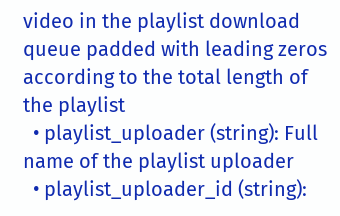video in the playlist download queue padded with leading zeros according to the total length of the playlist
  • playlist_uploader (string): Full name of the playlist uploader
  • playlist_uploader_id (string):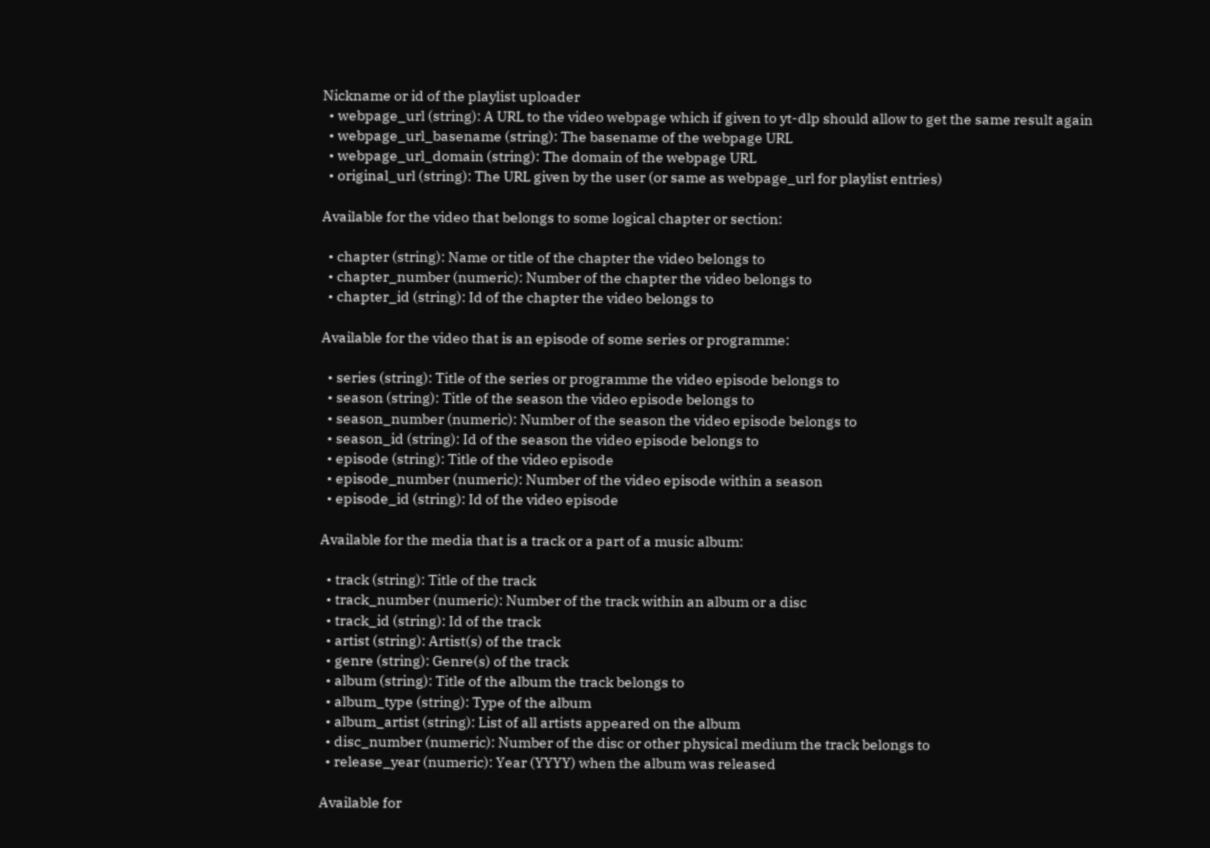Nickname or id of the playlist uploader
  • webpage_url (string): A URL to the video webpage which if given to yt-dlp should allow to get the same result again
  • webpage_url_basename (string): The basename of the webpage URL
  • webpage_url_domain (string): The domain of the webpage URL
  • original_url (string): The URL given by the user (or same as webpage_url for playlist entries)

Available for the video that belongs to some logical chapter or section:

  • chapter (string): Name or title of the chapter the video belongs to
  • chapter_number (numeric): Number of the chapter the video belongs to
  • chapter_id (string): Id of the chapter the video belongs to

Available for the video that is an episode of some series or programme:

  • series (string): Title of the series or programme the video episode belongs to
  • season (string): Title of the season the video episode belongs to
  • season_number (numeric): Number of the season the video episode belongs to
  • season_id (string): Id of the season the video episode belongs to
  • episode (string): Title of the video episode
  • episode_number (numeric): Number of the video episode within a season
  • episode_id (string): Id of the video episode

Available for the media that is a track or a part of a music album:

  • track (string): Title of the track
  • track_number (numeric): Number of the track within an album or a disc
  • track_id (string): Id of the track
  • artist (string): Artist(s) of the track
  • genre (string): Genre(s) of the track
  • album (string): Title of the album the track belongs to
  • album_type (string): Type of the album
  • album_artist (string): List of all artists appeared on the album
  • disc_number (numeric): Number of the disc or other physical medium the track belongs to
  • release_year (numeric): Year (YYYY) when the album was released

Available for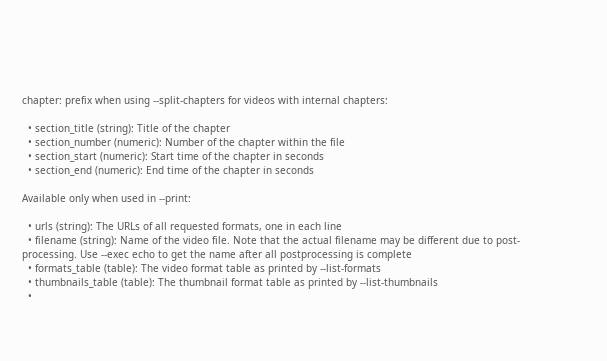chapter: prefix when using --split-chapters for videos with internal chapters:

  • section_title (string): Title of the chapter
  • section_number (numeric): Number of the chapter within the file
  • section_start (numeric): Start time of the chapter in seconds
  • section_end (numeric): End time of the chapter in seconds

Available only when used in --print:

  • urls (string): The URLs of all requested formats, one in each line
  • filename (string): Name of the video file. Note that the actual filename may be different due to post-processing. Use --exec echo to get the name after all postprocessing is complete
  • formats_table (table): The video format table as printed by --list-formats
  • thumbnails_table (table): The thumbnail format table as printed by --list-thumbnails
  •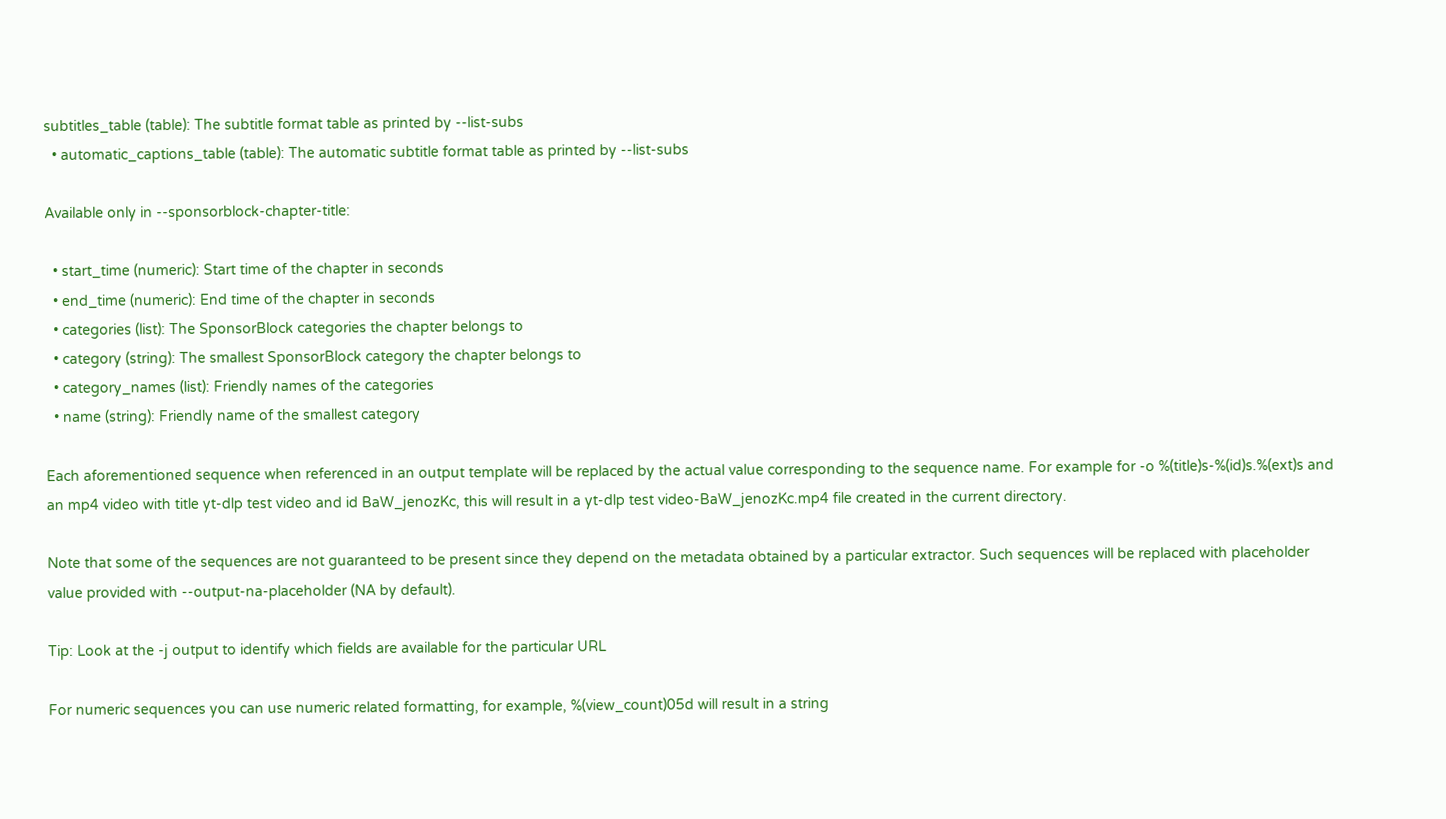subtitles_table (table): The subtitle format table as printed by --list-subs
  • automatic_captions_table (table): The automatic subtitle format table as printed by --list-subs

Available only in --sponsorblock-chapter-title:

  • start_time (numeric): Start time of the chapter in seconds
  • end_time (numeric): End time of the chapter in seconds
  • categories (list): The SponsorBlock categories the chapter belongs to
  • category (string): The smallest SponsorBlock category the chapter belongs to
  • category_names (list): Friendly names of the categories
  • name (string): Friendly name of the smallest category

Each aforementioned sequence when referenced in an output template will be replaced by the actual value corresponding to the sequence name. For example for -o %(title)s-%(id)s.%(ext)s and an mp4 video with title yt-dlp test video and id BaW_jenozKc, this will result in a yt-dlp test video-BaW_jenozKc.mp4 file created in the current directory.

Note that some of the sequences are not guaranteed to be present since they depend on the metadata obtained by a particular extractor. Such sequences will be replaced with placeholder value provided with --output-na-placeholder (NA by default).

Tip: Look at the -j output to identify which fields are available for the particular URL

For numeric sequences you can use numeric related formatting, for example, %(view_count)05d will result in a string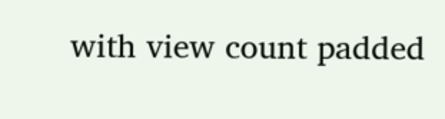with view count padded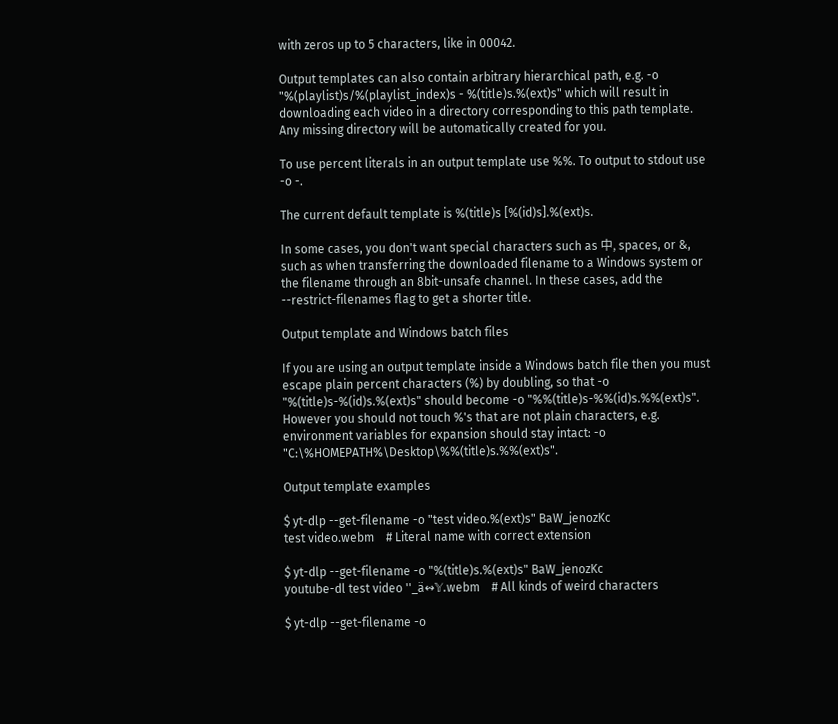with zeros up to 5 characters, like in 00042.

Output templates can also contain arbitrary hierarchical path, e.g. -o "%(playlist)s/%(playlist_index)s - %(title)s.%(ext)s" which will result in downloading each video in a directory corresponding to this path template. Any missing directory will be automatically created for you.

To use percent literals in an output template use %%. To output to stdout use -o -.

The current default template is %(title)s [%(id)s].%(ext)s.

In some cases, you don't want special characters such as 中, spaces, or &, such as when transferring the downloaded filename to a Windows system or the filename through an 8bit-unsafe channel. In these cases, add the --restrict-filenames flag to get a shorter title.

Output template and Windows batch files

If you are using an output template inside a Windows batch file then you must escape plain percent characters (%) by doubling, so that -o "%(title)s-%(id)s.%(ext)s" should become -o "%%(title)s-%%(id)s.%%(ext)s". However you should not touch %'s that are not plain characters, e.g. environment variables for expansion should stay intact: -o "C:\%HOMEPATH%\Desktop\%%(title)s.%%(ext)s".

Output template examples

$ yt-dlp --get-filename -o "test video.%(ext)s" BaW_jenozKc
test video.webm    # Literal name with correct extension

$ yt-dlp --get-filename -o "%(title)s.%(ext)s" BaW_jenozKc
youtube-dl test video ''_ä↭𝕐.webm    # All kinds of weird characters

$ yt-dlp --get-filename -o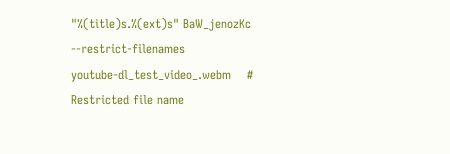"%(title)s.%(ext)s" BaW_jenozKc --restrict-filenames
youtube-dl_test_video_.webm    # Restricted file name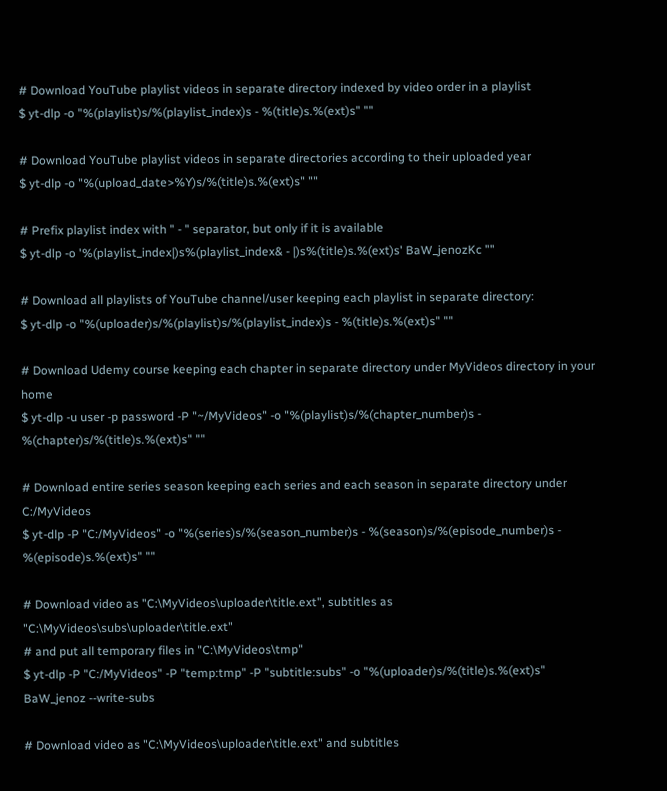# Download YouTube playlist videos in separate directory indexed by video order in a playlist
$ yt-dlp -o "%(playlist)s/%(playlist_index)s - %(title)s.%(ext)s" ""

# Download YouTube playlist videos in separate directories according to their uploaded year
$ yt-dlp -o "%(upload_date>%Y)s/%(title)s.%(ext)s" ""

# Prefix playlist index with " - " separator, but only if it is available
$ yt-dlp -o '%(playlist_index|)s%(playlist_index& - |)s%(title)s.%(ext)s' BaW_jenozKc ""

# Download all playlists of YouTube channel/user keeping each playlist in separate directory:
$ yt-dlp -o "%(uploader)s/%(playlist)s/%(playlist_index)s - %(title)s.%(ext)s" ""

# Download Udemy course keeping each chapter in separate directory under MyVideos directory in your home
$ yt-dlp -u user -p password -P "~/MyVideos" -o "%(playlist)s/%(chapter_number)s - %(chapter)s/%(title)s.%(ext)s" ""

# Download entire series season keeping each series and each season in separate directory under C:/MyVideos
$ yt-dlp -P "C:/MyVideos" -o "%(series)s/%(season_number)s - %(season)s/%(episode_number)s - %(episode)s.%(ext)s" ""

# Download video as "C:\MyVideos\uploader\title.ext", subtitles as "C:\MyVideos\subs\uploader\title.ext"
# and put all temporary files in "C:\MyVideos\tmp"
$ yt-dlp -P "C:/MyVideos" -P "temp:tmp" -P "subtitle:subs" -o "%(uploader)s/%(title)s.%(ext)s" BaW_jenoz --write-subs

# Download video as "C:\MyVideos\uploader\title.ext" and subtitles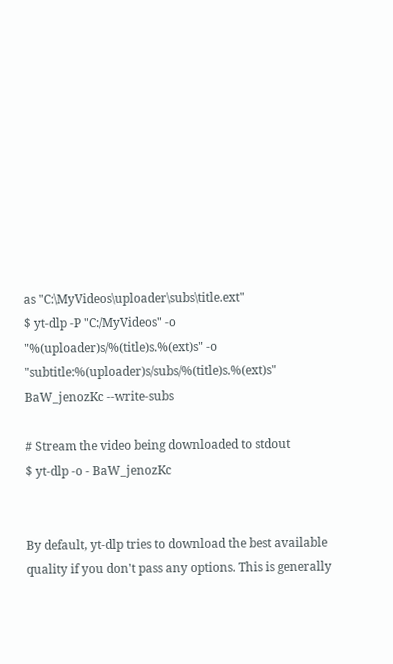as "C:\MyVideos\uploader\subs\title.ext"
$ yt-dlp -P "C:/MyVideos" -o "%(uploader)s/%(title)s.%(ext)s" -o "subtitle:%(uploader)s/subs/%(title)s.%(ext)s" BaW_jenozKc --write-subs

# Stream the video being downloaded to stdout
$ yt-dlp -o - BaW_jenozKc


By default, yt-dlp tries to download the best available quality if you don't pass any options. This is generally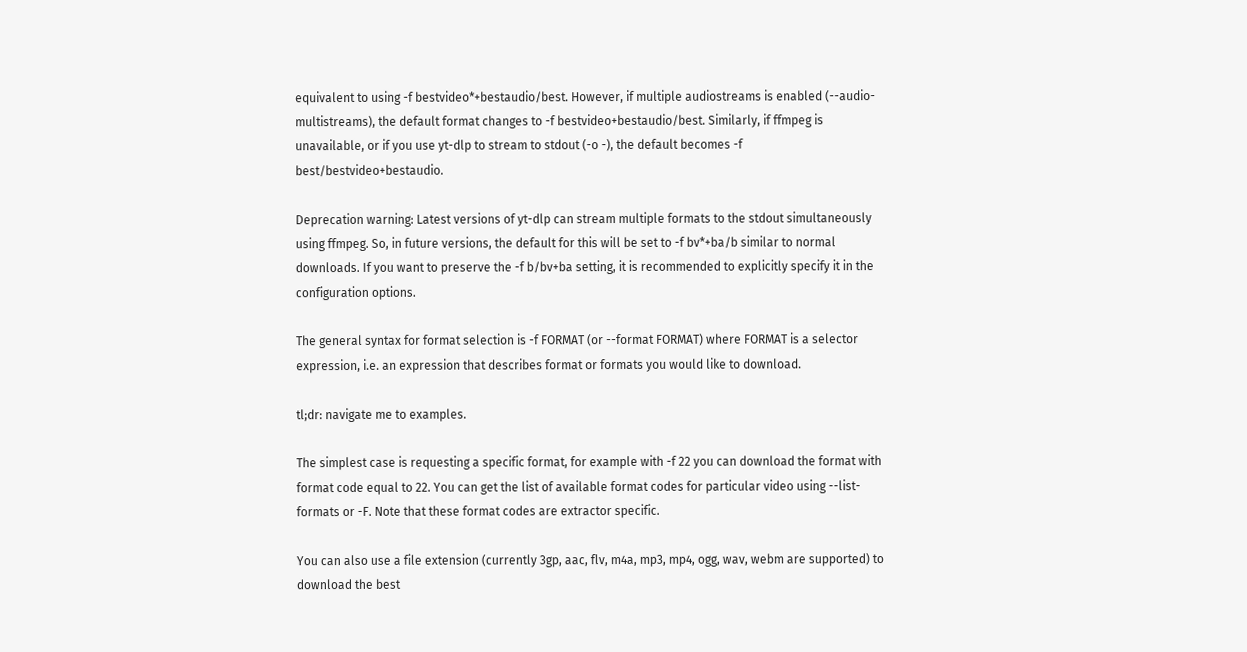equivalent to using -f bestvideo*+bestaudio/best. However, if multiple audiostreams is enabled (--audio-multistreams), the default format changes to -f bestvideo+bestaudio/best. Similarly, if ffmpeg is unavailable, or if you use yt-dlp to stream to stdout (-o -), the default becomes -f best/bestvideo+bestaudio.

Deprecation warning: Latest versions of yt-dlp can stream multiple formats to the stdout simultaneously using ffmpeg. So, in future versions, the default for this will be set to -f bv*+ba/b similar to normal downloads. If you want to preserve the -f b/bv+ba setting, it is recommended to explicitly specify it in the configuration options.

The general syntax for format selection is -f FORMAT (or --format FORMAT) where FORMAT is a selector expression, i.e. an expression that describes format or formats you would like to download.

tl;dr: navigate me to examples.

The simplest case is requesting a specific format, for example with -f 22 you can download the format with format code equal to 22. You can get the list of available format codes for particular video using --list-formats or -F. Note that these format codes are extractor specific.

You can also use a file extension (currently 3gp, aac, flv, m4a, mp3, mp4, ogg, wav, webm are supported) to download the best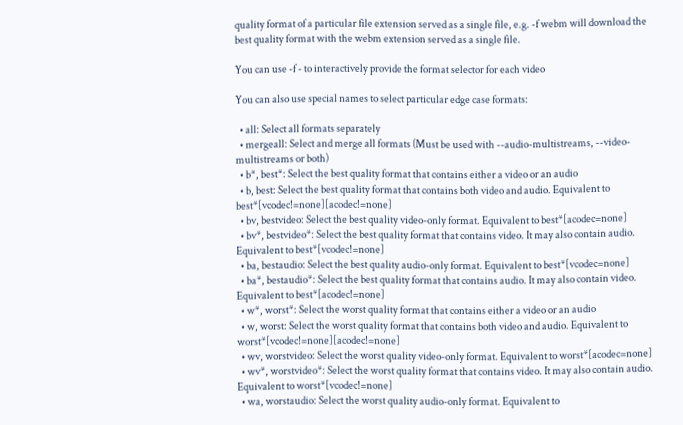quality format of a particular file extension served as a single file, e.g. -f webm will download the best quality format with the webm extension served as a single file.

You can use -f - to interactively provide the format selector for each video

You can also use special names to select particular edge case formats:

  • all: Select all formats separately
  • mergeall: Select and merge all formats (Must be used with --audio-multistreams, --video-multistreams or both)
  • b*, best*: Select the best quality format that contains either a video or an audio
  • b, best: Select the best quality format that contains both video and audio. Equivalent to best*[vcodec!=none][acodec!=none]
  • bv, bestvideo: Select the best quality video-only format. Equivalent to best*[acodec=none]
  • bv*, bestvideo*: Select the best quality format that contains video. It may also contain audio. Equivalent to best*[vcodec!=none]
  • ba, bestaudio: Select the best quality audio-only format. Equivalent to best*[vcodec=none]
  • ba*, bestaudio*: Select the best quality format that contains audio. It may also contain video. Equivalent to best*[acodec!=none]
  • w*, worst*: Select the worst quality format that contains either a video or an audio
  • w, worst: Select the worst quality format that contains both video and audio. Equivalent to worst*[vcodec!=none][acodec!=none]
  • wv, worstvideo: Select the worst quality video-only format. Equivalent to worst*[acodec=none]
  • wv*, worstvideo*: Select the worst quality format that contains video. It may also contain audio. Equivalent to worst*[vcodec!=none]
  • wa, worstaudio: Select the worst quality audio-only format. Equivalent to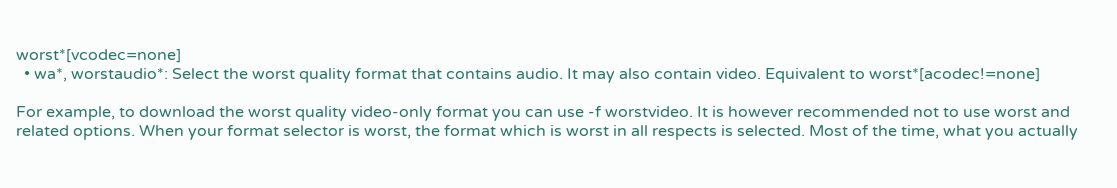worst*[vcodec=none]
  • wa*, worstaudio*: Select the worst quality format that contains audio. It may also contain video. Equivalent to worst*[acodec!=none]

For example, to download the worst quality video-only format you can use -f worstvideo. It is however recommended not to use worst and related options. When your format selector is worst, the format which is worst in all respects is selected. Most of the time, what you actually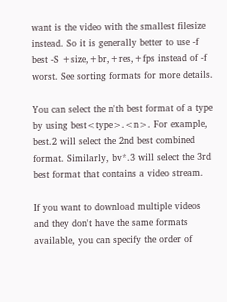want is the video with the smallest filesize instead. So it is generally better to use -f best -S +size,+br,+res,+fps instead of -f worst. See sorting formats for more details.

You can select the n'th best format of a type by using best<type>.<n>. For example, best.2 will select the 2nd best combined format. Similarly, bv*.3 will select the 3rd best format that contains a video stream.

If you want to download multiple videos and they don't have the same formats available, you can specify the order of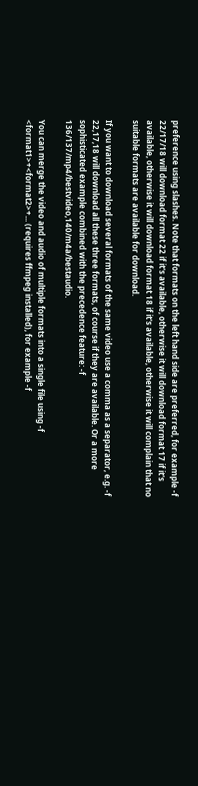preference using slashes. Note that formats on the left hand side are preferred, for example -f 22/17/18 will download format 22 if it's available, otherwise it will download format 17 if it's available, otherwise it will download format 18 if it's available, otherwise it will complain that no suitable formats are available for download.

If you want to download several formats of the same video use a comma as a separator, e.g. -f 22,17,18 will download all these three formats, of course if they are available. Or a more sophisticated example combined with the precedence feature: -f 136/137/mp4/bestvideo,140/m4a/bestaudio.

You can merge the video and audio of multiple formats into a single file using -f <format1>+<format2>+... (requires ffmpeg installed), for example -f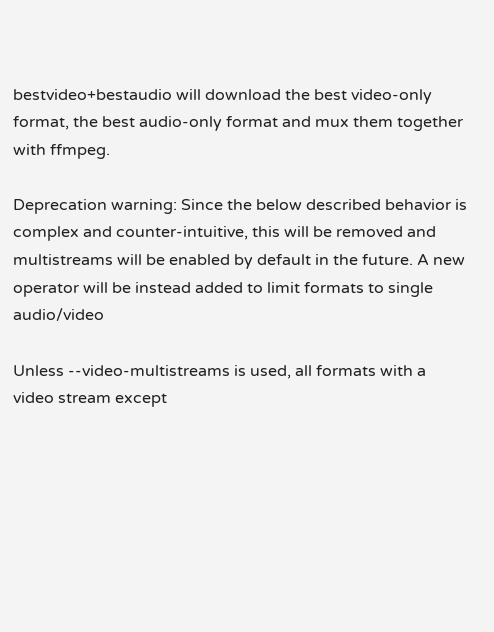bestvideo+bestaudio will download the best video-only format, the best audio-only format and mux them together with ffmpeg.

Deprecation warning: Since the below described behavior is complex and counter-intuitive, this will be removed and multistreams will be enabled by default in the future. A new operator will be instead added to limit formats to single audio/video

Unless --video-multistreams is used, all formats with a video stream except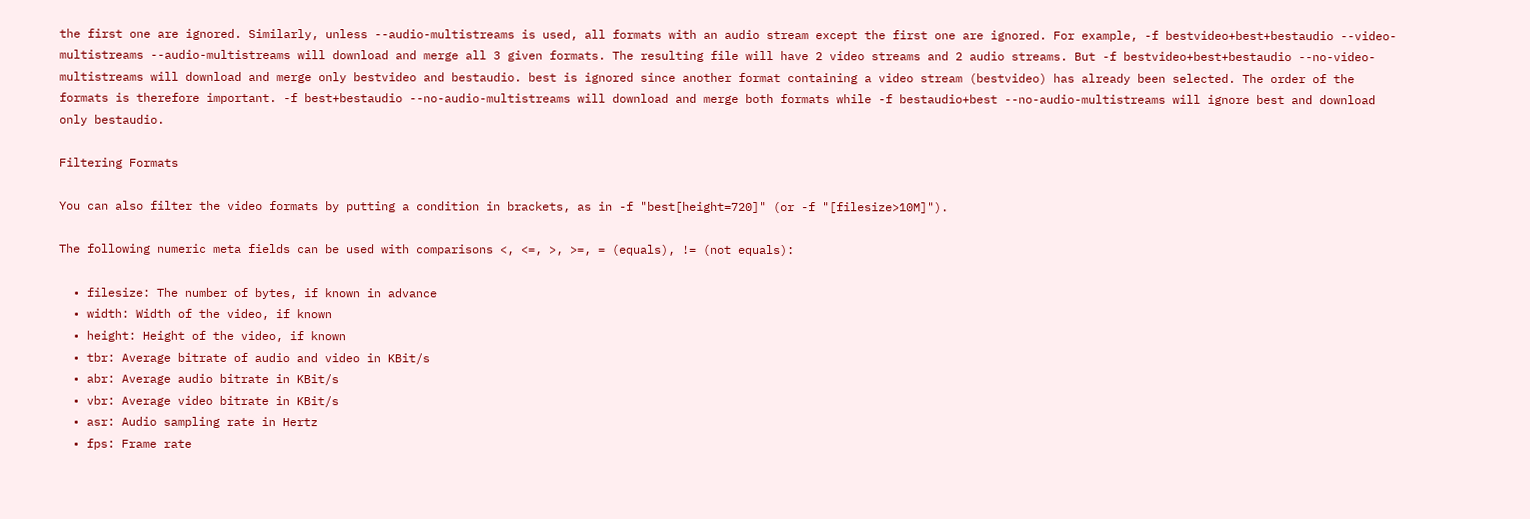the first one are ignored. Similarly, unless --audio-multistreams is used, all formats with an audio stream except the first one are ignored. For example, -f bestvideo+best+bestaudio --video-multistreams --audio-multistreams will download and merge all 3 given formats. The resulting file will have 2 video streams and 2 audio streams. But -f bestvideo+best+bestaudio --no-video-multistreams will download and merge only bestvideo and bestaudio. best is ignored since another format containing a video stream (bestvideo) has already been selected. The order of the formats is therefore important. -f best+bestaudio --no-audio-multistreams will download and merge both formats while -f bestaudio+best --no-audio-multistreams will ignore best and download only bestaudio.

Filtering Formats

You can also filter the video formats by putting a condition in brackets, as in -f "best[height=720]" (or -f "[filesize>10M]").

The following numeric meta fields can be used with comparisons <, <=, >, >=, = (equals), != (not equals):

  • filesize: The number of bytes, if known in advance
  • width: Width of the video, if known
  • height: Height of the video, if known
  • tbr: Average bitrate of audio and video in KBit/s
  • abr: Average audio bitrate in KBit/s
  • vbr: Average video bitrate in KBit/s
  • asr: Audio sampling rate in Hertz
  • fps: Frame rate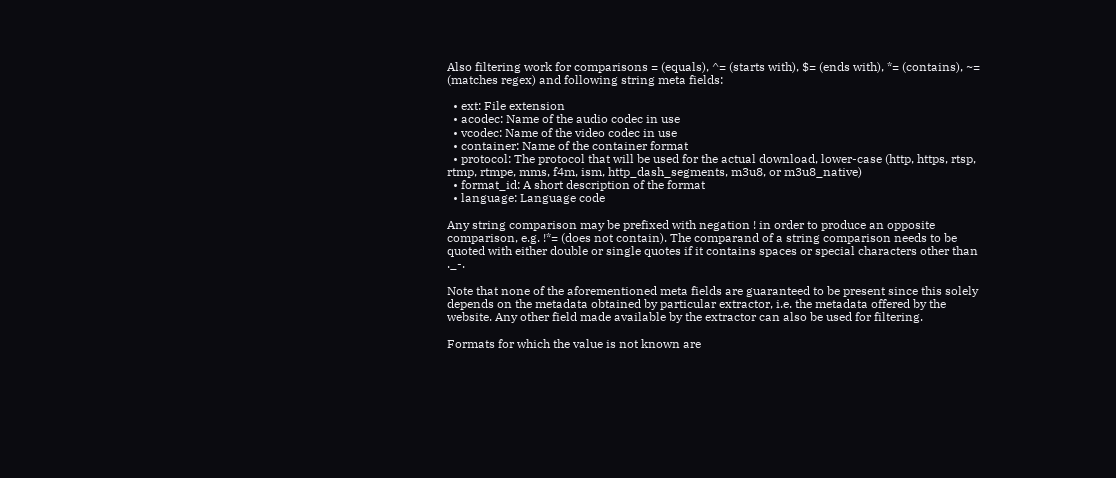Also filtering work for comparisons = (equals), ^= (starts with), $= (ends with), *= (contains), ~= (matches regex) and following string meta fields:

  • ext: File extension
  • acodec: Name of the audio codec in use
  • vcodec: Name of the video codec in use
  • container: Name of the container format
  • protocol: The protocol that will be used for the actual download, lower-case (http, https, rtsp, rtmp, rtmpe, mms, f4m, ism, http_dash_segments, m3u8, or m3u8_native)
  • format_id: A short description of the format
  • language: Language code

Any string comparison may be prefixed with negation ! in order to produce an opposite comparison, e.g. !*= (does not contain). The comparand of a string comparison needs to be quoted with either double or single quotes if it contains spaces or special characters other than ._-.

Note that none of the aforementioned meta fields are guaranteed to be present since this solely depends on the metadata obtained by particular extractor, i.e. the metadata offered by the website. Any other field made available by the extractor can also be used for filtering.

Formats for which the value is not known are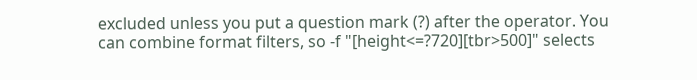excluded unless you put a question mark (?) after the operator. You can combine format filters, so -f "[height<=?720][tbr>500]" selects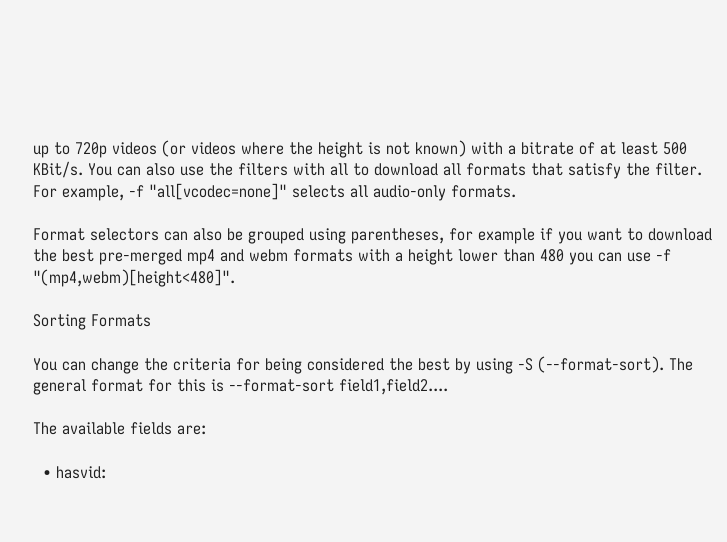up to 720p videos (or videos where the height is not known) with a bitrate of at least 500 KBit/s. You can also use the filters with all to download all formats that satisfy the filter. For example, -f "all[vcodec=none]" selects all audio-only formats.

Format selectors can also be grouped using parentheses, for example if you want to download the best pre-merged mp4 and webm formats with a height lower than 480 you can use -f "(mp4,webm)[height<480]".

Sorting Formats

You can change the criteria for being considered the best by using -S (--format-sort). The general format for this is --format-sort field1,field2....

The available fields are:

  • hasvid: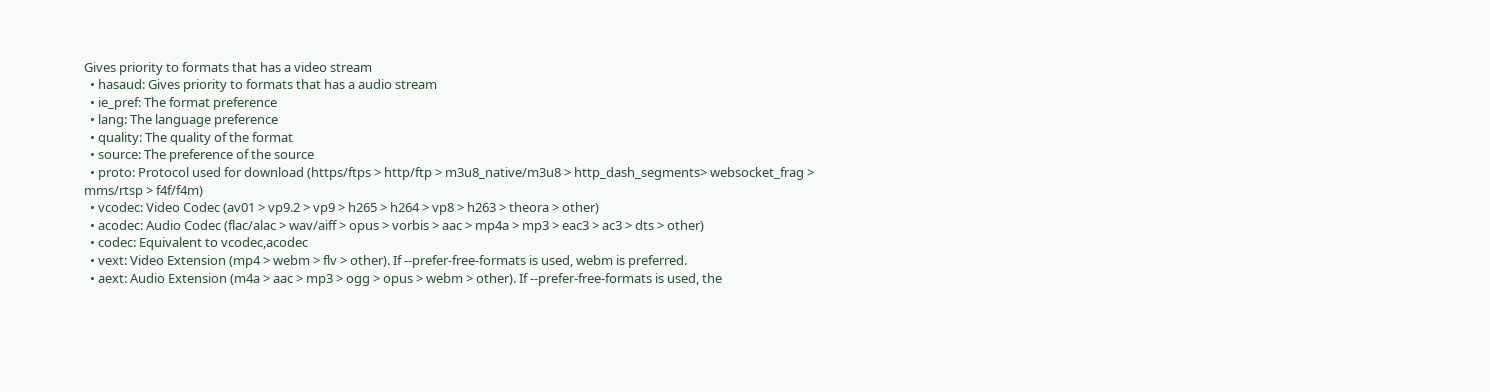Gives priority to formats that has a video stream
  • hasaud: Gives priority to formats that has a audio stream
  • ie_pref: The format preference
  • lang: The language preference
  • quality: The quality of the format
  • source: The preference of the source
  • proto: Protocol used for download (https/ftps > http/ftp > m3u8_native/m3u8 > http_dash_segments> websocket_frag > mms/rtsp > f4f/f4m)
  • vcodec: Video Codec (av01 > vp9.2 > vp9 > h265 > h264 > vp8 > h263 > theora > other)
  • acodec: Audio Codec (flac/alac > wav/aiff > opus > vorbis > aac > mp4a > mp3 > eac3 > ac3 > dts > other)
  • codec: Equivalent to vcodec,acodec
  • vext: Video Extension (mp4 > webm > flv > other). If --prefer-free-formats is used, webm is preferred.
  • aext: Audio Extension (m4a > aac > mp3 > ogg > opus > webm > other). If --prefer-free-formats is used, the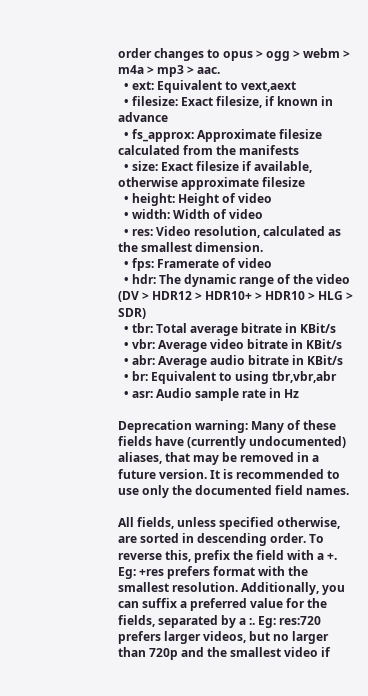order changes to opus > ogg > webm > m4a > mp3 > aac.
  • ext: Equivalent to vext,aext
  • filesize: Exact filesize, if known in advance
  • fs_approx: Approximate filesize calculated from the manifests
  • size: Exact filesize if available, otherwise approximate filesize
  • height: Height of video
  • width: Width of video
  • res: Video resolution, calculated as the smallest dimension.
  • fps: Framerate of video
  • hdr: The dynamic range of the video (DV > HDR12 > HDR10+ > HDR10 > HLG > SDR)
  • tbr: Total average bitrate in KBit/s
  • vbr: Average video bitrate in KBit/s
  • abr: Average audio bitrate in KBit/s
  • br: Equivalent to using tbr,vbr,abr
  • asr: Audio sample rate in Hz

Deprecation warning: Many of these fields have (currently undocumented) aliases, that may be removed in a future version. It is recommended to use only the documented field names.

All fields, unless specified otherwise, are sorted in descending order. To reverse this, prefix the field with a +. Eg: +res prefers format with the smallest resolution. Additionally, you can suffix a preferred value for the fields, separated by a :. Eg: res:720 prefers larger videos, but no larger than 720p and the smallest video if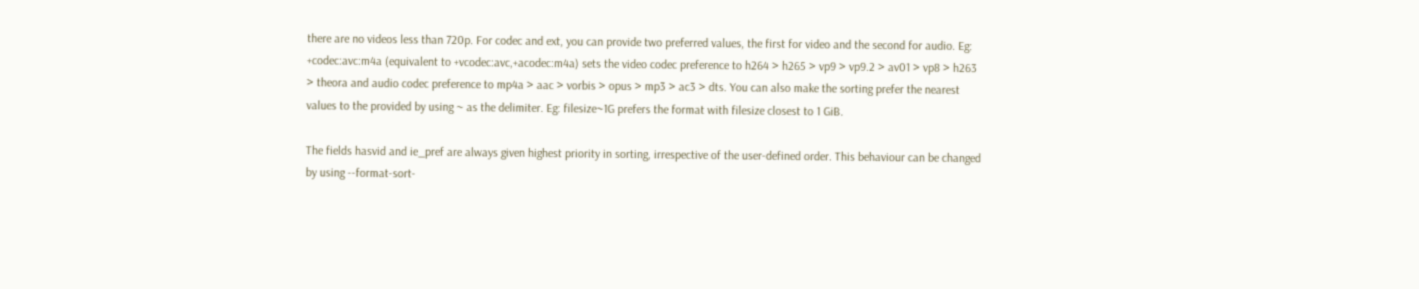there are no videos less than 720p. For codec and ext, you can provide two preferred values, the first for video and the second for audio. Eg: +codec:avc:m4a (equivalent to +vcodec:avc,+acodec:m4a) sets the video codec preference to h264 > h265 > vp9 > vp9.2 > av01 > vp8 > h263 > theora and audio codec preference to mp4a > aac > vorbis > opus > mp3 > ac3 > dts. You can also make the sorting prefer the nearest values to the provided by using ~ as the delimiter. Eg: filesize~1G prefers the format with filesize closest to 1 GiB.

The fields hasvid and ie_pref are always given highest priority in sorting, irrespective of the user-defined order. This behaviour can be changed by using --format-sort-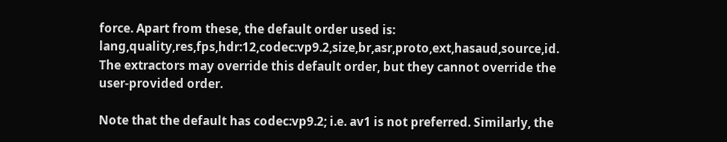force. Apart from these, the default order used is: lang,quality,res,fps,hdr:12,codec:vp9.2,size,br,asr,proto,ext,hasaud,source,id. The extractors may override this default order, but they cannot override the user-provided order.

Note that the default has codec:vp9.2; i.e. av1 is not preferred. Similarly, the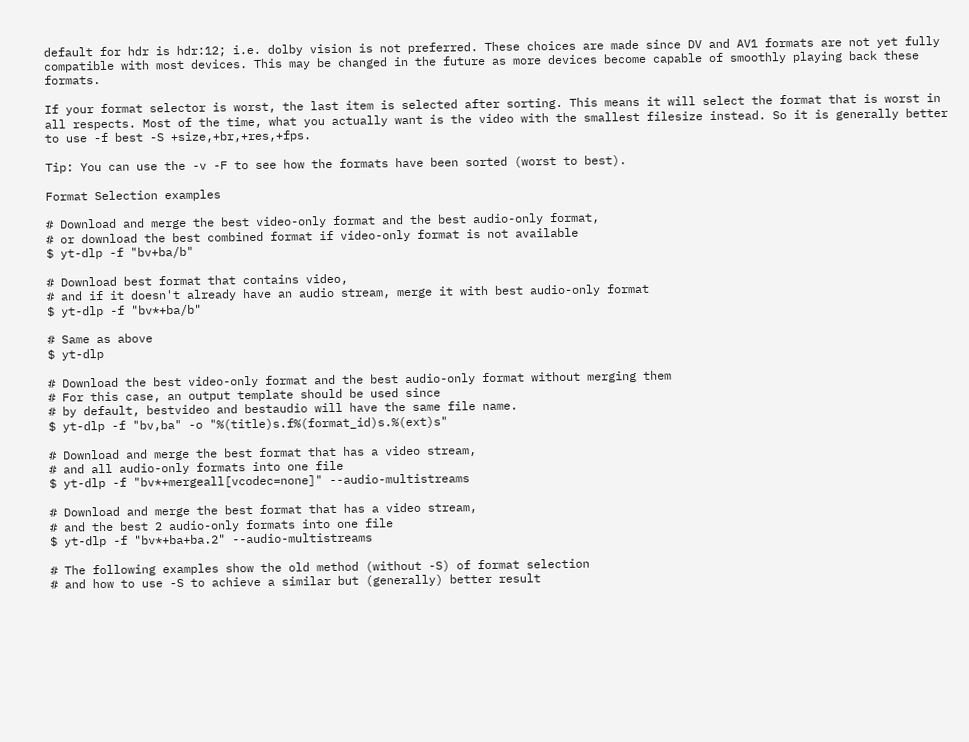default for hdr is hdr:12; i.e. dolby vision is not preferred. These choices are made since DV and AV1 formats are not yet fully compatible with most devices. This may be changed in the future as more devices become capable of smoothly playing back these formats.

If your format selector is worst, the last item is selected after sorting. This means it will select the format that is worst in all respects. Most of the time, what you actually want is the video with the smallest filesize instead. So it is generally better to use -f best -S +size,+br,+res,+fps.

Tip: You can use the -v -F to see how the formats have been sorted (worst to best).

Format Selection examples

# Download and merge the best video-only format and the best audio-only format,
# or download the best combined format if video-only format is not available
$ yt-dlp -f "bv+ba/b"

# Download best format that contains video,
# and if it doesn't already have an audio stream, merge it with best audio-only format
$ yt-dlp -f "bv*+ba/b"

# Same as above
$ yt-dlp

# Download the best video-only format and the best audio-only format without merging them
# For this case, an output template should be used since
# by default, bestvideo and bestaudio will have the same file name.
$ yt-dlp -f "bv,ba" -o "%(title)s.f%(format_id)s.%(ext)s"

# Download and merge the best format that has a video stream,
# and all audio-only formats into one file
$ yt-dlp -f "bv*+mergeall[vcodec=none]" --audio-multistreams

# Download and merge the best format that has a video stream,
# and the best 2 audio-only formats into one file
$ yt-dlp -f "bv*+ba+ba.2" --audio-multistreams

# The following examples show the old method (without -S) of format selection
# and how to use -S to achieve a similar but (generally) better result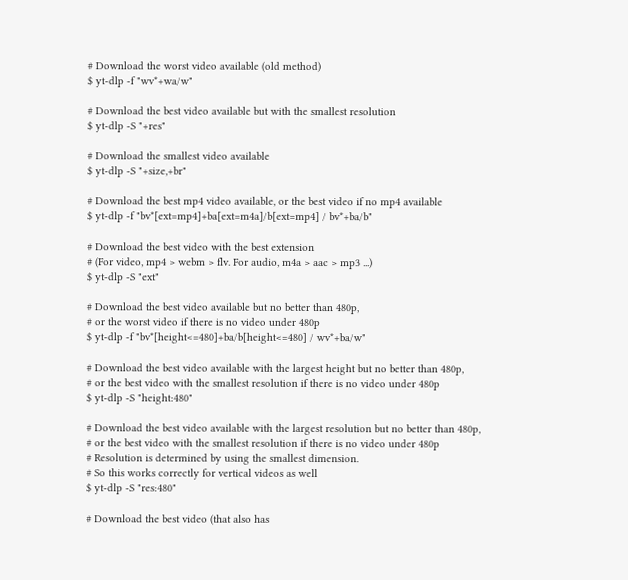# Download the worst video available (old method)
$ yt-dlp -f "wv*+wa/w"

# Download the best video available but with the smallest resolution
$ yt-dlp -S "+res"

# Download the smallest video available
$ yt-dlp -S "+size,+br"

# Download the best mp4 video available, or the best video if no mp4 available
$ yt-dlp -f "bv*[ext=mp4]+ba[ext=m4a]/b[ext=mp4] / bv*+ba/b"

# Download the best video with the best extension
# (For video, mp4 > webm > flv. For audio, m4a > aac > mp3 ...)
$ yt-dlp -S "ext"

# Download the best video available but no better than 480p,
# or the worst video if there is no video under 480p
$ yt-dlp -f "bv*[height<=480]+ba/b[height<=480] / wv*+ba/w"

# Download the best video available with the largest height but no better than 480p,
# or the best video with the smallest resolution if there is no video under 480p
$ yt-dlp -S "height:480"

# Download the best video available with the largest resolution but no better than 480p,
# or the best video with the smallest resolution if there is no video under 480p
# Resolution is determined by using the smallest dimension.
# So this works correctly for vertical videos as well
$ yt-dlp -S "res:480"

# Download the best video (that also has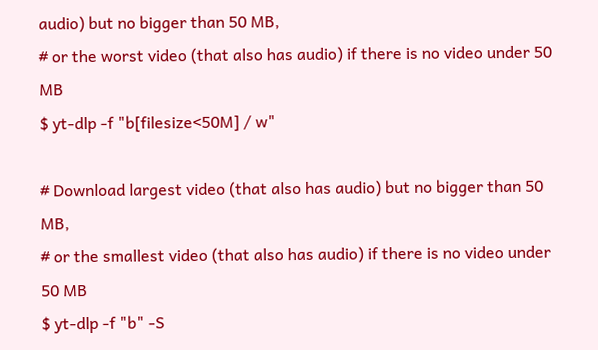audio) but no bigger than 50 MB,
# or the worst video (that also has audio) if there is no video under 50 MB
$ yt-dlp -f "b[filesize<50M] / w"

# Download largest video (that also has audio) but no bigger than 50 MB,
# or the smallest video (that also has audio) if there is no video under 50 MB
$ yt-dlp -f "b" -S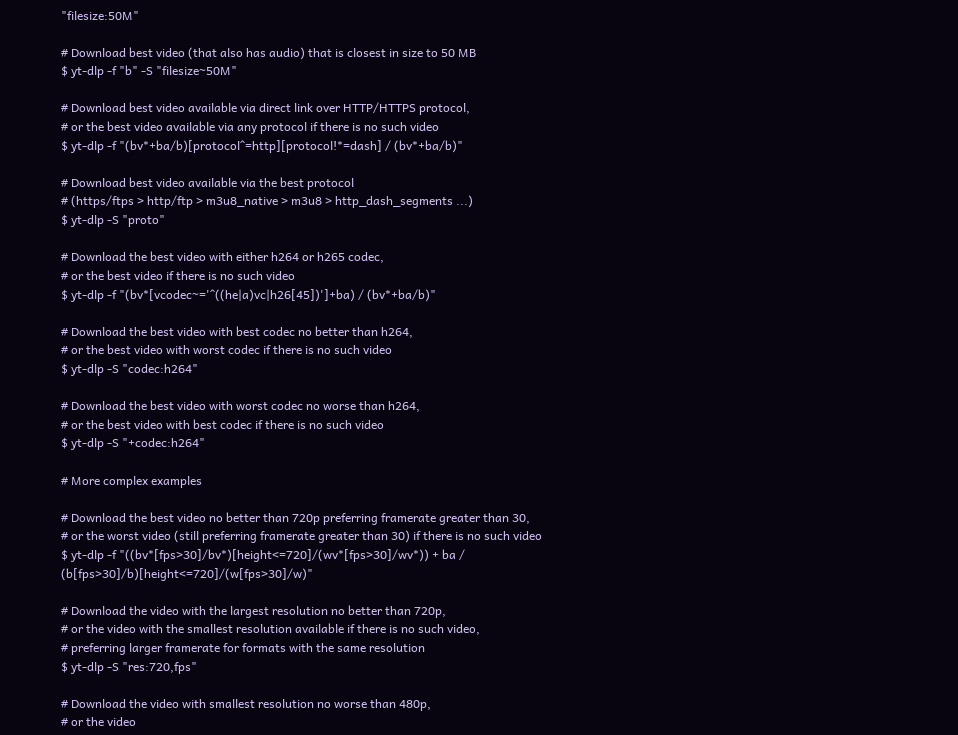"filesize:50M"

# Download best video (that also has audio) that is closest in size to 50 MB
$ yt-dlp -f "b" -S "filesize~50M"

# Download best video available via direct link over HTTP/HTTPS protocol,
# or the best video available via any protocol if there is no such video
$ yt-dlp -f "(bv*+ba/b)[protocol^=http][protocol!*=dash] / (bv*+ba/b)"

# Download best video available via the best protocol
# (https/ftps > http/ftp > m3u8_native > m3u8 > http_dash_segments ...)
$ yt-dlp -S "proto"

# Download the best video with either h264 or h265 codec,
# or the best video if there is no such video
$ yt-dlp -f "(bv*[vcodec~='^((he|a)vc|h26[45])']+ba) / (bv*+ba/b)"

# Download the best video with best codec no better than h264,
# or the best video with worst codec if there is no such video
$ yt-dlp -S "codec:h264"

# Download the best video with worst codec no worse than h264,
# or the best video with best codec if there is no such video
$ yt-dlp -S "+codec:h264"

# More complex examples

# Download the best video no better than 720p preferring framerate greater than 30,
# or the worst video (still preferring framerate greater than 30) if there is no such video
$ yt-dlp -f "((bv*[fps>30]/bv*)[height<=720]/(wv*[fps>30]/wv*)) + ba / (b[fps>30]/b)[height<=720]/(w[fps>30]/w)"

# Download the video with the largest resolution no better than 720p,
# or the video with the smallest resolution available if there is no such video,
# preferring larger framerate for formats with the same resolution
$ yt-dlp -S "res:720,fps"

# Download the video with smallest resolution no worse than 480p,
# or the video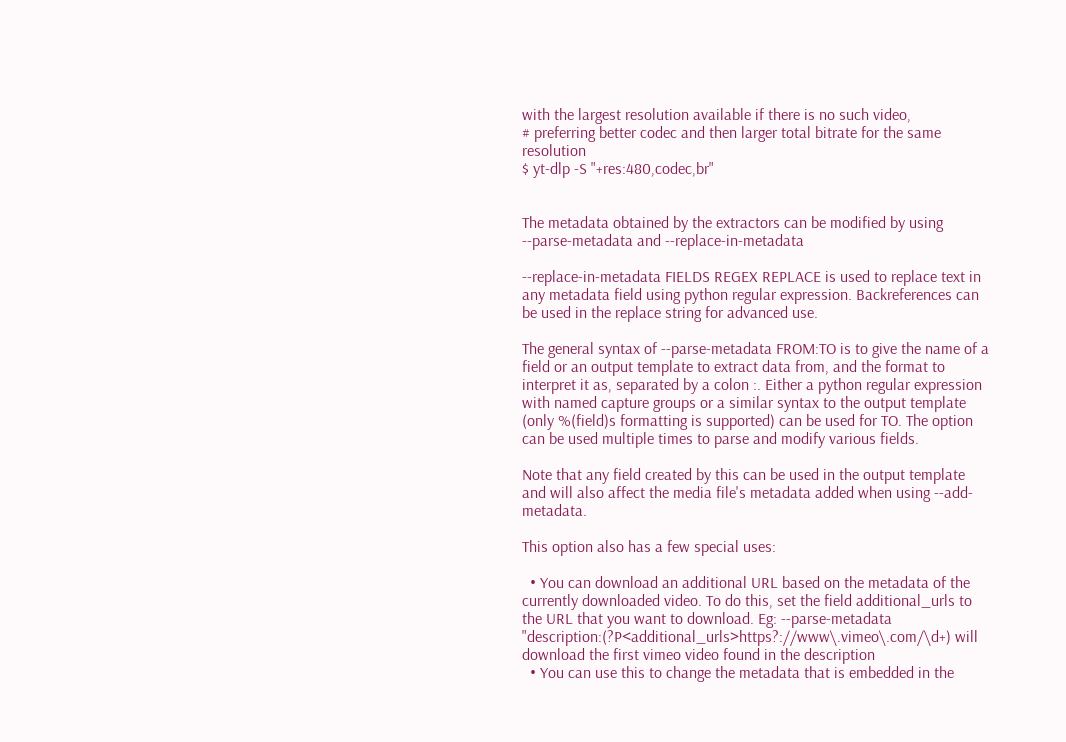with the largest resolution available if there is no such video,
# preferring better codec and then larger total bitrate for the same resolution
$ yt-dlp -S "+res:480,codec,br"


The metadata obtained by the extractors can be modified by using --parse-metadata and --replace-in-metadata

--replace-in-metadata FIELDS REGEX REPLACE is used to replace text in any metadata field using python regular expression. Backreferences can be used in the replace string for advanced use.

The general syntax of --parse-metadata FROM:TO is to give the name of a field or an output template to extract data from, and the format to interpret it as, separated by a colon :. Either a python regular expression with named capture groups or a similar syntax to the output template (only %(field)s formatting is supported) can be used for TO. The option can be used multiple times to parse and modify various fields.

Note that any field created by this can be used in the output template and will also affect the media file's metadata added when using --add-metadata.

This option also has a few special uses:

  • You can download an additional URL based on the metadata of the currently downloaded video. To do this, set the field additional_urls to the URL that you want to download. Eg: --parse-metadata "description:(?P<additional_urls>https?://www\.vimeo\.com/\d+) will download the first vimeo video found in the description
  • You can use this to change the metadata that is embedded in the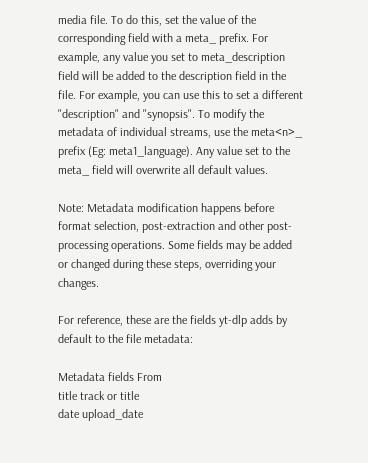media file. To do this, set the value of the corresponding field with a meta_ prefix. For example, any value you set to meta_description field will be added to the description field in the file. For example, you can use this to set a different "description" and "synopsis". To modify the metadata of individual streams, use the meta<n>_ prefix (Eg: meta1_language). Any value set to the meta_ field will overwrite all default values.

Note: Metadata modification happens before format selection, post-extraction and other post-processing operations. Some fields may be added or changed during these steps, overriding your changes.

For reference, these are the fields yt-dlp adds by default to the file metadata:

Metadata fields From
title track or title
date upload_date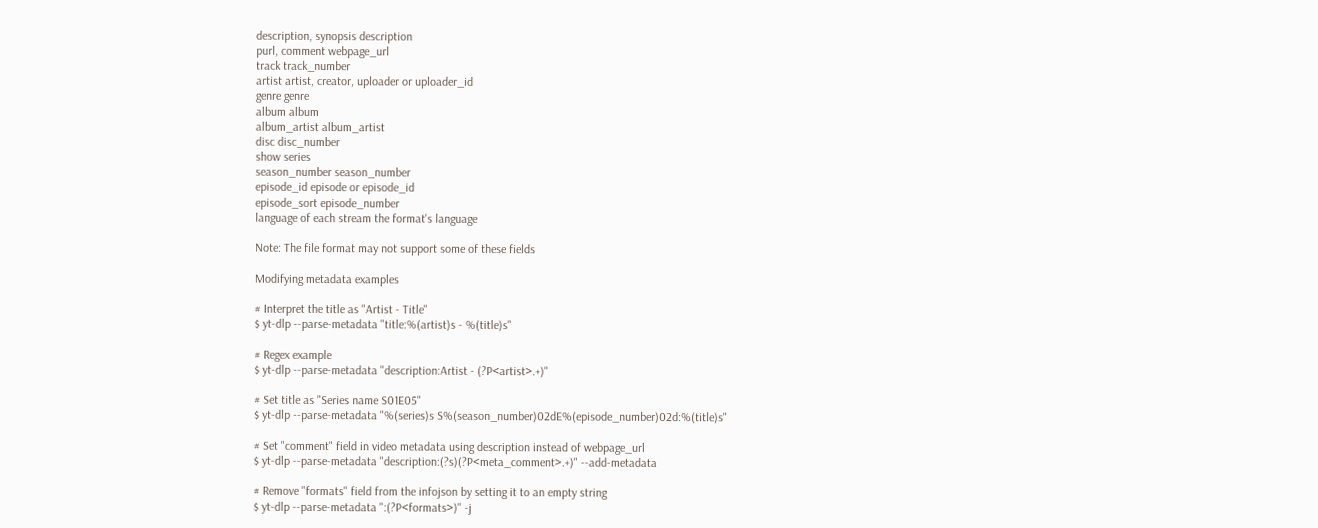description, synopsis description
purl, comment webpage_url
track track_number
artist artist, creator, uploader or uploader_id
genre genre
album album
album_artist album_artist
disc disc_number
show series
season_number season_number
episode_id episode or episode_id
episode_sort episode_number
language of each stream the format's language

Note: The file format may not support some of these fields

Modifying metadata examples

# Interpret the title as "Artist - Title"
$ yt-dlp --parse-metadata "title:%(artist)s - %(title)s"

# Regex example
$ yt-dlp --parse-metadata "description:Artist - (?P<artist>.+)"

# Set title as "Series name S01E05"
$ yt-dlp --parse-metadata "%(series)s S%(season_number)02dE%(episode_number)02d:%(title)s"

# Set "comment" field in video metadata using description instead of webpage_url
$ yt-dlp --parse-metadata "description:(?s)(?P<meta_comment>.+)" --add-metadata

# Remove "formats" field from the infojson by setting it to an empty string
$ yt-dlp --parse-metadata ":(?P<formats>)" -j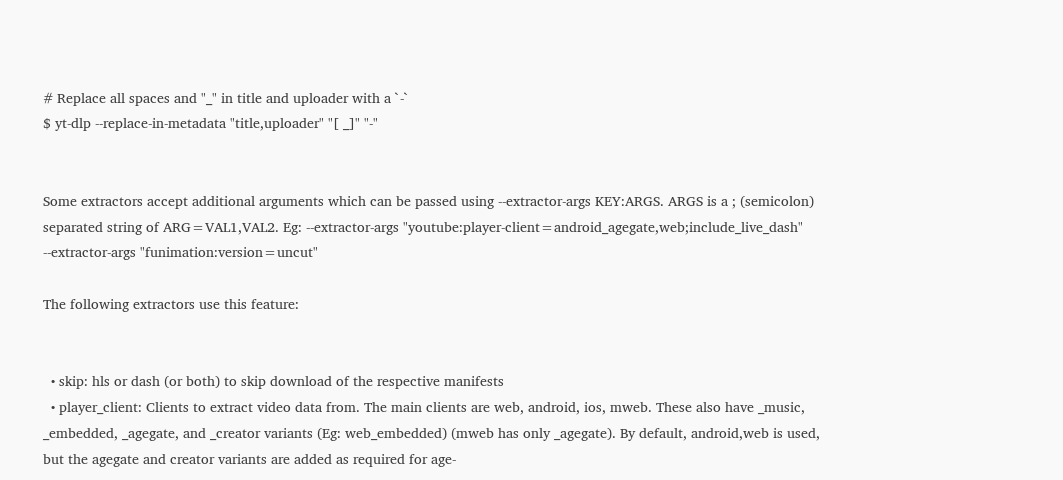# Replace all spaces and "_" in title and uploader with a `-`
$ yt-dlp --replace-in-metadata "title,uploader" "[ _]" "-"


Some extractors accept additional arguments which can be passed using --extractor-args KEY:ARGS. ARGS is a ; (semicolon) separated string of ARG=VAL1,VAL2. Eg: --extractor-args "youtube:player-client=android_agegate,web;include_live_dash" --extractor-args "funimation:version=uncut"

The following extractors use this feature:


  • skip: hls or dash (or both) to skip download of the respective manifests
  • player_client: Clients to extract video data from. The main clients are web, android, ios, mweb. These also have _music, _embedded, _agegate, and _creator variants (Eg: web_embedded) (mweb has only _agegate). By default, android,web is used, but the agegate and creator variants are added as required for age-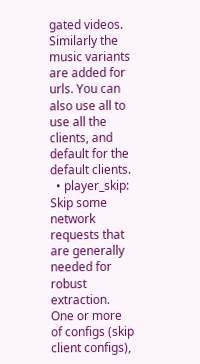gated videos. Similarly the music variants are added for urls. You can also use all to use all the clients, and default for the default clients.
  • player_skip: Skip some network requests that are generally needed for robust extraction. One or more of configs (skip client configs),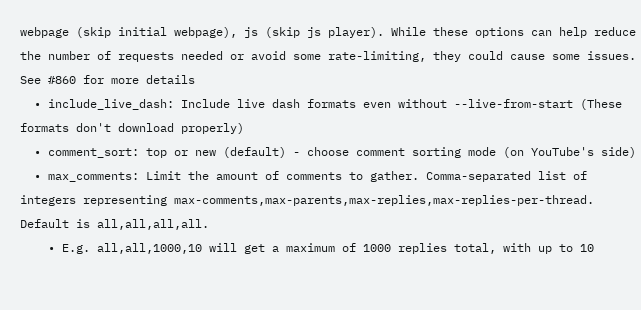webpage (skip initial webpage), js (skip js player). While these options can help reduce the number of requests needed or avoid some rate-limiting, they could cause some issues. See #860 for more details
  • include_live_dash: Include live dash formats even without --live-from-start (These formats don't download properly)
  • comment_sort: top or new (default) - choose comment sorting mode (on YouTube's side)
  • max_comments: Limit the amount of comments to gather. Comma-separated list of integers representing max-comments,max-parents,max-replies,max-replies-per-thread. Default is all,all,all,all.
    • E.g. all,all,1000,10 will get a maximum of 1000 replies total, with up to 10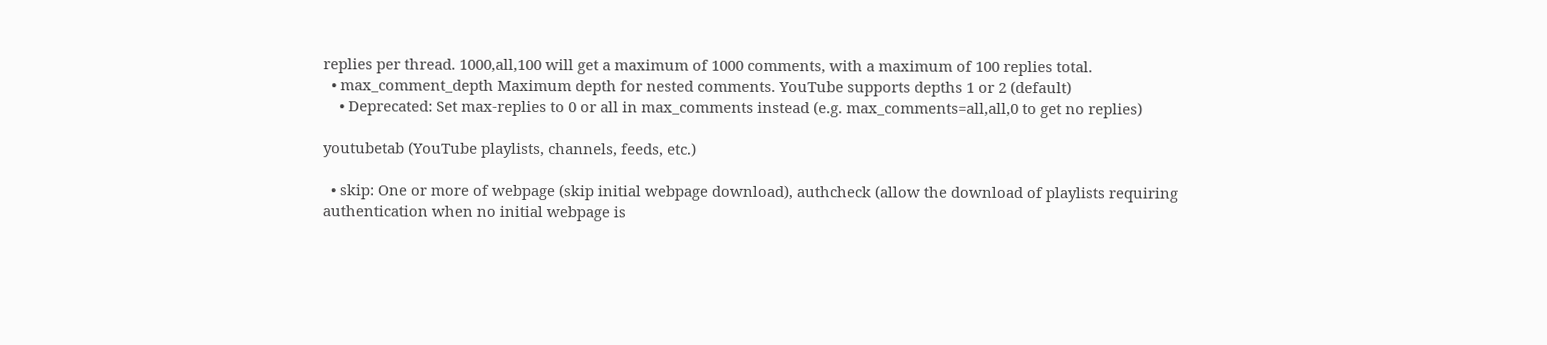replies per thread. 1000,all,100 will get a maximum of 1000 comments, with a maximum of 100 replies total.
  • max_comment_depth Maximum depth for nested comments. YouTube supports depths 1 or 2 (default)
    • Deprecated: Set max-replies to 0 or all in max_comments instead (e.g. max_comments=all,all,0 to get no replies)

youtubetab (YouTube playlists, channels, feeds, etc.)

  • skip: One or more of webpage (skip initial webpage download), authcheck (allow the download of playlists requiring authentication when no initial webpage is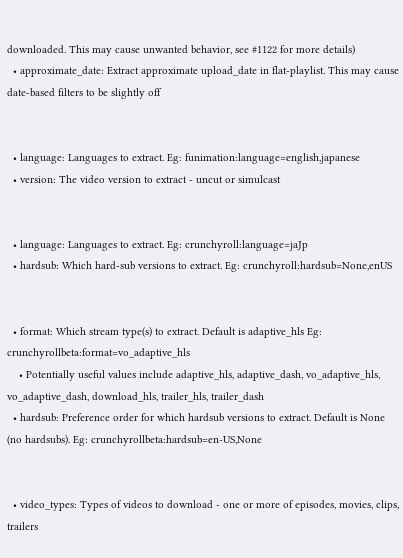downloaded. This may cause unwanted behavior, see #1122 for more details)
  • approximate_date: Extract approximate upload_date in flat-playlist. This may cause date-based filters to be slightly off


  • language: Languages to extract. Eg: funimation:language=english,japanese
  • version: The video version to extract - uncut or simulcast


  • language: Languages to extract. Eg: crunchyroll:language=jaJp
  • hardsub: Which hard-sub versions to extract. Eg: crunchyroll:hardsub=None,enUS


  • format: Which stream type(s) to extract. Default is adaptive_hls Eg: crunchyrollbeta:format=vo_adaptive_hls
    • Potentially useful values include adaptive_hls, adaptive_dash, vo_adaptive_hls, vo_adaptive_dash, download_hls, trailer_hls, trailer_dash
  • hardsub: Preference order for which hardsub versions to extract. Default is None (no hardsubs). Eg: crunchyrollbeta:hardsub=en-US,None


  • video_types: Types of videos to download - one or more of episodes, movies, clips, trailers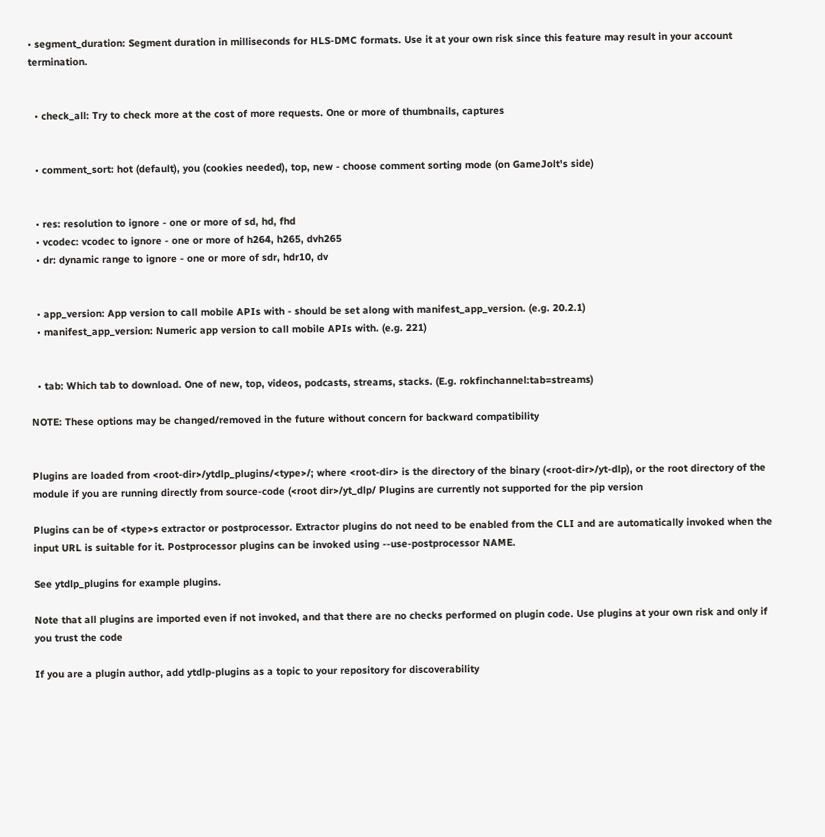• segment_duration: Segment duration in milliseconds for HLS-DMC formats. Use it at your own risk since this feature may result in your account termination.


  • check_all: Try to check more at the cost of more requests. One or more of thumbnails, captures


  • comment_sort: hot (default), you (cookies needed), top, new - choose comment sorting mode (on GameJolt's side)


  • res: resolution to ignore - one or more of sd, hd, fhd
  • vcodec: vcodec to ignore - one or more of h264, h265, dvh265
  • dr: dynamic range to ignore - one or more of sdr, hdr10, dv


  • app_version: App version to call mobile APIs with - should be set along with manifest_app_version. (e.g. 20.2.1)
  • manifest_app_version: Numeric app version to call mobile APIs with. (e.g. 221)


  • tab: Which tab to download. One of new, top, videos, podcasts, streams, stacks. (E.g. rokfinchannel:tab=streams)

NOTE: These options may be changed/removed in the future without concern for backward compatibility


Plugins are loaded from <root-dir>/ytdlp_plugins/<type>/; where <root-dir> is the directory of the binary (<root-dir>/yt-dlp), or the root directory of the module if you are running directly from source-code (<root dir>/yt_dlp/ Plugins are currently not supported for the pip version

Plugins can be of <type>s extractor or postprocessor. Extractor plugins do not need to be enabled from the CLI and are automatically invoked when the input URL is suitable for it. Postprocessor plugins can be invoked using --use-postprocessor NAME.

See ytdlp_plugins for example plugins.

Note that all plugins are imported even if not invoked, and that there are no checks performed on plugin code. Use plugins at your own risk and only if you trust the code

If you are a plugin author, add ytdlp-plugins as a topic to your repository for discoverability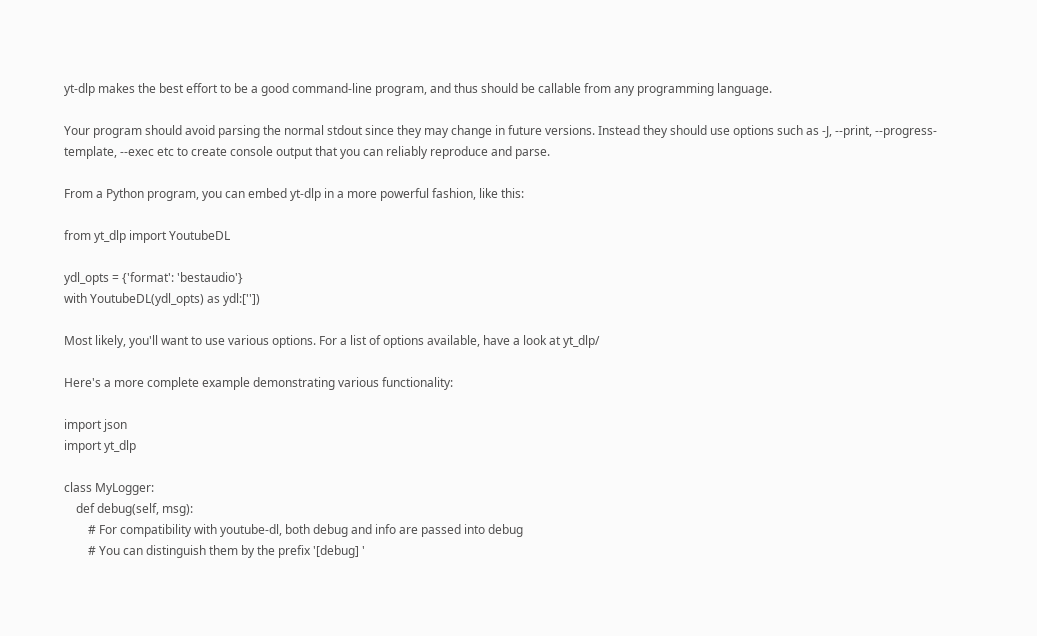yt-dlp makes the best effort to be a good command-line program, and thus should be callable from any programming language.

Your program should avoid parsing the normal stdout since they may change in future versions. Instead they should use options such as -J, --print, --progress-template, --exec etc to create console output that you can reliably reproduce and parse.

From a Python program, you can embed yt-dlp in a more powerful fashion, like this:

from yt_dlp import YoutubeDL

ydl_opts = {'format': 'bestaudio'}
with YoutubeDL(ydl_opts) as ydl:[''])

Most likely, you'll want to use various options. For a list of options available, have a look at yt_dlp/

Here's a more complete example demonstrating various functionality:

import json
import yt_dlp

class MyLogger:
    def debug(self, msg):
        # For compatibility with youtube-dl, both debug and info are passed into debug
        # You can distinguish them by the prefix '[debug] '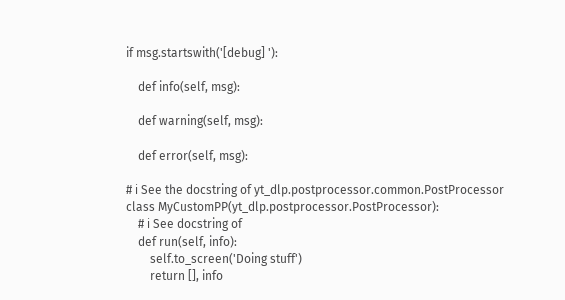if msg.startswith('[debug] '):

    def info(self, msg):

    def warning(self, msg):

    def error(self, msg):

# ℹ See the docstring of yt_dlp.postprocessor.common.PostProcessor
class MyCustomPP(yt_dlp.postprocessor.PostProcessor):
    # ℹ See docstring of
    def run(self, info):
        self.to_screen('Doing stuff')
        return [], info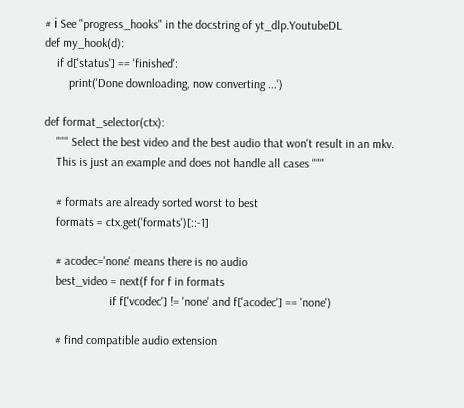# ℹ See "progress_hooks" in the docstring of yt_dlp.YoutubeDL
def my_hook(d):
    if d['status'] == 'finished':
        print('Done downloading, now converting ...')

def format_selector(ctx):
    """ Select the best video and the best audio that won't result in an mkv.
    This is just an example and does not handle all cases """

    # formats are already sorted worst to best
    formats = ctx.get('formats')[::-1]

    # acodec='none' means there is no audio
    best_video = next(f for f in formats
                      if f['vcodec'] != 'none' and f['acodec'] == 'none')

    # find compatible audio extension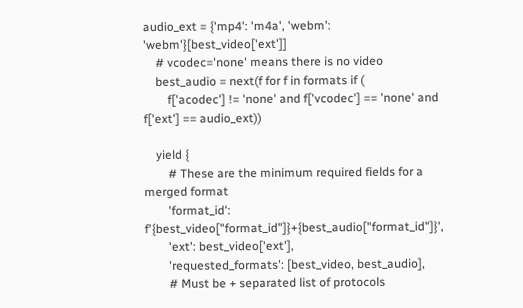audio_ext = {'mp4': 'm4a', 'webm': 'webm'}[best_video['ext']]
    # vcodec='none' means there is no video
    best_audio = next(f for f in formats if (
        f['acodec'] != 'none' and f['vcodec'] == 'none' and f['ext'] == audio_ext))

    yield {
        # These are the minimum required fields for a merged format
        'format_id': f'{best_video["format_id"]}+{best_audio["format_id"]}',
        'ext': best_video['ext'],
        'requested_formats': [best_video, best_audio],
        # Must be + separated list of protocols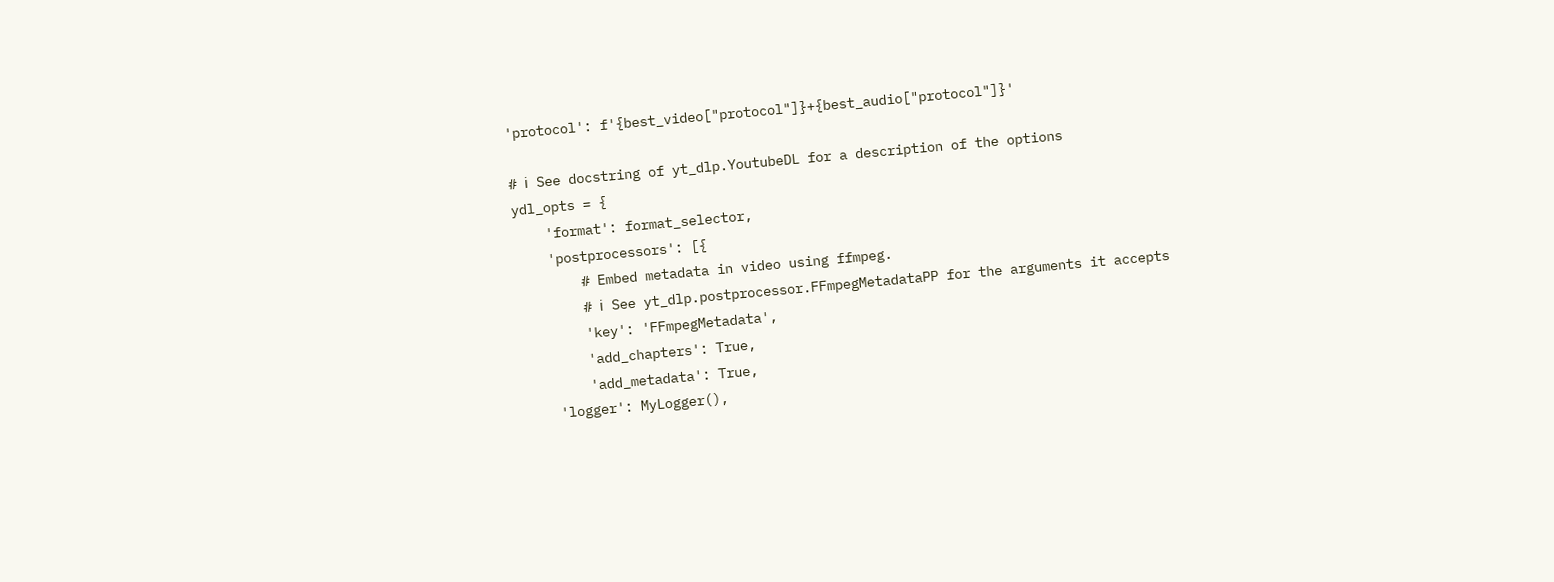'protocol': f'{best_video["protocol"]}+{best_audio["protocol"]}'

# ℹ See docstring of yt_dlp.YoutubeDL for a description of the options
ydl_opts = {
    'format': format_selector,
    'postprocessors': [{
        # Embed metadata in video using ffmpeg.
        # ℹ See yt_dlp.postprocessor.FFmpegMetadataPP for the arguments it accepts
        'key': 'FFmpegMetadata',
        'add_chapters': True,
        'add_metadata': True,
    'logger': MyLogger(),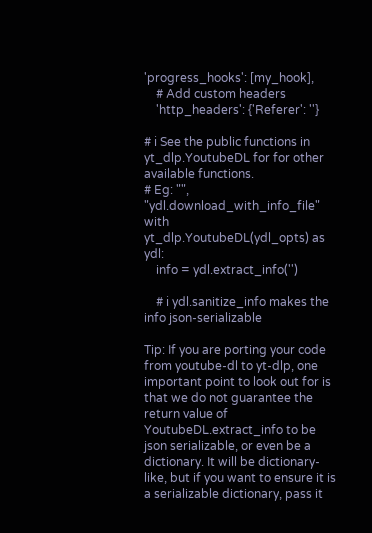'progress_hooks': [my_hook],
    # Add custom headers
    'http_headers': {'Referer': ''}

# ℹ See the public functions in yt_dlp.YoutubeDL for for other available functions.
# Eg: "", "ydl.download_with_info_file"
with yt_dlp.YoutubeDL(ydl_opts) as ydl:
    info = ydl.extract_info('')

    # ℹ ydl.sanitize_info makes the info json-serializable

Tip: If you are porting your code from youtube-dl to yt-dlp, one important point to look out for is that we do not guarantee the return value of YoutubeDL.extract_info to be json serializable, or even be a dictionary. It will be dictionary-like, but if you want to ensure it is a serializable dictionary, pass it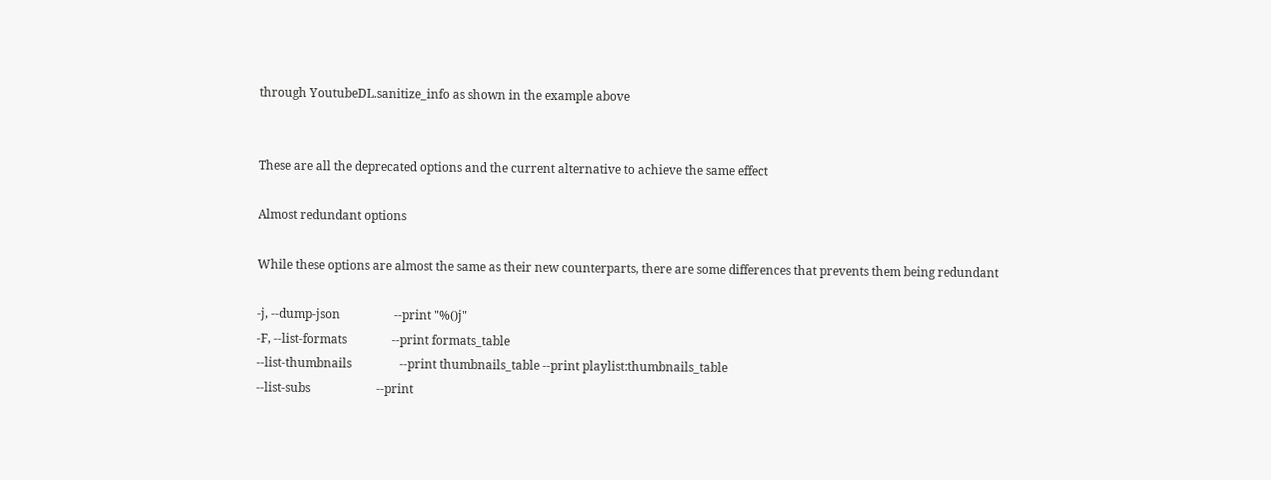through YoutubeDL.sanitize_info as shown in the example above


These are all the deprecated options and the current alternative to achieve the same effect

Almost redundant options

While these options are almost the same as their new counterparts, there are some differences that prevents them being redundant

-j, --dump-json                  --print "%()j"
-F, --list-formats               --print formats_table
--list-thumbnails                --print thumbnails_table --print playlist:thumbnails_table
--list-subs                      --print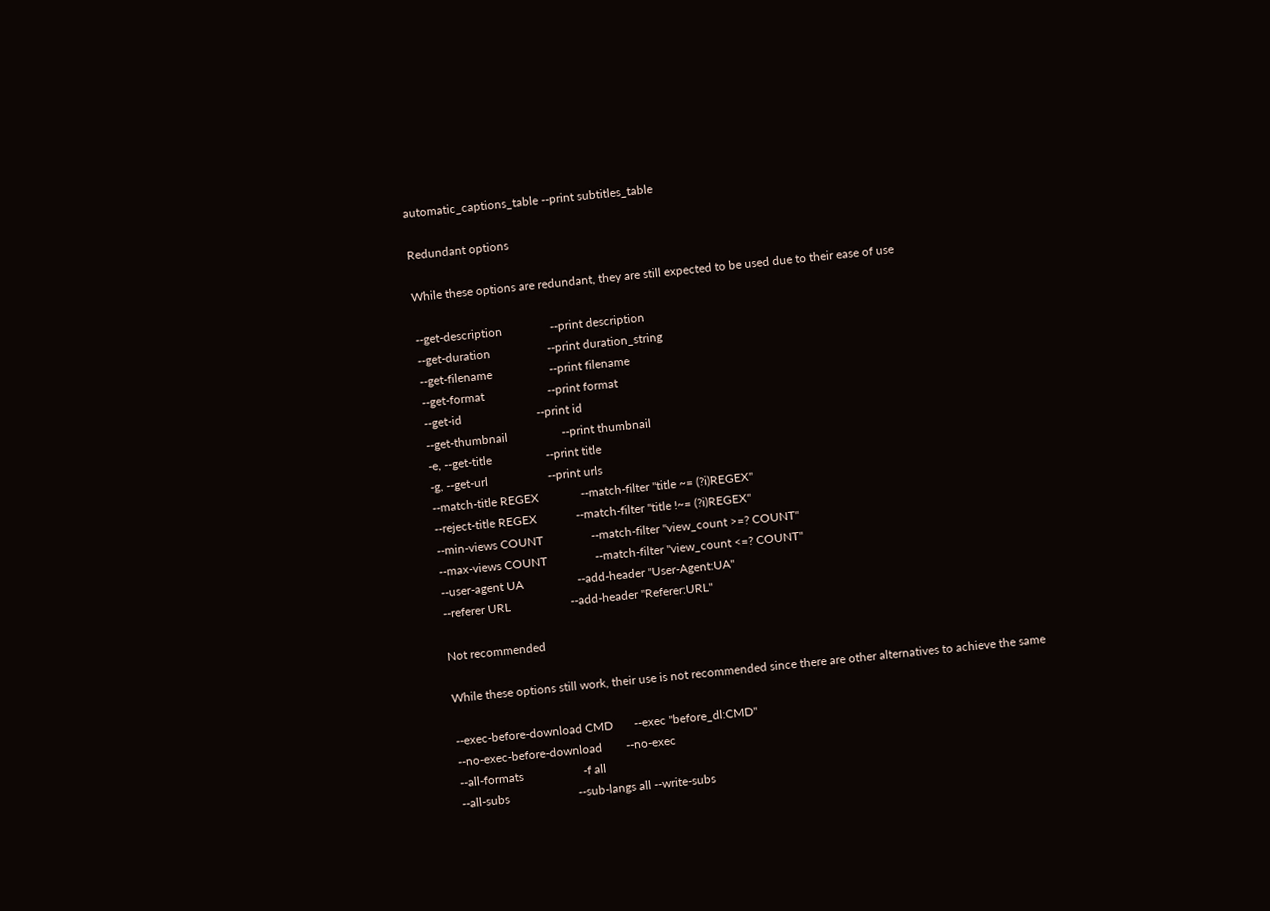automatic_captions_table --print subtitles_table

Redundant options

While these options are redundant, they are still expected to be used due to their ease of use

--get-description                --print description
--get-duration                   --print duration_string
--get-filename                   --print filename
--get-format                     --print format
--get-id                         --print id
--get-thumbnail                  --print thumbnail
-e, --get-title                  --print title
-g, --get-url                    --print urls
--match-title REGEX              --match-filter "title ~= (?i)REGEX"
--reject-title REGEX             --match-filter "title !~= (?i)REGEX"
--min-views COUNT                --match-filter "view_count >=? COUNT"
--max-views COUNT                --match-filter "view_count <=? COUNT"
--user-agent UA                  --add-header "User-Agent:UA"
--referer URL                    --add-header "Referer:URL"

Not recommended

While these options still work, their use is not recommended since there are other alternatives to achieve the same

--exec-before-download CMD       --exec "before_dl:CMD"
--no-exec-before-download        --no-exec
--all-formats                    -f all
--all-subs                       --sub-langs all --write-subs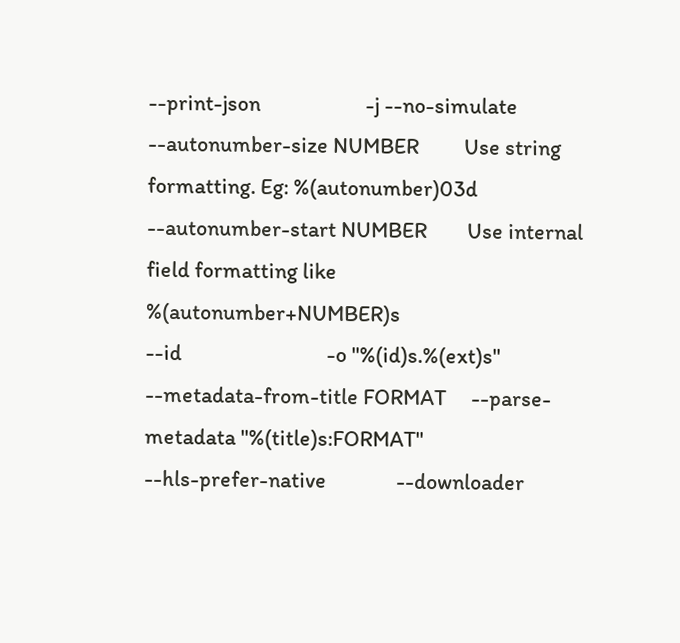--print-json                     -j --no-simulate
--autonumber-size NUMBER         Use string formatting. Eg: %(autonumber)03d
--autonumber-start NUMBER        Use internal field formatting like %(autonumber+NUMBER)s
--id                             -o "%(id)s.%(ext)s"
--metadata-from-title FORMAT     --parse-metadata "%(title)s:FORMAT"
--hls-prefer-native              --downloader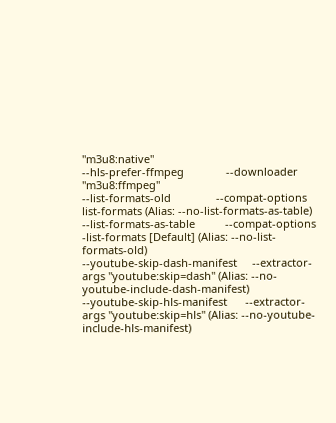"m3u8:native"
--hls-prefer-ffmpeg              --downloader "m3u8:ffmpeg"
--list-formats-old               --compat-options list-formats (Alias: --no-list-formats-as-table)
--list-formats-as-table          --compat-options -list-formats [Default] (Alias: --no-list-formats-old)
--youtube-skip-dash-manifest     --extractor-args "youtube:skip=dash" (Alias: --no-youtube-include-dash-manifest)
--youtube-skip-hls-manifest      --extractor-args "youtube:skip=hls" (Alias: --no-youtube-include-hls-manifest)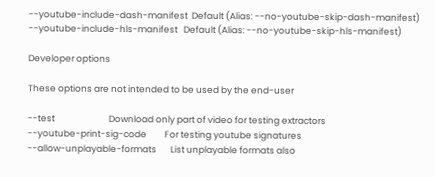--youtube-include-dash-manifest  Default (Alias: --no-youtube-skip-dash-manifest)
--youtube-include-hls-manifest   Default (Alias: --no-youtube-skip-hls-manifest)

Developer options

These options are not intended to be used by the end-user

--test                           Download only part of video for testing extractors
--youtube-print-sig-code         For testing youtube signatures
--allow-unplayable-formats       List unplayable formats also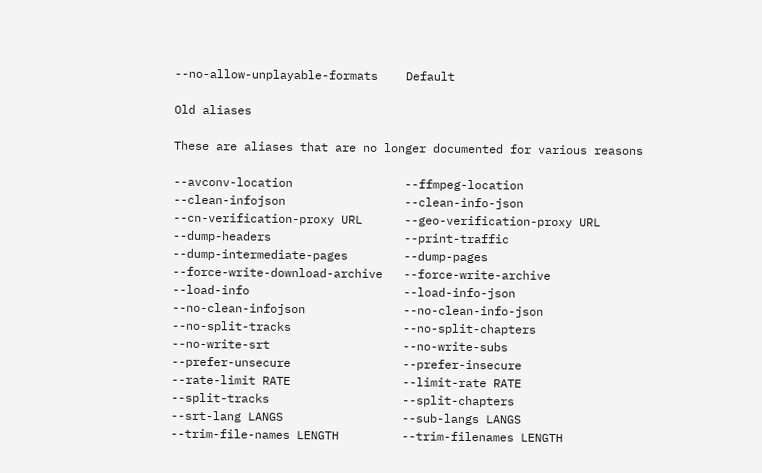--no-allow-unplayable-formats    Default

Old aliases

These are aliases that are no longer documented for various reasons

--avconv-location                --ffmpeg-location
--clean-infojson                 --clean-info-json
--cn-verification-proxy URL      --geo-verification-proxy URL
--dump-headers                   --print-traffic
--dump-intermediate-pages        --dump-pages
--force-write-download-archive   --force-write-archive
--load-info                      --load-info-json
--no-clean-infojson              --no-clean-info-json
--no-split-tracks                --no-split-chapters
--no-write-srt                   --no-write-subs
--prefer-unsecure                --prefer-insecure
--rate-limit RATE                --limit-rate RATE
--split-tracks                   --split-chapters
--srt-lang LANGS                 --sub-langs LANGS
--trim-file-names LENGTH         --trim-filenames LENGTH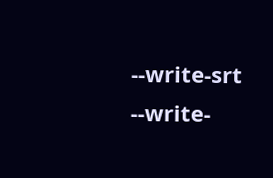--write-srt                      --write-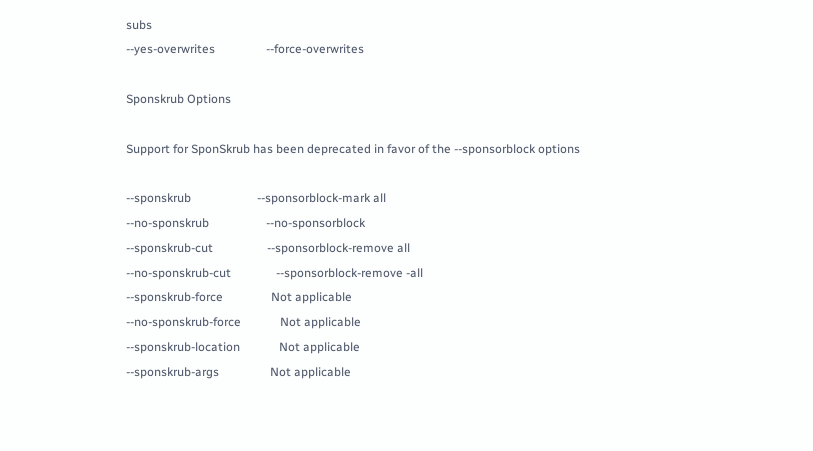subs
--yes-overwrites                 --force-overwrites

Sponskrub Options

Support for SponSkrub has been deprecated in favor of the --sponsorblock options

--sponskrub                      --sponsorblock-mark all
--no-sponskrub                   --no-sponsorblock
--sponskrub-cut                  --sponsorblock-remove all
--no-sponskrub-cut               --sponsorblock-remove -all
--sponskrub-force                Not applicable
--no-sponskrub-force             Not applicable
--sponskrub-location             Not applicable
--sponskrub-args                 Not applicable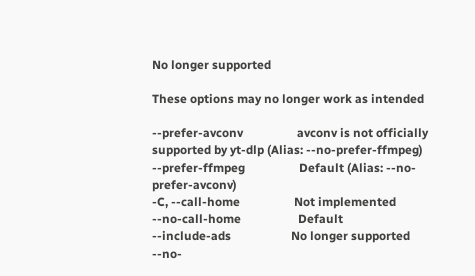No longer supported

These options may no longer work as intended

--prefer-avconv                  avconv is not officially supported by yt-dlp (Alias: --no-prefer-ffmpeg)
--prefer-ffmpeg                  Default (Alias: --no-prefer-avconv)
-C, --call-home                  Not implemented
--no-call-home                   Default
--include-ads                    No longer supported
--no-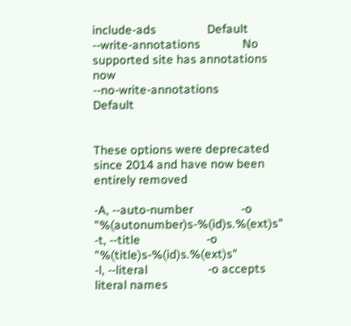include-ads                 Default
--write-annotations              No supported site has annotations now
--no-write-annotations           Default


These options were deprecated since 2014 and have now been entirely removed

-A, --auto-number                -o "%(autonumber)s-%(id)s.%(ext)s"
-t, --title                      -o "%(title)s-%(id)s.%(ext)s"
-l, --literal                    -o accepts literal names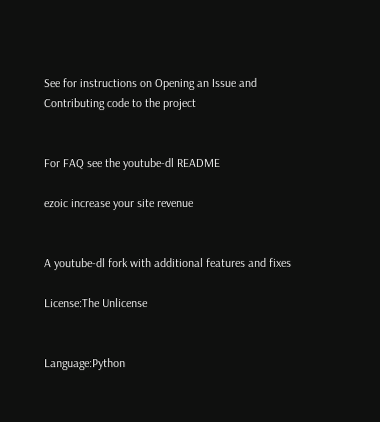See for instructions on Opening an Issue and Contributing code to the project


For FAQ see the youtube-dl README

ezoic increase your site revenue


A youtube-dl fork with additional features and fixes

License:The Unlicense


Language:Python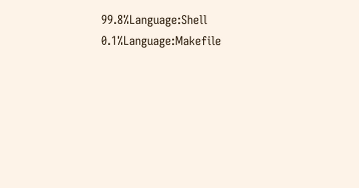99.8%Language:Shell 0.1%Language:Makefile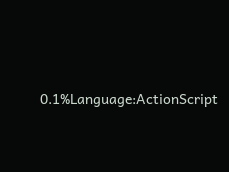0.1%Language:ActionScript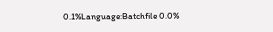0.1%Language:Batchfile 0.0%